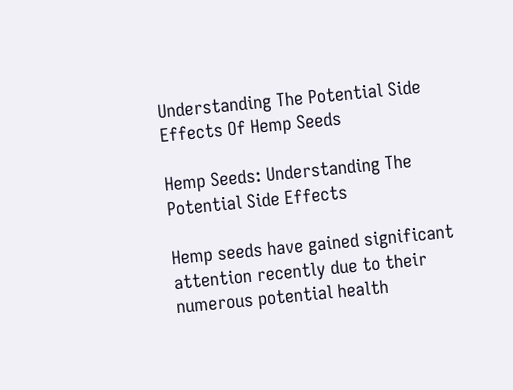Understanding The Potential Side Effects Of Hemp Seeds

Hemp Seeds: Understanding The Potential Side Effects

Hemp seeds have gained significant attention recently due to their numerous potential health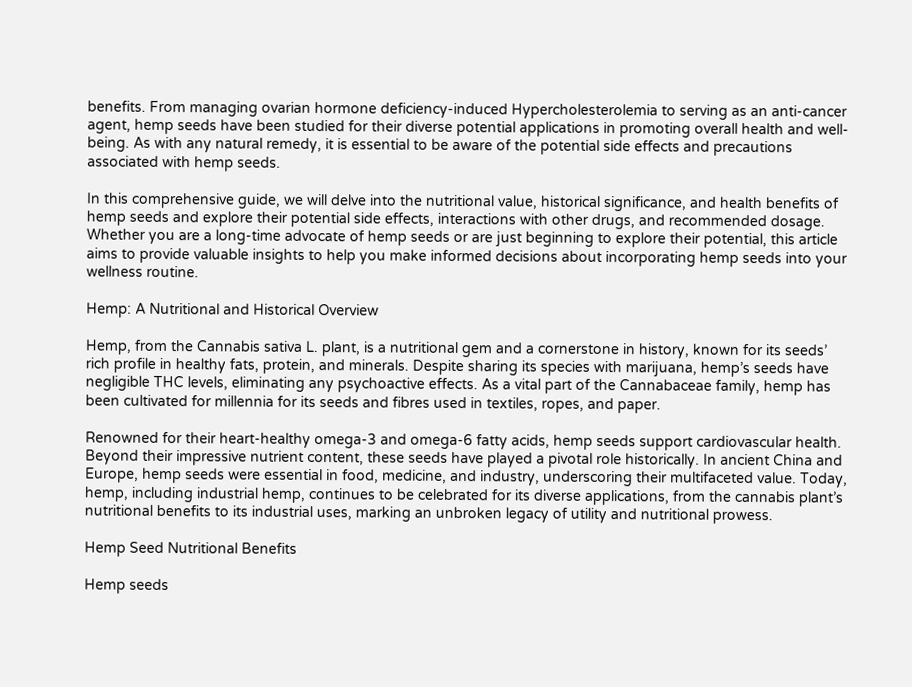benefits. From managing ovarian hormone deficiency-induced Hypercholesterolemia to serving as an anti-cancer agent, hemp seeds have been studied for their diverse potential applications in promoting overall health and well-being. As with any natural remedy, it is essential to be aware of the potential side effects and precautions associated with hemp seeds.

In this comprehensive guide, we will delve into the nutritional value, historical significance, and health benefits of hemp seeds and explore their potential side effects, interactions with other drugs, and recommended dosage. Whether you are a long-time advocate of hemp seeds or are just beginning to explore their potential, this article aims to provide valuable insights to help you make informed decisions about incorporating hemp seeds into your wellness routine.

Hemp: A Nutritional and Historical Overview

Hemp, from the Cannabis sativa L. plant, is a nutritional gem and a cornerstone in history, known for its seeds’ rich profile in healthy fats, protein, and minerals. Despite sharing its species with marijuana, hemp’s seeds have negligible THC levels, eliminating any psychoactive effects. As a vital part of the Cannabaceae family, hemp has been cultivated for millennia for its seeds and fibres used in textiles, ropes, and paper.

Renowned for their heart-healthy omega-3 and omega-6 fatty acids, hemp seeds support cardiovascular health. Beyond their impressive nutrient content, these seeds have played a pivotal role historically. In ancient China and Europe, hemp seeds were essential in food, medicine, and industry, underscoring their multifaceted value. Today, hemp, including industrial hemp, continues to be celebrated for its diverse applications, from the cannabis plant’s nutritional benefits to its industrial uses, marking an unbroken legacy of utility and nutritional prowess.

Hemp Seed Nutritional Benefits

Hemp seeds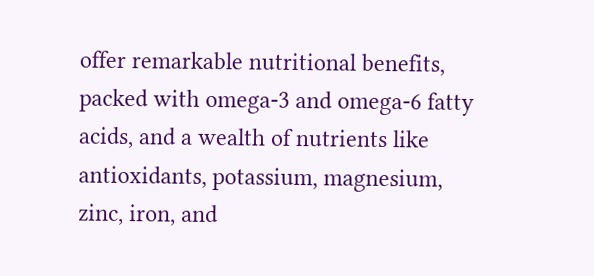offer remarkable nutritional benefits, packed with omega-3 and omega-6 fatty acids, and a wealth of nutrients like antioxidants, potassium, magnesium, zinc, iron, and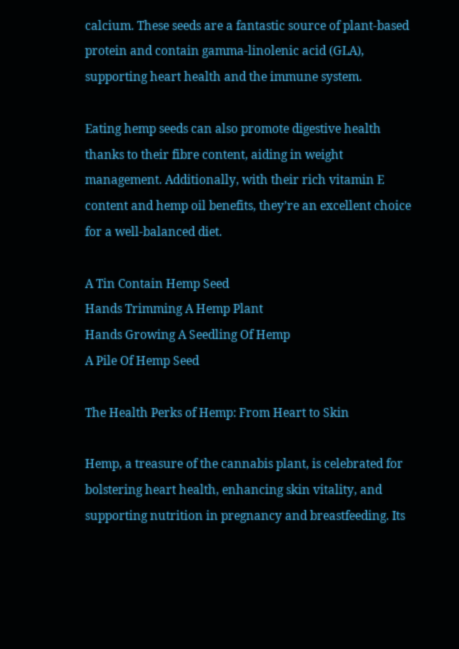calcium. These seeds are a fantastic source of plant-based protein and contain gamma-linolenic acid (GLA), supporting heart health and the immune system.

Eating hemp seeds can also promote digestive health thanks to their fibre content, aiding in weight management. Additionally, with their rich vitamin E content and hemp oil benefits, they’re an excellent choice for a well-balanced diet.

A Tin Contain Hemp Seed
Hands Trimming A Hemp Plant
Hands Growing A Seedling Of Hemp
A Pile Of Hemp Seed

The Health Perks of Hemp: From Heart to Skin

Hemp, a treasure of the cannabis plant, is celebrated for bolstering heart health, enhancing skin vitality, and supporting nutrition in pregnancy and breastfeeding. Its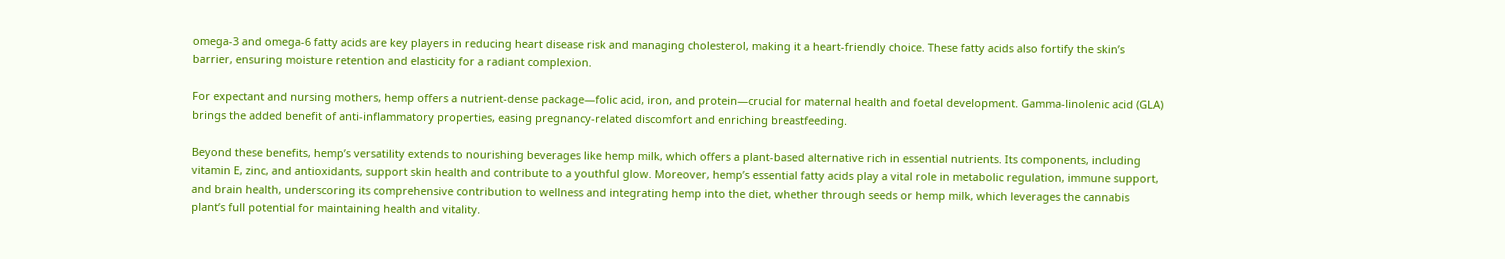omega-3 and omega-6 fatty acids are key players in reducing heart disease risk and managing cholesterol, making it a heart-friendly choice. These fatty acids also fortify the skin’s barrier, ensuring moisture retention and elasticity for a radiant complexion.

For expectant and nursing mothers, hemp offers a nutrient-dense package—folic acid, iron, and protein—crucial for maternal health and foetal development. Gamma-linolenic acid (GLA) brings the added benefit of anti-inflammatory properties, easing pregnancy-related discomfort and enriching breastfeeding.

Beyond these benefits, hemp’s versatility extends to nourishing beverages like hemp milk, which offers a plant-based alternative rich in essential nutrients. Its components, including vitamin E, zinc, and antioxidants, support skin health and contribute to a youthful glow. Moreover, hemp’s essential fatty acids play a vital role in metabolic regulation, immune support, and brain health, underscoring its comprehensive contribution to wellness and integrating hemp into the diet, whether through seeds or hemp milk, which leverages the cannabis plant’s full potential for maintaining health and vitality.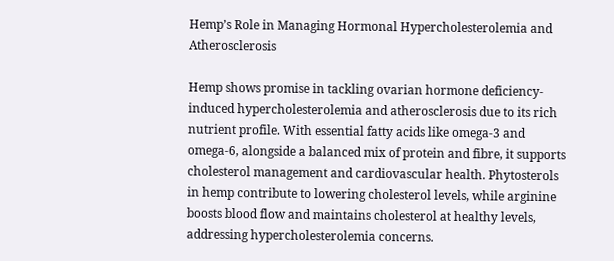Hemp’s Role in Managing Hormonal Hypercholesterolemia and Atherosclerosis

Hemp shows promise in tackling ovarian hormone deficiency-induced hypercholesterolemia and atherosclerosis due to its rich nutrient profile. With essential fatty acids like omega-3 and omega-6, alongside a balanced mix of protein and fibre, it supports cholesterol management and cardiovascular health. Phytosterols in hemp contribute to lowering cholesterol levels, while arginine boosts blood flow and maintains cholesterol at healthy levels, addressing hypercholesterolemia concerns.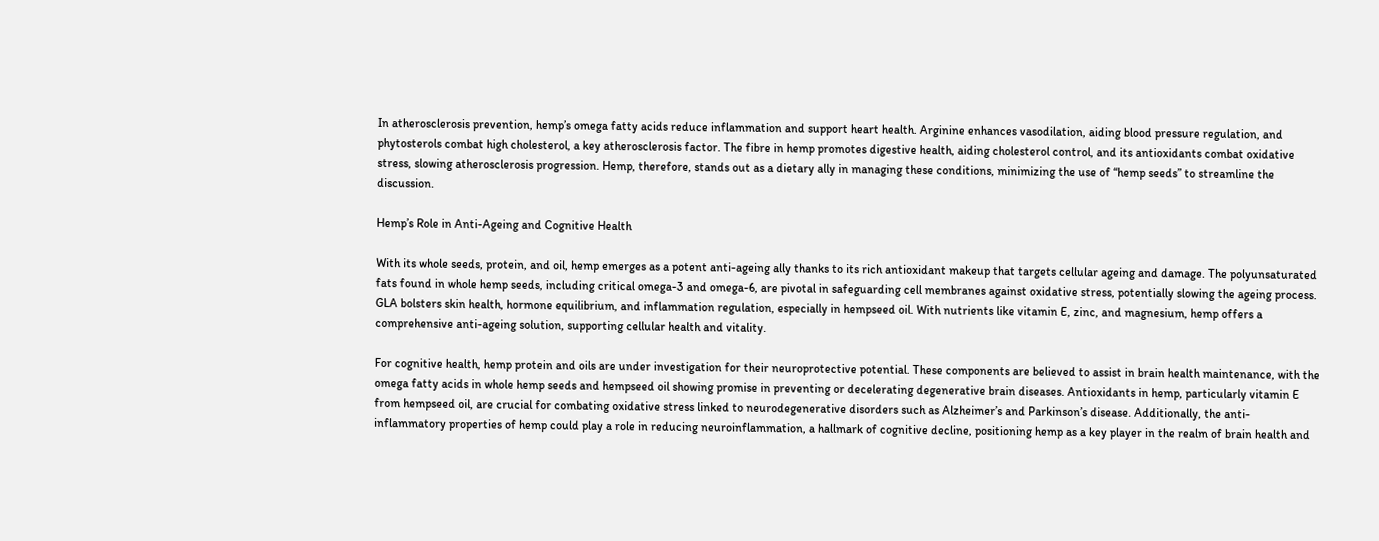In atherosclerosis prevention, hemp’s omega fatty acids reduce inflammation and support heart health. Arginine enhances vasodilation, aiding blood pressure regulation, and phytosterols combat high cholesterol, a key atherosclerosis factor. The fibre in hemp promotes digestive health, aiding cholesterol control, and its antioxidants combat oxidative stress, slowing atherosclerosis progression. Hemp, therefore, stands out as a dietary ally in managing these conditions, minimizing the use of “hemp seeds” to streamline the discussion.

Hemp’s Role in Anti-Ageing and Cognitive Health

With its whole seeds, protein, and oil, hemp emerges as a potent anti-ageing ally thanks to its rich antioxidant makeup that targets cellular ageing and damage. The polyunsaturated fats found in whole hemp seeds, including critical omega-3 and omega-6, are pivotal in safeguarding cell membranes against oxidative stress, potentially slowing the ageing process. GLA bolsters skin health, hormone equilibrium, and inflammation regulation, especially in hempseed oil. With nutrients like vitamin E, zinc, and magnesium, hemp offers a comprehensive anti-ageing solution, supporting cellular health and vitality.

For cognitive health, hemp protein and oils are under investigation for their neuroprotective potential. These components are believed to assist in brain health maintenance, with the omega fatty acids in whole hemp seeds and hempseed oil showing promise in preventing or decelerating degenerative brain diseases. Antioxidants in hemp, particularly vitamin E from hempseed oil, are crucial for combating oxidative stress linked to neurodegenerative disorders such as Alzheimer’s and Parkinson’s disease. Additionally, the anti-inflammatory properties of hemp could play a role in reducing neuroinflammation, a hallmark of cognitive decline, positioning hemp as a key player in the realm of brain health and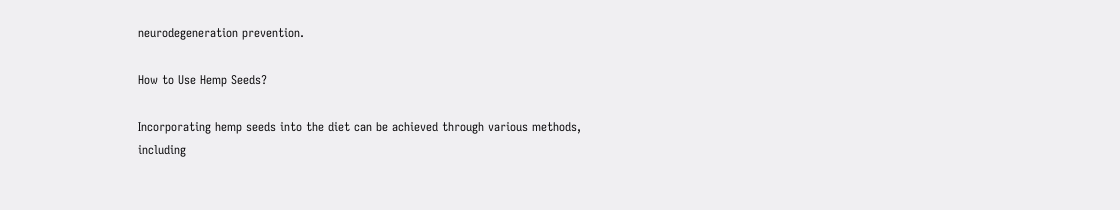neurodegeneration prevention.

How to Use Hemp Seeds?

Incorporating hemp seeds into the diet can be achieved through various methods, including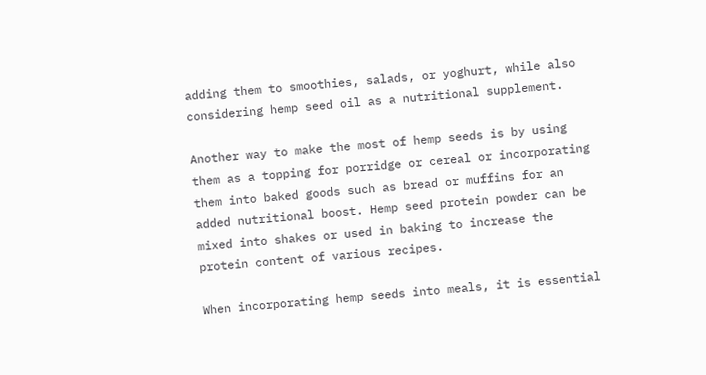adding them to smoothies, salads, or yoghurt, while also considering hemp seed oil as a nutritional supplement.

Another way to make the most of hemp seeds is by using them as a topping for porridge or cereal or incorporating them into baked goods such as bread or muffins for an added nutritional boost. Hemp seed protein powder can be mixed into shakes or used in baking to increase the protein content of various recipes.

When incorporating hemp seeds into meals, it is essential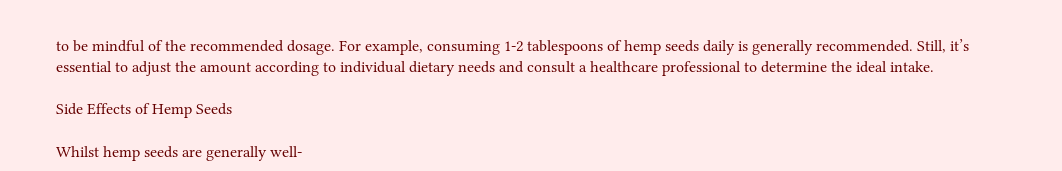to be mindful of the recommended dosage. For example, consuming 1-2 tablespoons of hemp seeds daily is generally recommended. Still, it’s essential to adjust the amount according to individual dietary needs and consult a healthcare professional to determine the ideal intake.

Side Effects of Hemp Seeds

Whilst hemp seeds are generally well-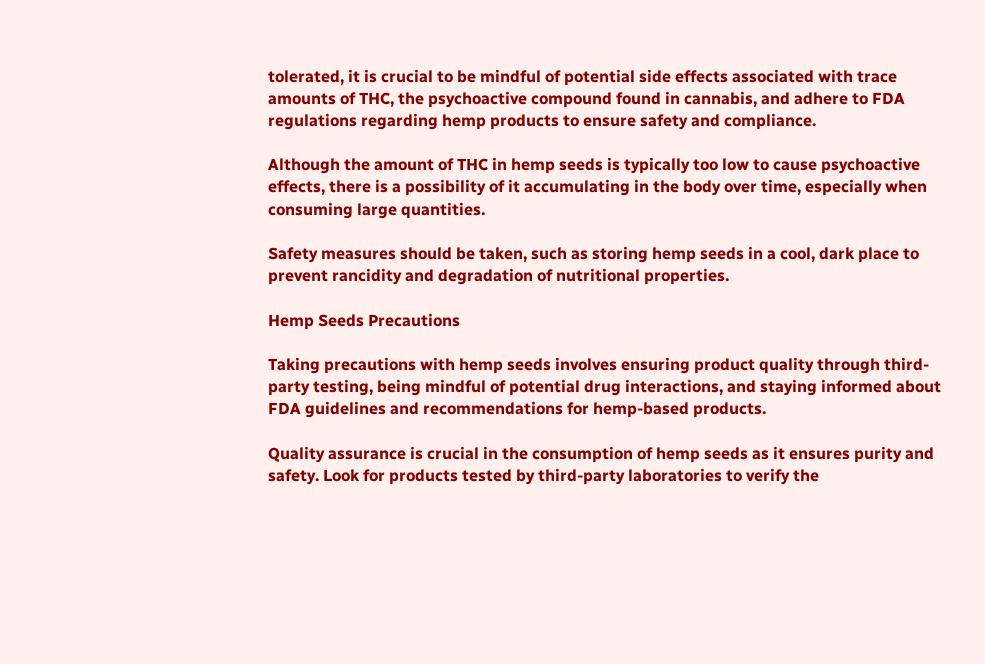tolerated, it is crucial to be mindful of potential side effects associated with trace amounts of THC, the psychoactive compound found in cannabis, and adhere to FDA regulations regarding hemp products to ensure safety and compliance.

Although the amount of THC in hemp seeds is typically too low to cause psychoactive effects, there is a possibility of it accumulating in the body over time, especially when consuming large quantities.

Safety measures should be taken, such as storing hemp seeds in a cool, dark place to prevent rancidity and degradation of nutritional properties.

Hemp Seeds Precautions

Taking precautions with hemp seeds involves ensuring product quality through third-party testing, being mindful of potential drug interactions, and staying informed about FDA guidelines and recommendations for hemp-based products.

Quality assurance is crucial in the consumption of hemp seeds as it ensures purity and safety. Look for products tested by third-party laboratories to verify the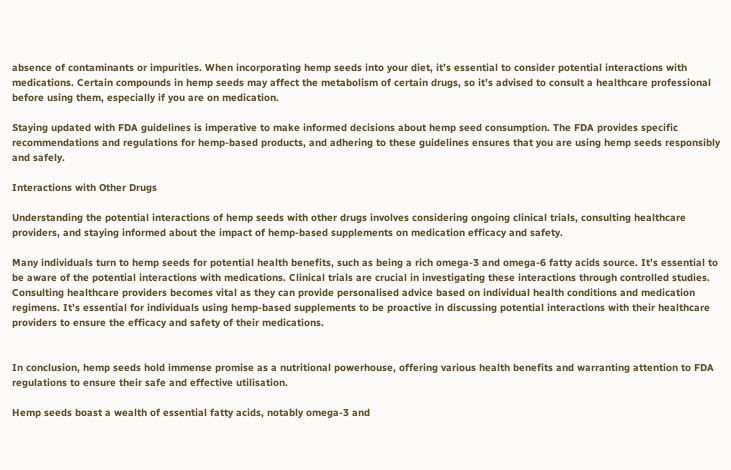absence of contaminants or impurities. When incorporating hemp seeds into your diet, it’s essential to consider potential interactions with medications. Certain compounds in hemp seeds may affect the metabolism of certain drugs, so it’s advised to consult a healthcare professional before using them, especially if you are on medication.

Staying updated with FDA guidelines is imperative to make informed decisions about hemp seed consumption. The FDA provides specific recommendations and regulations for hemp-based products, and adhering to these guidelines ensures that you are using hemp seeds responsibly and safely.

Interactions with Other Drugs

Understanding the potential interactions of hemp seeds with other drugs involves considering ongoing clinical trials, consulting healthcare providers, and staying informed about the impact of hemp-based supplements on medication efficacy and safety.

Many individuals turn to hemp seeds for potential health benefits, such as being a rich omega-3 and omega-6 fatty acids source. It’s essential to be aware of the potential interactions with medications. Clinical trials are crucial in investigating these interactions through controlled studies. Consulting healthcare providers becomes vital as they can provide personalised advice based on individual health conditions and medication regimens. It’s essential for individuals using hemp-based supplements to be proactive in discussing potential interactions with their healthcare providers to ensure the efficacy and safety of their medications.


In conclusion, hemp seeds hold immense promise as a nutritional powerhouse, offering various health benefits and warranting attention to FDA regulations to ensure their safe and effective utilisation.

Hemp seeds boast a wealth of essential fatty acids, notably omega-3 and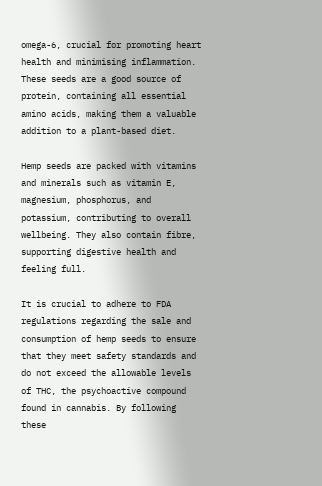omega-6, crucial for promoting heart health and minimising inflammation. These seeds are a good source of protein, containing all essential amino acids, making them a valuable addition to a plant-based diet.

Hemp seeds are packed with vitamins and minerals such as vitamin E, magnesium, phosphorus, and potassium, contributing to overall wellbeing. They also contain fibre, supporting digestive health and feeling full.

It is crucial to adhere to FDA regulations regarding the sale and consumption of hemp seeds to ensure that they meet safety standards and do not exceed the allowable levels of THC, the psychoactive compound found in cannabis. By following these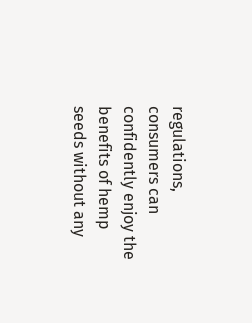regulations, consumers can confidently enjoy the benefits of hemp seeds without any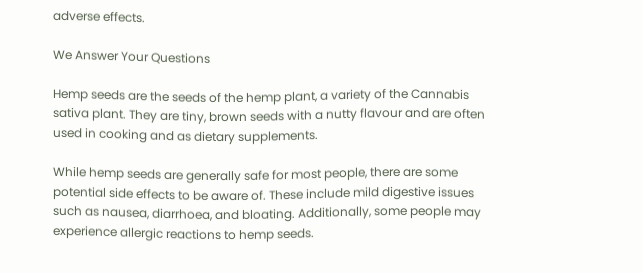adverse effects.

We Answer Your Questions

Hemp seeds are the seeds of the hemp plant, a variety of the Cannabis sativa plant. They are tiny, brown seeds with a nutty flavour and are often used in cooking and as dietary supplements.

While hemp seeds are generally safe for most people, there are some potential side effects to be aware of. These include mild digestive issues such as nausea, diarrhoea, and bloating. Additionally, some people may experience allergic reactions to hemp seeds.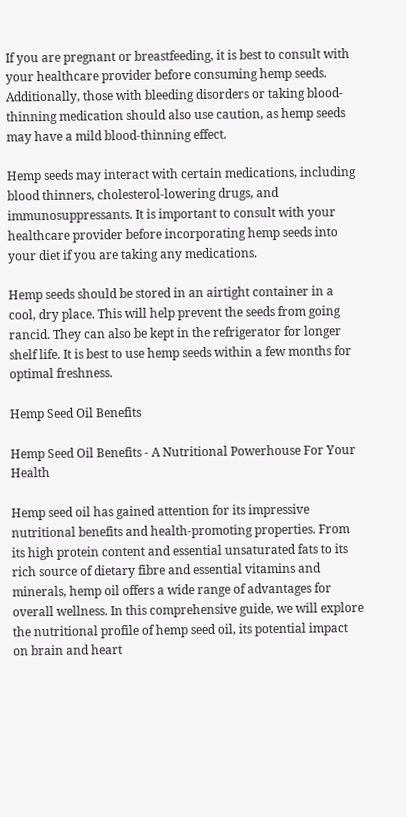If you are pregnant or breastfeeding, it is best to consult with your healthcare provider before consuming hemp seeds. Additionally, those with bleeding disorders or taking blood-thinning medication should also use caution, as hemp seeds may have a mild blood-thinning effect.

Hemp seeds may interact with certain medications, including blood thinners, cholesterol-lowering drugs, and immunosuppressants. It is important to consult with your healthcare provider before incorporating hemp seeds into your diet if you are taking any medications.

Hemp seeds should be stored in an airtight container in a cool, dry place. This will help prevent the seeds from going rancid. They can also be kept in the refrigerator for longer shelf life. It is best to use hemp seeds within a few months for optimal freshness.

Hemp Seed Oil Benefits

Hemp Seed Oil Benefits - A Nutritional Powerhouse For Your Health

Hemp seed oil has gained attention for its impressive nutritional benefits and health-promoting properties. From its high protein content and essential unsaturated fats to its rich source of dietary fibre and essential vitamins and minerals, hemp oil offers a wide range of advantages for overall wellness. In this comprehensive guide, we will explore the nutritional profile of hemp seed oil, its potential impact on brain and heart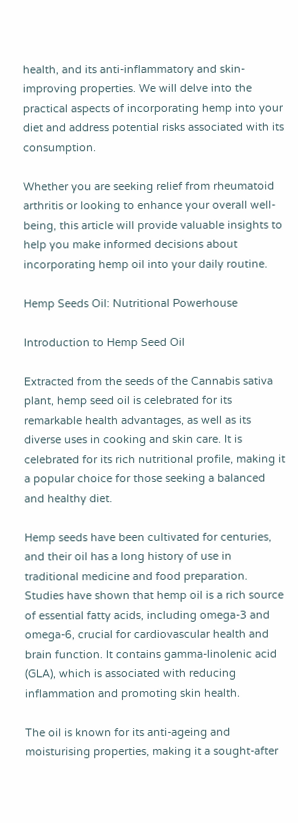health, and its anti-inflammatory and skin-improving properties. We will delve into the practical aspects of incorporating hemp into your diet and address potential risks associated with its consumption.

Whether you are seeking relief from rheumatoid arthritis or looking to enhance your overall well-being, this article will provide valuable insights to help you make informed decisions about incorporating hemp oil into your daily routine.

Hemp Seeds Oil: Nutritional Powerhouse

Introduction to Hemp Seed Oil

Extracted from the seeds of the Cannabis sativa plant, hemp seed oil is celebrated for its remarkable health advantages, as well as its diverse uses in cooking and skin care. It is celebrated for its rich nutritional profile, making it a popular choice for those seeking a balanced and healthy diet.

Hemp seeds have been cultivated for centuries, and their oil has a long history of use in traditional medicine and food preparation. Studies have shown that hemp oil is a rich source of essential fatty acids, including omega-3 and omega-6, crucial for cardiovascular health and brain function. It contains gamma-linolenic acid (GLA), which is associated with reducing inflammation and promoting skin health.

The oil is known for its anti-ageing and moisturising properties, making it a sought-after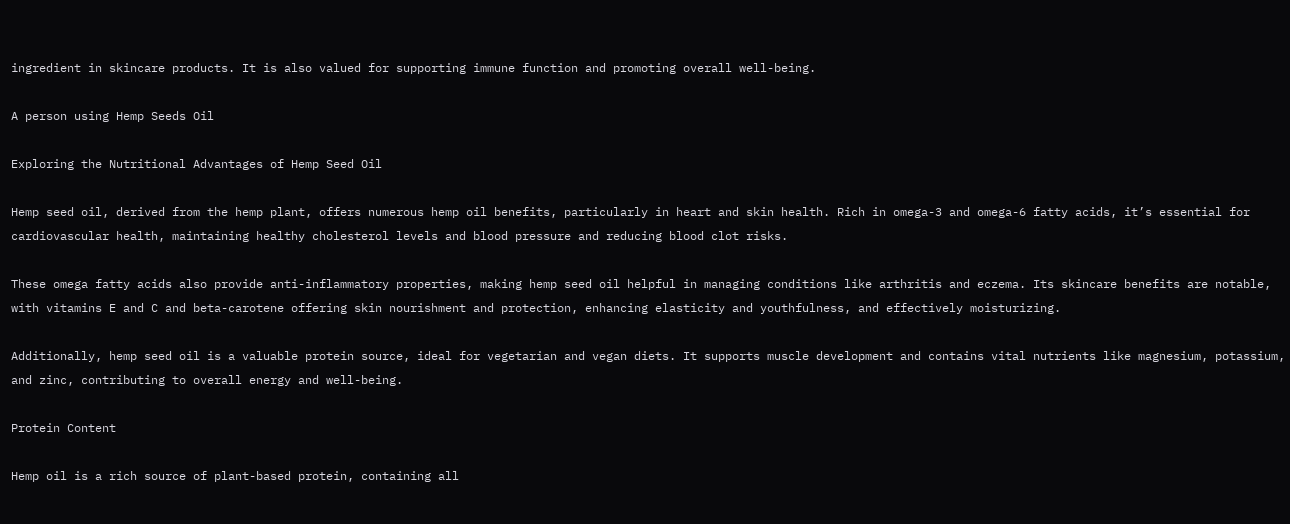ingredient in skincare products. It is also valued for supporting immune function and promoting overall well-being.

A person using Hemp Seeds Oil

Exploring the Nutritional Advantages of Hemp Seed Oil

Hemp seed oil, derived from the hemp plant, offers numerous hemp oil benefits, particularly in heart and skin health. Rich in omega-3 and omega-6 fatty acids, it’s essential for cardiovascular health, maintaining healthy cholesterol levels and blood pressure and reducing blood clot risks.

These omega fatty acids also provide anti-inflammatory properties, making hemp seed oil helpful in managing conditions like arthritis and eczema. Its skincare benefits are notable, with vitamins E and C and beta-carotene offering skin nourishment and protection, enhancing elasticity and youthfulness, and effectively moisturizing.

Additionally, hemp seed oil is a valuable protein source, ideal for vegetarian and vegan diets. It supports muscle development and contains vital nutrients like magnesium, potassium, and zinc, contributing to overall energy and well-being.

Protein Content

Hemp oil is a rich source of plant-based protein, containing all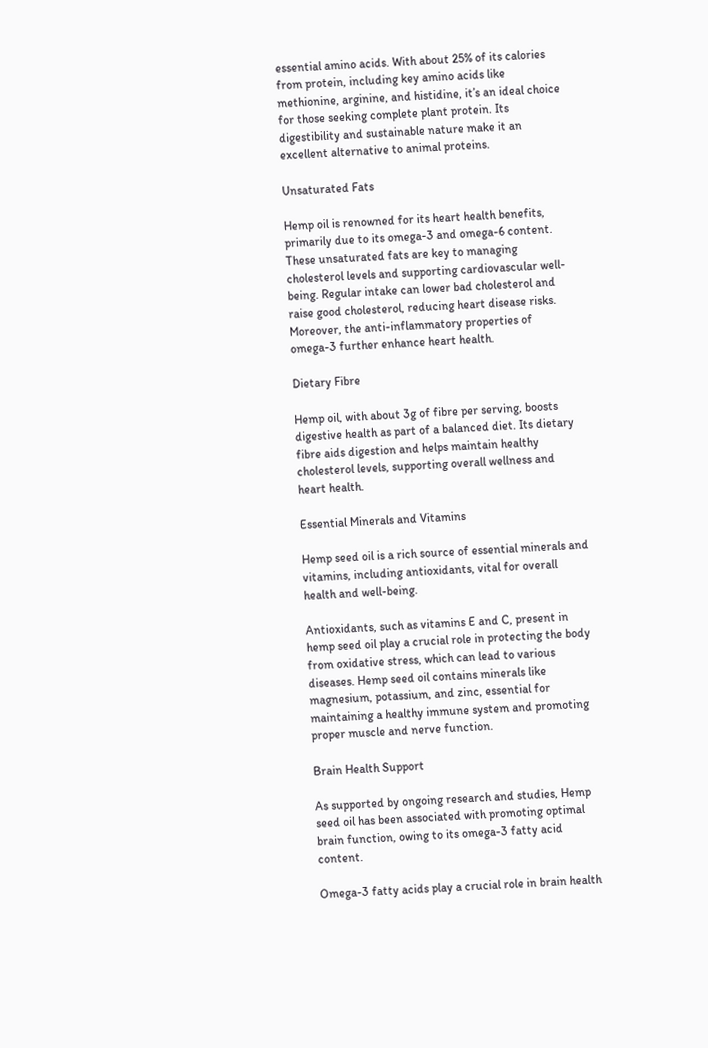essential amino acids. With about 25% of its calories from protein, including key amino acids like methionine, arginine, and histidine, it’s an ideal choice for those seeking complete plant protein. Its digestibility and sustainable nature make it an excellent alternative to animal proteins.

Unsaturated Fats

Hemp oil is renowned for its heart health benefits, primarily due to its omega-3 and omega-6 content. These unsaturated fats are key to managing cholesterol levels and supporting cardiovascular well-being. Regular intake can lower bad cholesterol and raise good cholesterol, reducing heart disease risks. Moreover, the anti-inflammatory properties of omega-3 further enhance heart health.

Dietary Fibre

Hemp oil, with about 3g of fibre per serving, boosts digestive health as part of a balanced diet. Its dietary fibre aids digestion and helps maintain healthy cholesterol levels, supporting overall wellness and heart health.

Essential Minerals and Vitamins

Hemp seed oil is a rich source of essential minerals and vitamins, including antioxidants, vital for overall health and well-being.

Antioxidants, such as vitamins E and C, present in hemp seed oil play a crucial role in protecting the body from oxidative stress, which can lead to various diseases. Hemp seed oil contains minerals like magnesium, potassium, and zinc, essential for maintaining a healthy immune system and promoting proper muscle and nerve function.

Brain Health Support

As supported by ongoing research and studies, Hemp seed oil has been associated with promoting optimal brain function, owing to its omega-3 fatty acid content.

Omega-3 fatty acids play a crucial role in brain health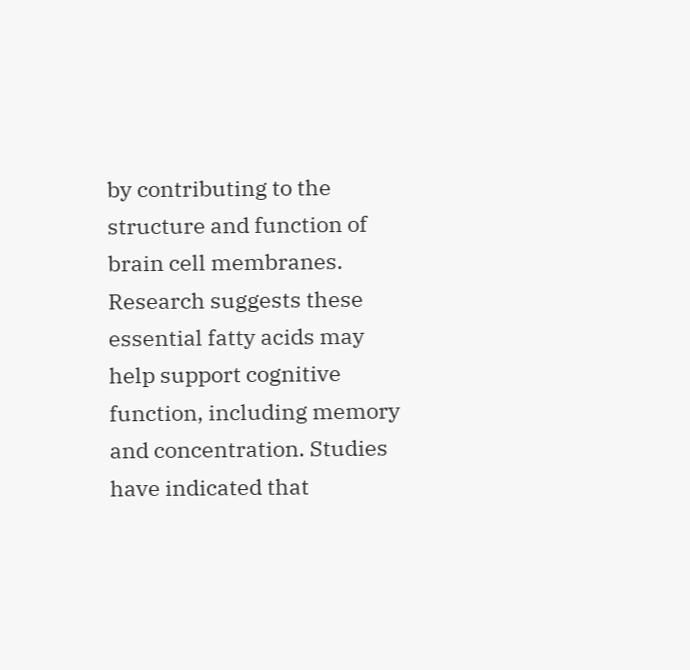by contributing to the structure and function of brain cell membranes. Research suggests these essential fatty acids may help support cognitive function, including memory and concentration. Studies have indicated that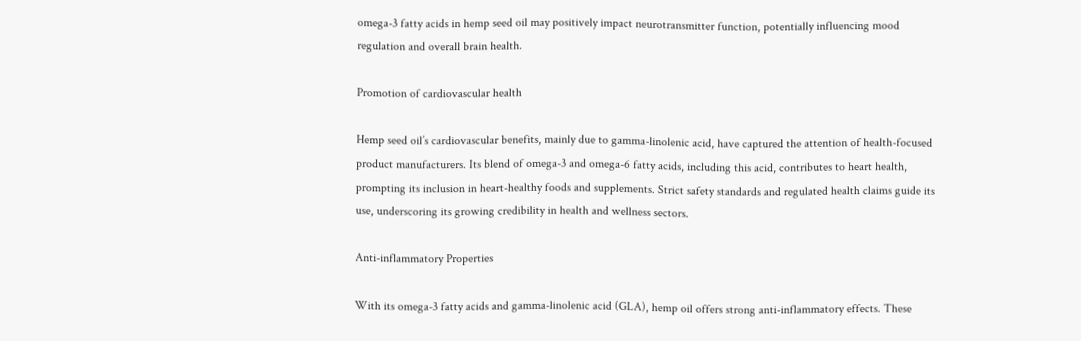omega-3 fatty acids in hemp seed oil may positively impact neurotransmitter function, potentially influencing mood regulation and overall brain health.

Promotion of cardiovascular health

Hemp seed oil’s cardiovascular benefits, mainly due to gamma-linolenic acid, have captured the attention of health-focused product manufacturers. Its blend of omega-3 and omega-6 fatty acids, including this acid, contributes to heart health, prompting its inclusion in heart-healthy foods and supplements. Strict safety standards and regulated health claims guide its use, underscoring its growing credibility in health and wellness sectors.

Anti-inflammatory Properties

With its omega-3 fatty acids and gamma-linolenic acid (GLA), hemp oil offers strong anti-inflammatory effects. These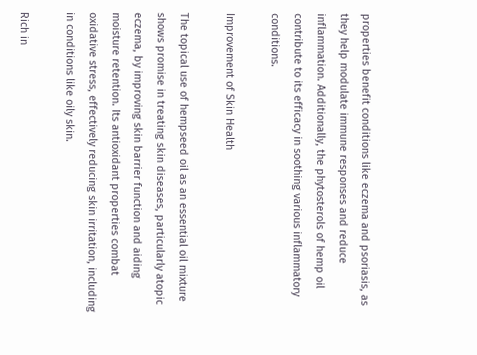properties benefit conditions like eczema and psoriasis, as they help modulate immune responses and reduce inflammation. Additionally, the phytosterols of hemp oil contribute to its efficacy in soothing various inflammatory conditions.

Improvement of Skin Health

The topical use of hempseed oil as an essential oil mixture shows promise in treating skin diseases, particularly atopic eczema, by improving skin barrier function and aiding moisture retention. Its antioxidant properties combat oxidative stress, effectively reducing skin irritation, including in conditions like oily skin.

Rich in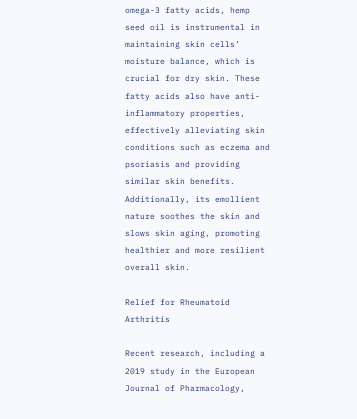omega-3 fatty acids, hemp seed oil is instrumental in maintaining skin cells’ moisture balance, which is crucial for dry skin. These fatty acids also have anti-inflammatory properties, effectively alleviating skin conditions such as eczema and psoriasis and providing similar skin benefits. Additionally, its emollient nature soothes the skin and slows skin aging, promoting healthier and more resilient overall skin.

Relief for Rheumatoid Arthritis

Recent research, including a 2019 study in the European Journal of Pharmacology,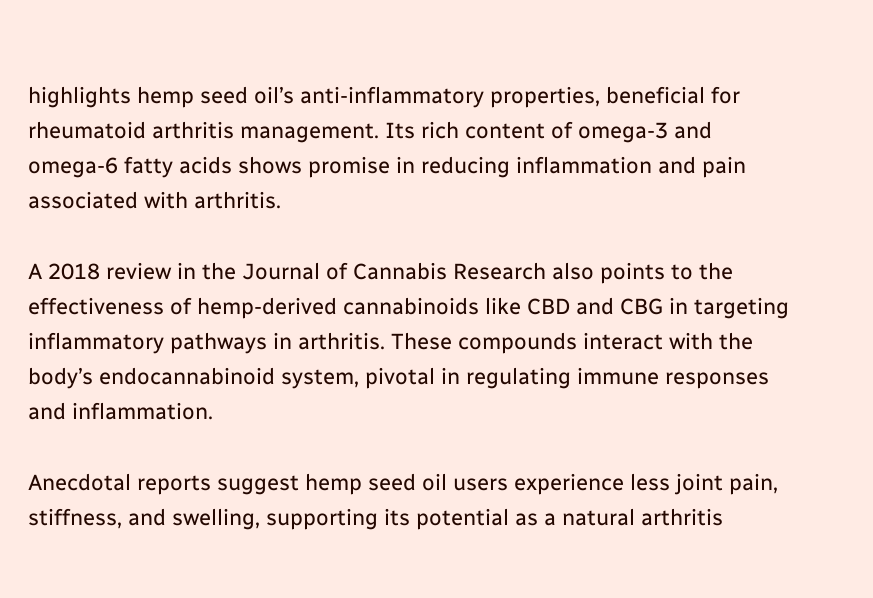highlights hemp seed oil’s anti-inflammatory properties, beneficial for rheumatoid arthritis management. Its rich content of omega-3 and omega-6 fatty acids shows promise in reducing inflammation and pain associated with arthritis.

A 2018 review in the Journal of Cannabis Research also points to the effectiveness of hemp-derived cannabinoids like CBD and CBG in targeting inflammatory pathways in arthritis. These compounds interact with the body’s endocannabinoid system, pivotal in regulating immune responses and inflammation.

Anecdotal reports suggest hemp seed oil users experience less joint pain, stiffness, and swelling, supporting its potential as a natural arthritis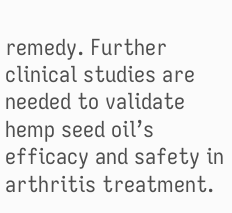remedy. Further clinical studies are needed to validate hemp seed oil’s efficacy and safety in arthritis treatment.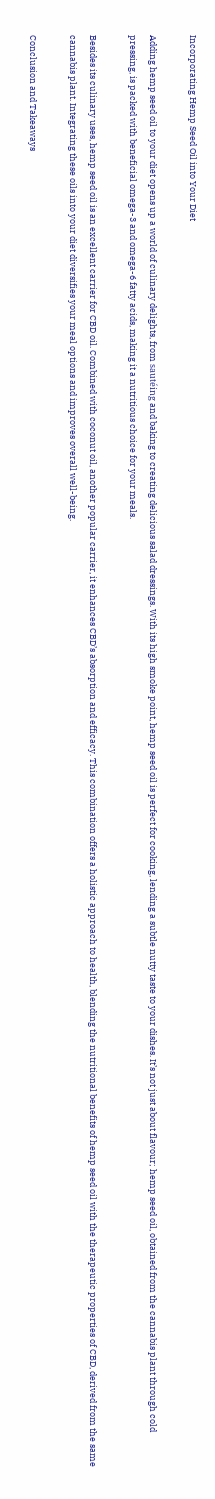Incorporating Hemp Seed Oil into Your Diet

Adding hemp seed oil to your diet opens up a world of culinary delights, from sautéing and baking to creating delicious salad dressings. With its high smoke point, hemp seed oil is perfect for cooking, lending a subtle nutty taste to your dishes. It’s not just about flavour; hemp seed oil, obtained from the cannabis plant through cold pressing, is packed with beneficial omega-3 and omega-6 fatty acids, making it a nutritious choice for your meals.

Besides its culinary uses, hemp seed oil is an excellent carrier for CBD oil. Combined with coconut oil, another popular carrier, it enhances CBD’s absorption and efficacy. This combination offers a holistic approach to health, blending the nutritional benefits of hemp seed oil with the therapeutic properties of CBD, derived from the same cannabis plant. Integrating these oils into your diet diversifies your meal options and improves overall well-being.

Conclusion and Takeaways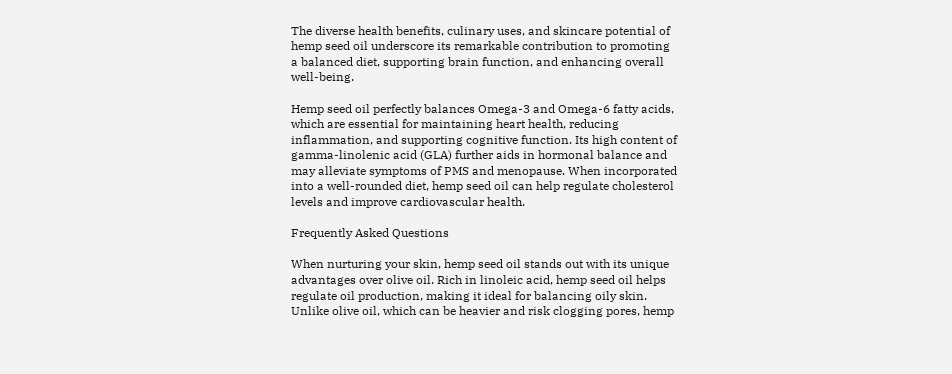The diverse health benefits, culinary uses, and skincare potential of hemp seed oil underscore its remarkable contribution to promoting a balanced diet, supporting brain function, and enhancing overall well-being.

Hemp seed oil perfectly balances Omega-3 and Omega-6 fatty acids, which are essential for maintaining heart health, reducing inflammation, and supporting cognitive function. Its high content of gamma-linolenic acid (GLA) further aids in hormonal balance and may alleviate symptoms of PMS and menopause. When incorporated into a well-rounded diet, hemp seed oil can help regulate cholesterol levels and improve cardiovascular health.

Frequently Asked Questions

When nurturing your skin, hemp seed oil stands out with its unique advantages over olive oil. Rich in linoleic acid, hemp seed oil helps regulate oil production, making it ideal for balancing oily skin. Unlike olive oil, which can be heavier and risk clogging pores, hemp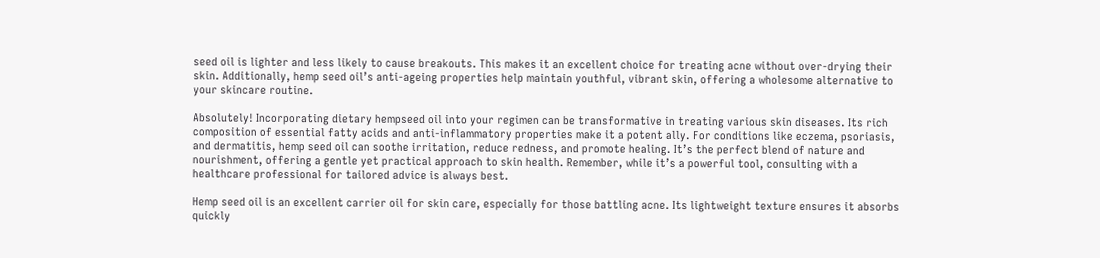seed oil is lighter and less likely to cause breakouts. This makes it an excellent choice for treating acne without over-drying their skin. Additionally, hemp seed oil’s anti-ageing properties help maintain youthful, vibrant skin, offering a wholesome alternative to your skincare routine.

Absolutely! Incorporating dietary hempseed oil into your regimen can be transformative in treating various skin diseases. Its rich composition of essential fatty acids and anti-inflammatory properties make it a potent ally. For conditions like eczema, psoriasis, and dermatitis, hemp seed oil can soothe irritation, reduce redness, and promote healing. It’s the perfect blend of nature and nourishment, offering a gentle yet practical approach to skin health. Remember, while it’s a powerful tool, consulting with a healthcare professional for tailored advice is always best.

Hemp seed oil is an excellent carrier oil for skin care, especially for those battling acne. Its lightweight texture ensures it absorbs quickly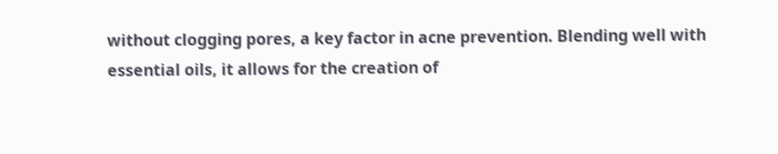without clogging pores, a key factor in acne prevention. Blending well with essential oils, it allows for the creation of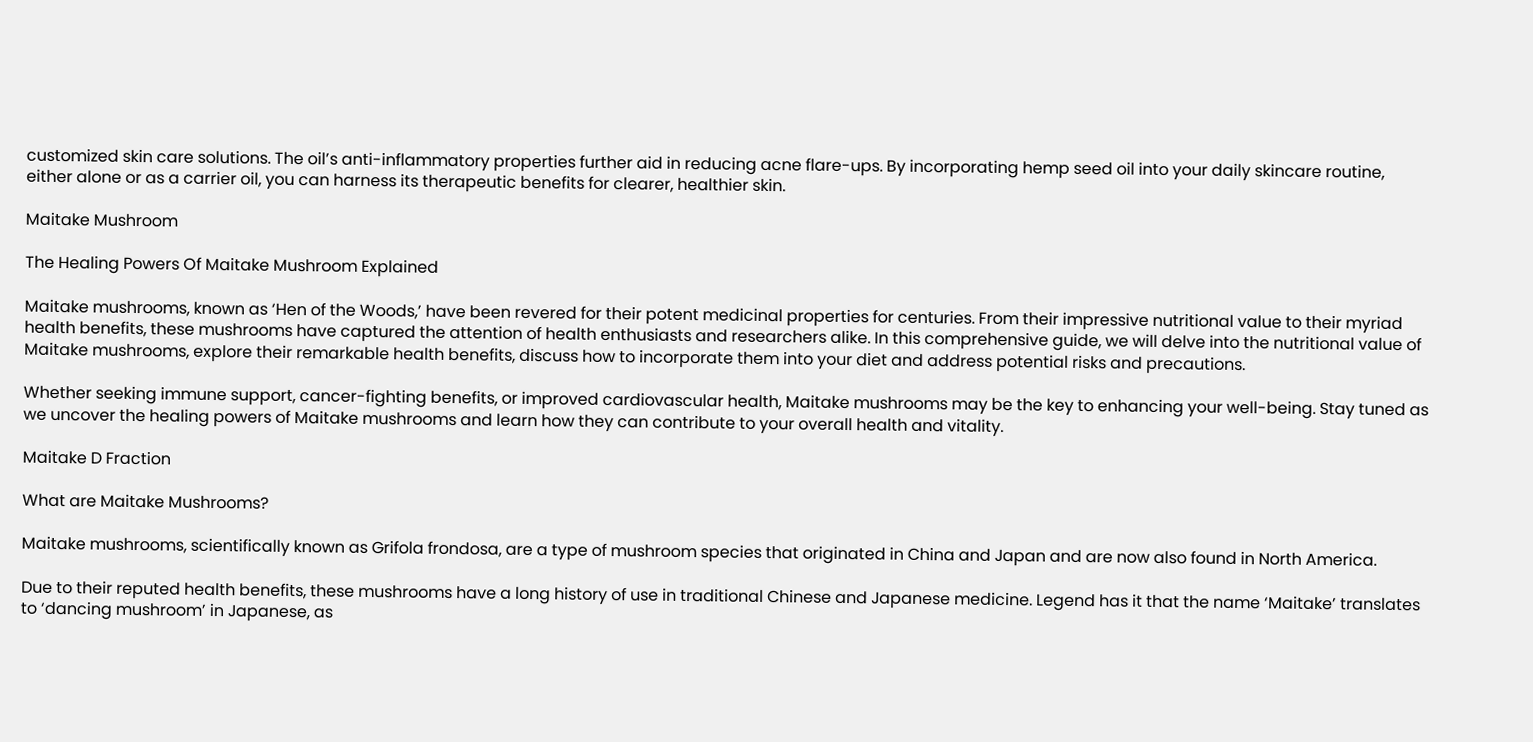customized skin care solutions. The oil’s anti-inflammatory properties further aid in reducing acne flare-ups. By incorporating hemp seed oil into your daily skincare routine, either alone or as a carrier oil, you can harness its therapeutic benefits for clearer, healthier skin.

Maitake Mushroom

The Healing Powers Of Maitake Mushroom Explained

Maitake mushrooms, known as ‘Hen of the Woods,’ have been revered for their potent medicinal properties for centuries. From their impressive nutritional value to their myriad health benefits, these mushrooms have captured the attention of health enthusiasts and researchers alike. In this comprehensive guide, we will delve into the nutritional value of Maitake mushrooms, explore their remarkable health benefits, discuss how to incorporate them into your diet and address potential risks and precautions.

Whether seeking immune support, cancer-fighting benefits, or improved cardiovascular health, Maitake mushrooms may be the key to enhancing your well-being. Stay tuned as we uncover the healing powers of Maitake mushrooms and learn how they can contribute to your overall health and vitality.

Maitake D Fraction

What are Maitake Mushrooms?

Maitake mushrooms, scientifically known as Grifola frondosa, are a type of mushroom species that originated in China and Japan and are now also found in North America.

Due to their reputed health benefits, these mushrooms have a long history of use in traditional Chinese and Japanese medicine. Legend has it that the name ‘Maitake’ translates to ‘dancing mushroom’ in Japanese, as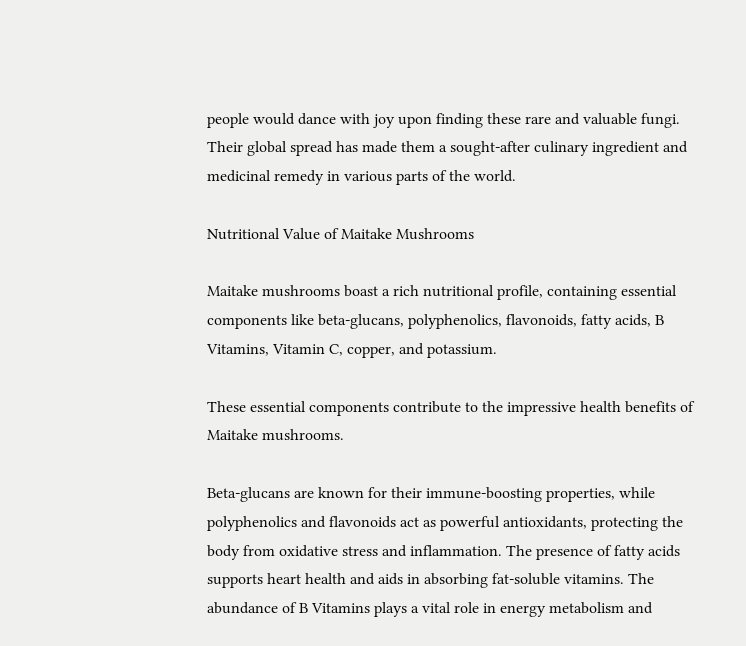people would dance with joy upon finding these rare and valuable fungi. Their global spread has made them a sought-after culinary ingredient and medicinal remedy in various parts of the world.

Nutritional Value of Maitake Mushrooms

Maitake mushrooms boast a rich nutritional profile, containing essential components like beta-glucans, polyphenolics, flavonoids, fatty acids, B Vitamins, Vitamin C, copper, and potassium.

These essential components contribute to the impressive health benefits of Maitake mushrooms.

Beta-glucans are known for their immune-boosting properties, while polyphenolics and flavonoids act as powerful antioxidants, protecting the body from oxidative stress and inflammation. The presence of fatty acids supports heart health and aids in absorbing fat-soluble vitamins. The abundance of B Vitamins plays a vital role in energy metabolism and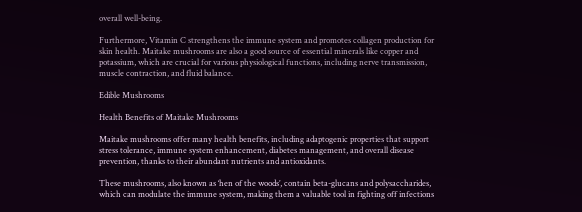overall well-being.

Furthermore, Vitamin C strengthens the immune system and promotes collagen production for skin health. Maitake mushrooms are also a good source of essential minerals like copper and potassium, which are crucial for various physiological functions, including nerve transmission, muscle contraction, and fluid balance.

Edible Mushrooms

Health Benefits of Maitake Mushrooms

Maitake mushrooms offer many health benefits, including adaptogenic properties that support stress tolerance, immune system enhancement, diabetes management, and overall disease prevention, thanks to their abundant nutrients and antioxidants.

These mushrooms, also known as ‘hen of the woods’, contain beta-glucans and polysaccharides, which can modulate the immune system, making them a valuable tool in fighting off infections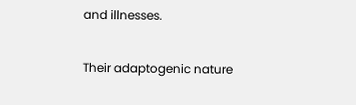and illnesses.

Their adaptogenic nature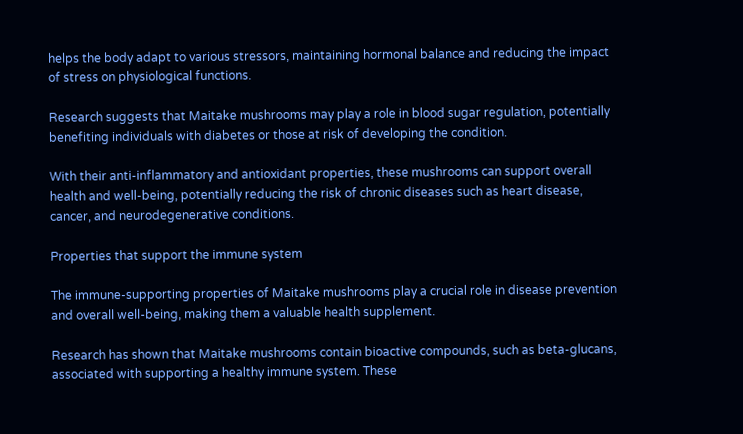helps the body adapt to various stressors, maintaining hormonal balance and reducing the impact of stress on physiological functions.

Research suggests that Maitake mushrooms may play a role in blood sugar regulation, potentially benefiting individuals with diabetes or those at risk of developing the condition.

With their anti-inflammatory and antioxidant properties, these mushrooms can support overall health and well-being, potentially reducing the risk of chronic diseases such as heart disease, cancer, and neurodegenerative conditions.

Properties that support the immune system

The immune-supporting properties of Maitake mushrooms play a crucial role in disease prevention and overall well-being, making them a valuable health supplement.

Research has shown that Maitake mushrooms contain bioactive compounds, such as beta-glucans, associated with supporting a healthy immune system. These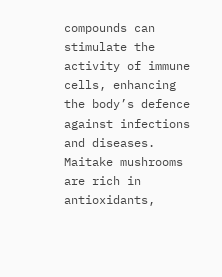compounds can stimulate the activity of immune cells, enhancing the body’s defence against infections and diseases. Maitake mushrooms are rich in antioxidants,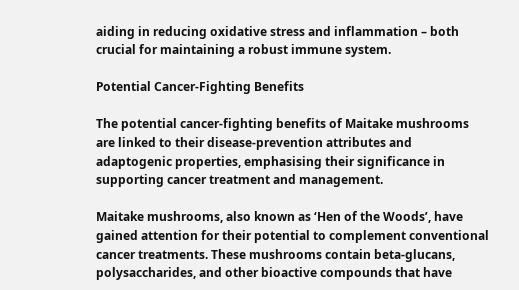aiding in reducing oxidative stress and inflammation – both crucial for maintaining a robust immune system.

Potential Cancer-Fighting Benefits

The potential cancer-fighting benefits of Maitake mushrooms are linked to their disease-prevention attributes and adaptogenic properties, emphasising their significance in supporting cancer treatment and management.

Maitake mushrooms, also known as ‘Hen of the Woods’, have gained attention for their potential to complement conventional cancer treatments. These mushrooms contain beta-glucans, polysaccharides, and other bioactive compounds that have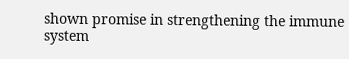shown promise in strengthening the immune system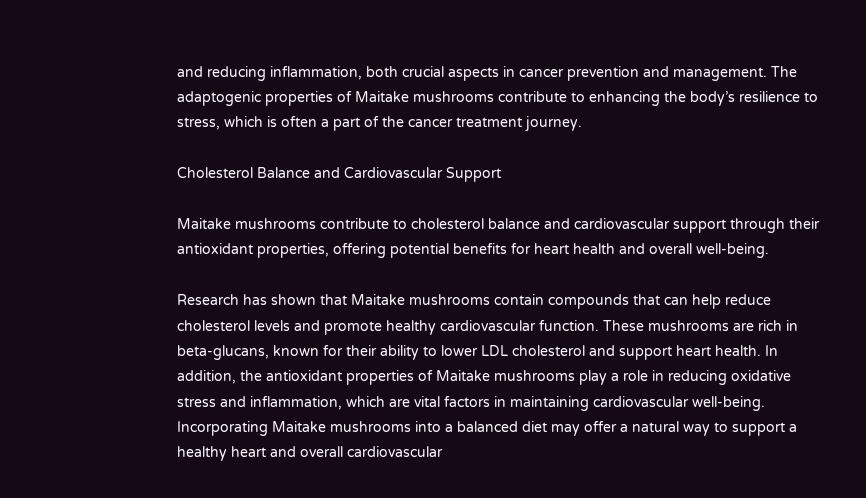and reducing inflammation, both crucial aspects in cancer prevention and management. The adaptogenic properties of Maitake mushrooms contribute to enhancing the body’s resilience to stress, which is often a part of the cancer treatment journey.

Cholesterol Balance and Cardiovascular Support

Maitake mushrooms contribute to cholesterol balance and cardiovascular support through their antioxidant properties, offering potential benefits for heart health and overall well-being.

Research has shown that Maitake mushrooms contain compounds that can help reduce cholesterol levels and promote healthy cardiovascular function. These mushrooms are rich in beta-glucans, known for their ability to lower LDL cholesterol and support heart health. In addition, the antioxidant properties of Maitake mushrooms play a role in reducing oxidative stress and inflammation, which are vital factors in maintaining cardiovascular well-being. Incorporating Maitake mushrooms into a balanced diet may offer a natural way to support a healthy heart and overall cardiovascular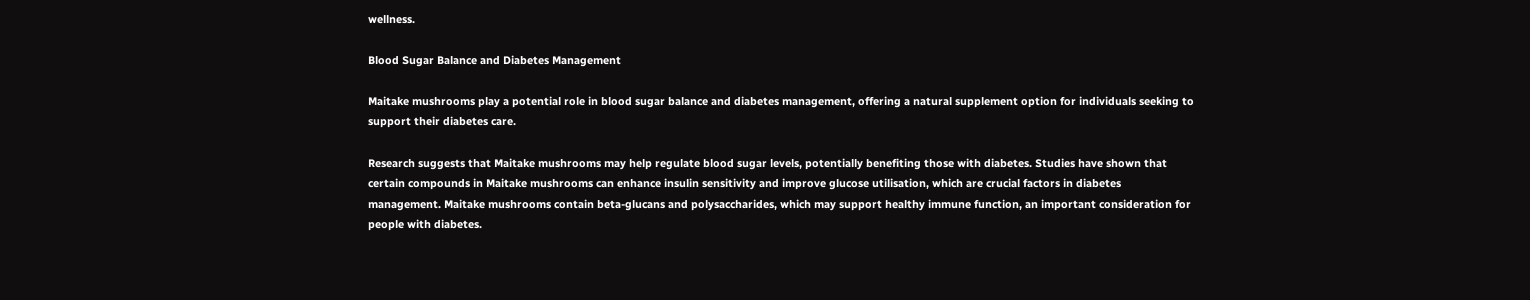wellness.

Blood Sugar Balance and Diabetes Management

Maitake mushrooms play a potential role in blood sugar balance and diabetes management, offering a natural supplement option for individuals seeking to support their diabetes care.

Research suggests that Maitake mushrooms may help regulate blood sugar levels, potentially benefiting those with diabetes. Studies have shown that certain compounds in Maitake mushrooms can enhance insulin sensitivity and improve glucose utilisation, which are crucial factors in diabetes management. Maitake mushrooms contain beta-glucans and polysaccharides, which may support healthy immune function, an important consideration for people with diabetes.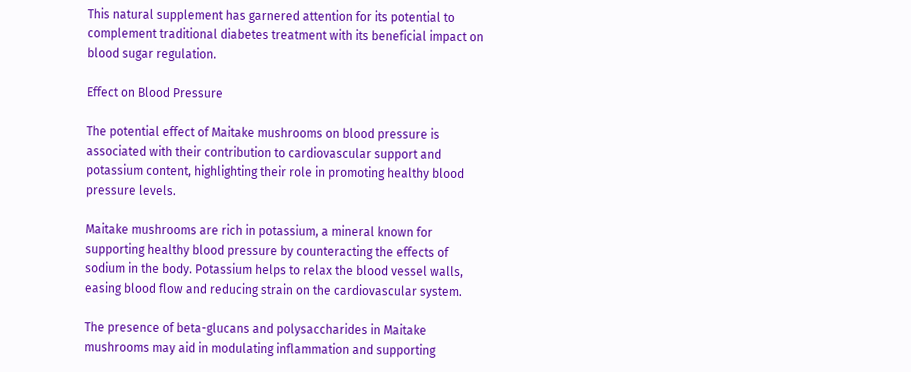This natural supplement has garnered attention for its potential to complement traditional diabetes treatment with its beneficial impact on blood sugar regulation.

Effect on Blood Pressure

The potential effect of Maitake mushrooms on blood pressure is associated with their contribution to cardiovascular support and potassium content, highlighting their role in promoting healthy blood pressure levels.

Maitake mushrooms are rich in potassium, a mineral known for supporting healthy blood pressure by counteracting the effects of sodium in the body. Potassium helps to relax the blood vessel walls, easing blood flow and reducing strain on the cardiovascular system.

The presence of beta-glucans and polysaccharides in Maitake mushrooms may aid in modulating inflammation and supporting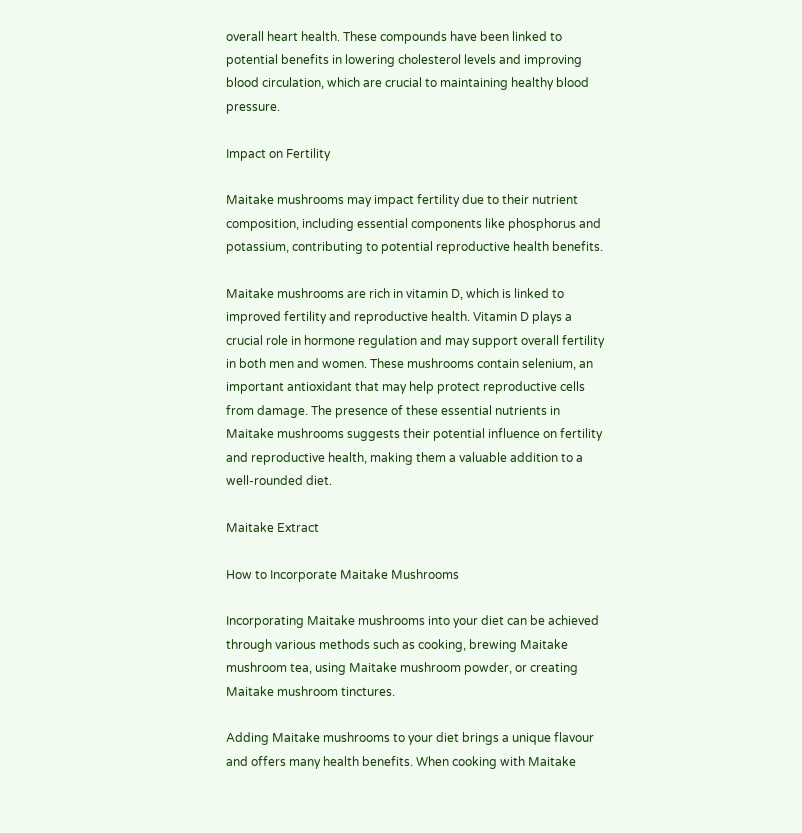overall heart health. These compounds have been linked to potential benefits in lowering cholesterol levels and improving blood circulation, which are crucial to maintaining healthy blood pressure.

Impact on Fertility

Maitake mushrooms may impact fertility due to their nutrient composition, including essential components like phosphorus and potassium, contributing to potential reproductive health benefits.

Maitake mushrooms are rich in vitamin D, which is linked to improved fertility and reproductive health. Vitamin D plays a crucial role in hormone regulation and may support overall fertility in both men and women. These mushrooms contain selenium, an important antioxidant that may help protect reproductive cells from damage. The presence of these essential nutrients in Maitake mushrooms suggests their potential influence on fertility and reproductive health, making them a valuable addition to a well-rounded diet.

Maitake Extract

How to Incorporate Maitake Mushrooms

Incorporating Maitake mushrooms into your diet can be achieved through various methods such as cooking, brewing Maitake mushroom tea, using Maitake mushroom powder, or creating Maitake mushroom tinctures.

Adding Maitake mushrooms to your diet brings a unique flavour and offers many health benefits. When cooking with Maitake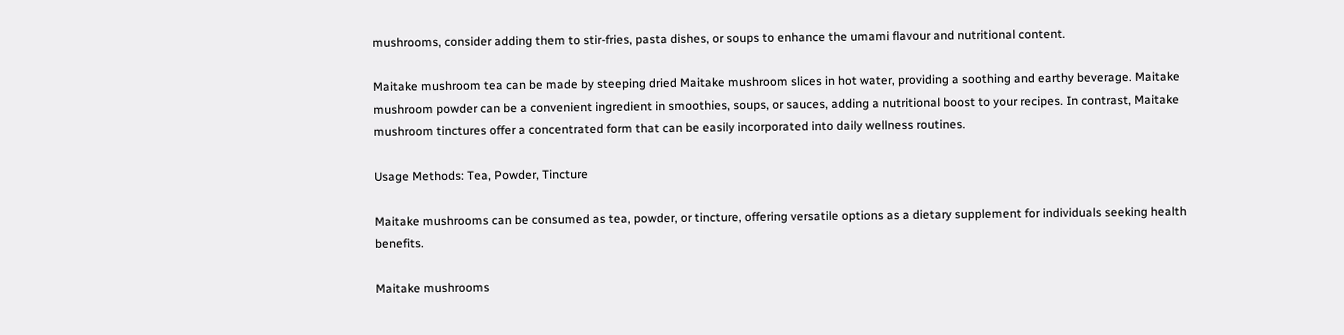mushrooms, consider adding them to stir-fries, pasta dishes, or soups to enhance the umami flavour and nutritional content.

Maitake mushroom tea can be made by steeping dried Maitake mushroom slices in hot water, providing a soothing and earthy beverage. Maitake mushroom powder can be a convenient ingredient in smoothies, soups, or sauces, adding a nutritional boost to your recipes. In contrast, Maitake mushroom tinctures offer a concentrated form that can be easily incorporated into daily wellness routines.

Usage Methods: Tea, Powder, Tincture

Maitake mushrooms can be consumed as tea, powder, or tincture, offering versatile options as a dietary supplement for individuals seeking health benefits.

Maitake mushrooms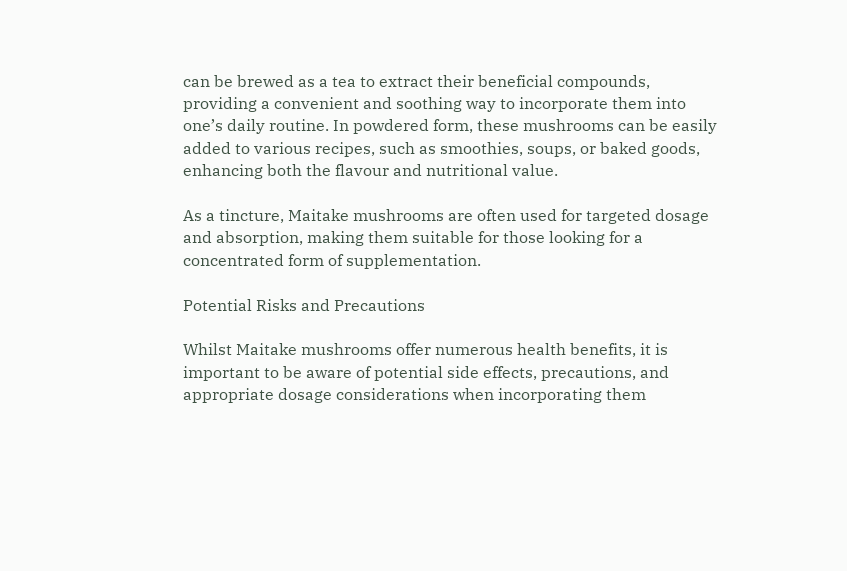can be brewed as a tea to extract their beneficial compounds, providing a convenient and soothing way to incorporate them into one’s daily routine. In powdered form, these mushrooms can be easily added to various recipes, such as smoothies, soups, or baked goods, enhancing both the flavour and nutritional value.

As a tincture, Maitake mushrooms are often used for targeted dosage and absorption, making them suitable for those looking for a concentrated form of supplementation.

Potential Risks and Precautions

Whilst Maitake mushrooms offer numerous health benefits, it is important to be aware of potential side effects, precautions, and appropriate dosage considerations when incorporating them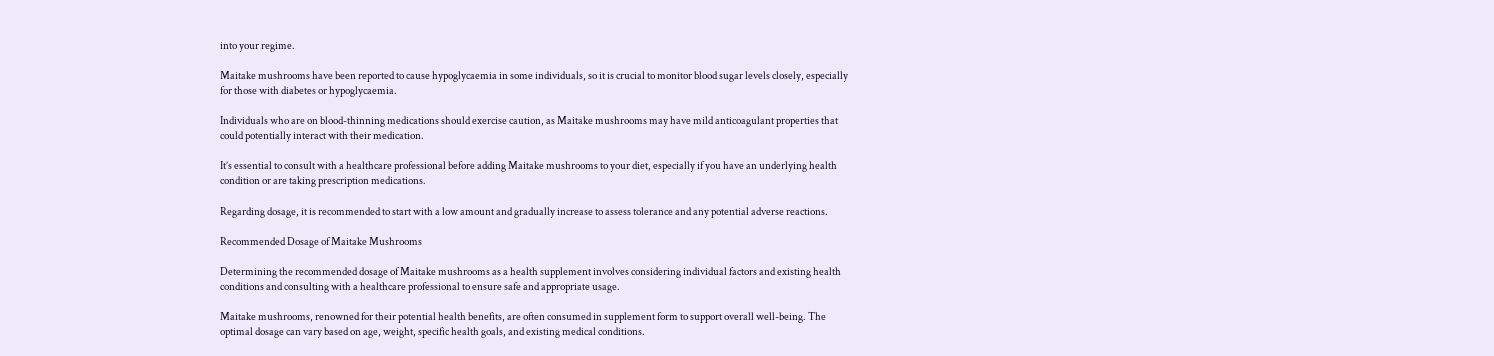into your regime.

Maitake mushrooms have been reported to cause hypoglycaemia in some individuals, so it is crucial to monitor blood sugar levels closely, especially for those with diabetes or hypoglycaemia.

Individuals who are on blood-thinning medications should exercise caution, as Maitake mushrooms may have mild anticoagulant properties that could potentially interact with their medication.

It’s essential to consult with a healthcare professional before adding Maitake mushrooms to your diet, especially if you have an underlying health condition or are taking prescription medications.

Regarding dosage, it is recommended to start with a low amount and gradually increase to assess tolerance and any potential adverse reactions.

Recommended Dosage of Maitake Mushrooms

Determining the recommended dosage of Maitake mushrooms as a health supplement involves considering individual factors and existing health conditions and consulting with a healthcare professional to ensure safe and appropriate usage.

Maitake mushrooms, renowned for their potential health benefits, are often consumed in supplement form to support overall well-being. The optimal dosage can vary based on age, weight, specific health goals, and existing medical conditions.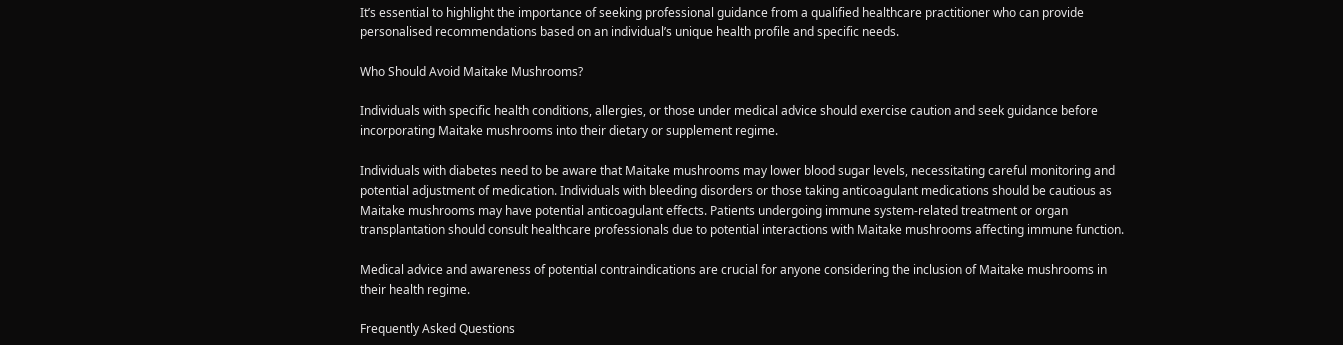It’s essential to highlight the importance of seeking professional guidance from a qualified healthcare practitioner who can provide personalised recommendations based on an individual’s unique health profile and specific needs.

Who Should Avoid Maitake Mushrooms?

Individuals with specific health conditions, allergies, or those under medical advice should exercise caution and seek guidance before incorporating Maitake mushrooms into their dietary or supplement regime.

Individuals with diabetes need to be aware that Maitake mushrooms may lower blood sugar levels, necessitating careful monitoring and potential adjustment of medication. Individuals with bleeding disorders or those taking anticoagulant medications should be cautious as Maitake mushrooms may have potential anticoagulant effects. Patients undergoing immune system-related treatment or organ transplantation should consult healthcare professionals due to potential interactions with Maitake mushrooms affecting immune function.

Medical advice and awareness of potential contraindications are crucial for anyone considering the inclusion of Maitake mushrooms in their health regime.

Frequently Asked Questions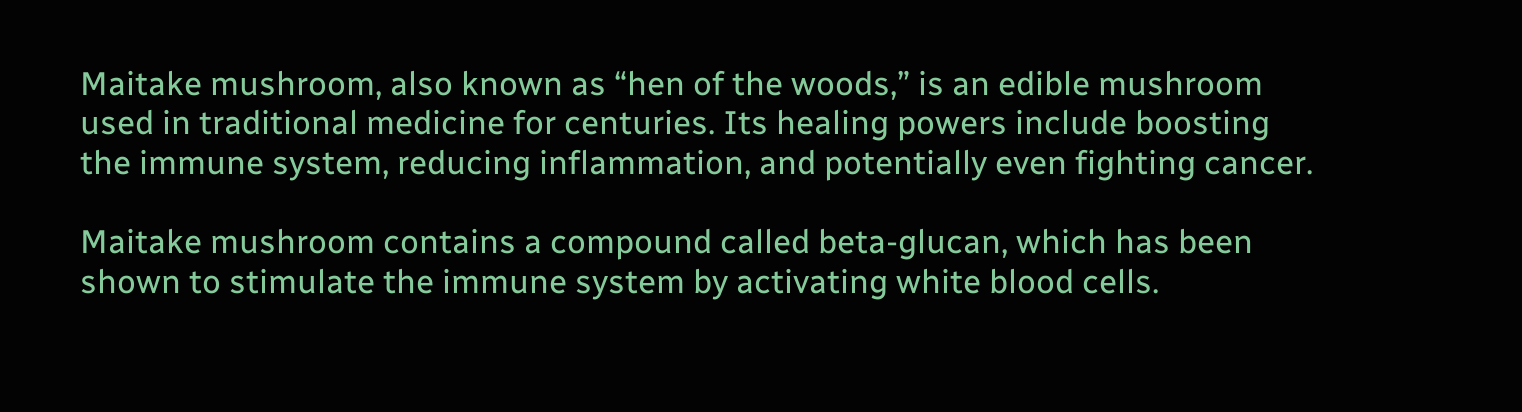Maitake mushroom, also known as “hen of the woods,” is an edible mushroom used in traditional medicine for centuries. Its healing powers include boosting the immune system, reducing inflammation, and potentially even fighting cancer.

Maitake mushroom contains a compound called beta-glucan, which has been shown to stimulate the immune system by activating white blood cells.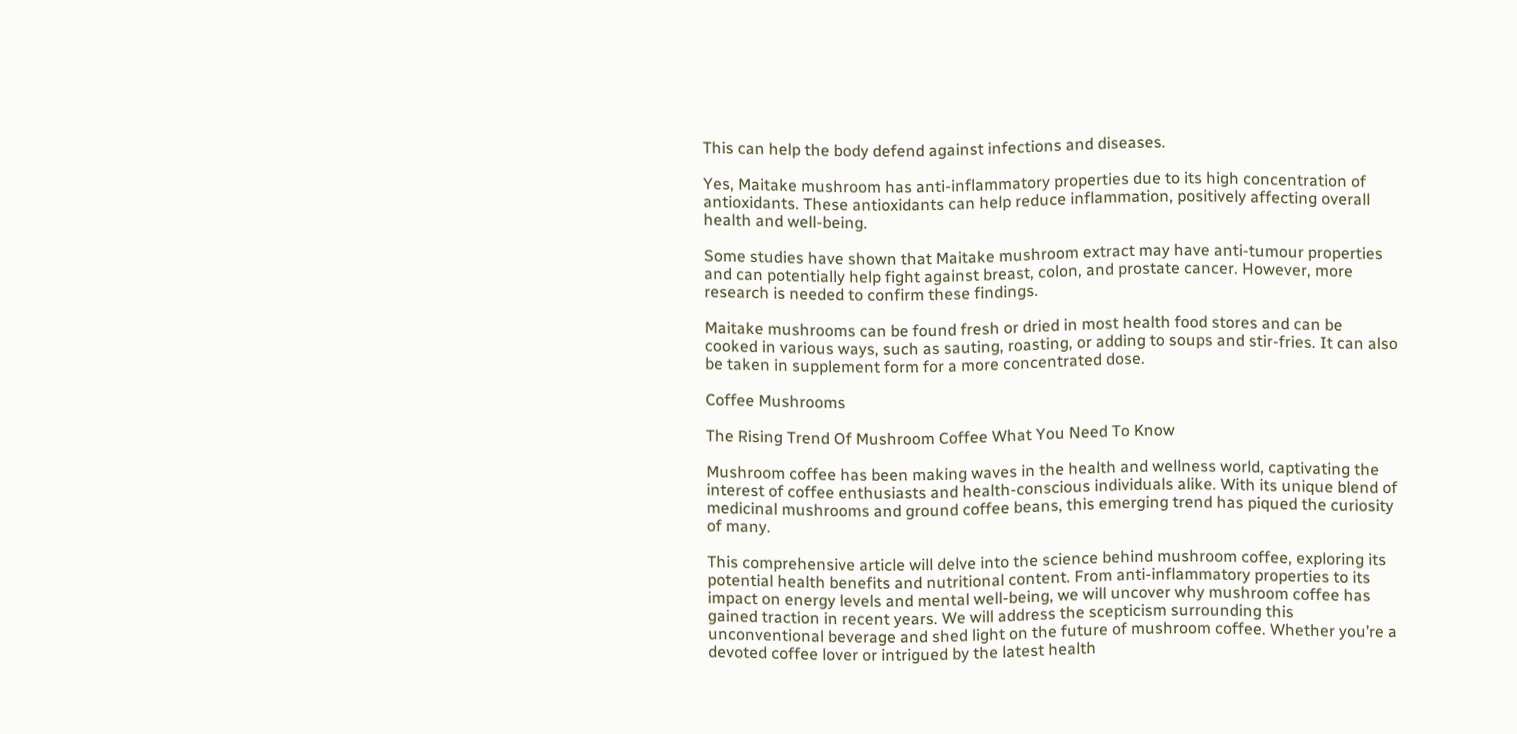This can help the body defend against infections and diseases.

Yes, Maitake mushroom has anti-inflammatory properties due to its high concentration of antioxidants. These antioxidants can help reduce inflammation, positively affecting overall health and well-being.

Some studies have shown that Maitake mushroom extract may have anti-tumour properties and can potentially help fight against breast, colon, and prostate cancer. However, more research is needed to confirm these findings.

Maitake mushrooms can be found fresh or dried in most health food stores and can be cooked in various ways, such as sauting, roasting, or adding to soups and stir-fries. It can also be taken in supplement form for a more concentrated dose.

Coffee Mushrooms

The Rising Trend Of Mushroom Coffee What You Need To Know

Mushroom coffee has been making waves in the health and wellness world, captivating the interest of coffee enthusiasts and health-conscious individuals alike. With its unique blend of medicinal mushrooms and ground coffee beans, this emerging trend has piqued the curiosity of many.

This comprehensive article will delve into the science behind mushroom coffee, exploring its potential health benefits and nutritional content. From anti-inflammatory properties to its impact on energy levels and mental well-being, we will uncover why mushroom coffee has gained traction in recent years. We will address the scepticism surrounding this unconventional beverage and shed light on the future of mushroom coffee. Whether you’re a devoted coffee lover or intrigued by the latest health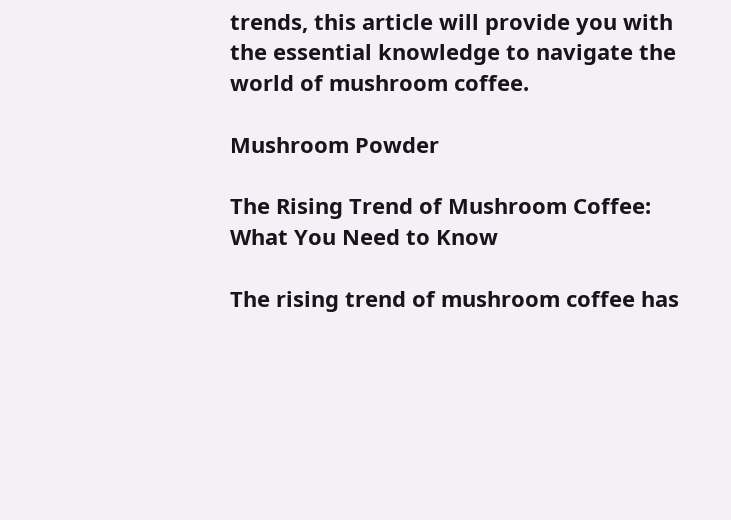trends, this article will provide you with the essential knowledge to navigate the world of mushroom coffee.

Mushroom Powder

The Rising Trend of Mushroom Coffee: What You Need to Know

The rising trend of mushroom coffee has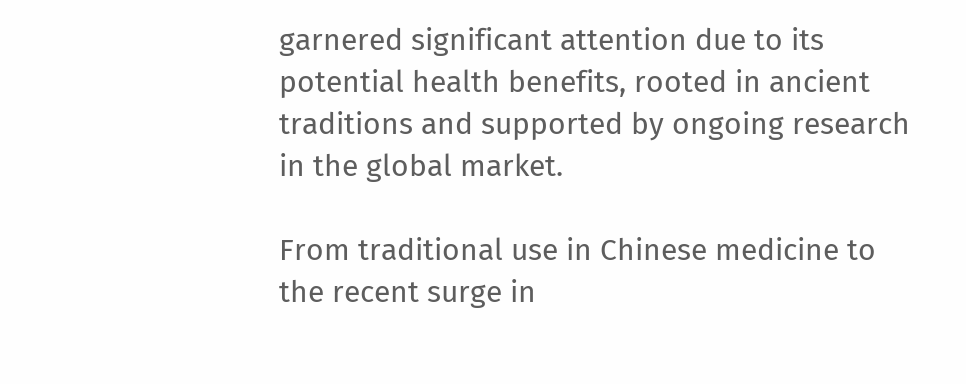garnered significant attention due to its potential health benefits, rooted in ancient traditions and supported by ongoing research in the global market.

From traditional use in Chinese medicine to the recent surge in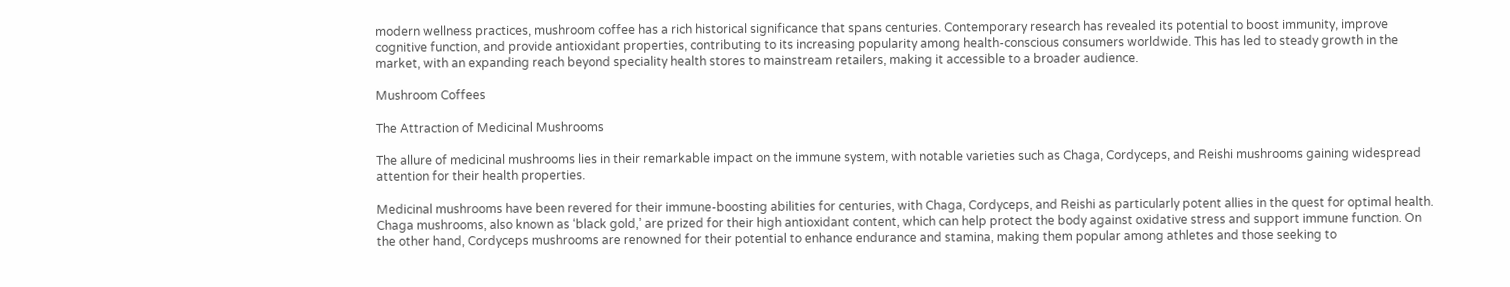modern wellness practices, mushroom coffee has a rich historical significance that spans centuries. Contemporary research has revealed its potential to boost immunity, improve cognitive function, and provide antioxidant properties, contributing to its increasing popularity among health-conscious consumers worldwide. This has led to steady growth in the market, with an expanding reach beyond speciality health stores to mainstream retailers, making it accessible to a broader audience.

Mushroom Coffees

The Attraction of Medicinal Mushrooms

The allure of medicinal mushrooms lies in their remarkable impact on the immune system, with notable varieties such as Chaga, Cordyceps, and Reishi mushrooms gaining widespread attention for their health properties.

Medicinal mushrooms have been revered for their immune-boosting abilities for centuries, with Chaga, Cordyceps, and Reishi as particularly potent allies in the quest for optimal health. Chaga mushrooms, also known as ‘black gold,’ are prized for their high antioxidant content, which can help protect the body against oxidative stress and support immune function. On the other hand, Cordyceps mushrooms are renowned for their potential to enhance endurance and stamina, making them popular among athletes and those seeking to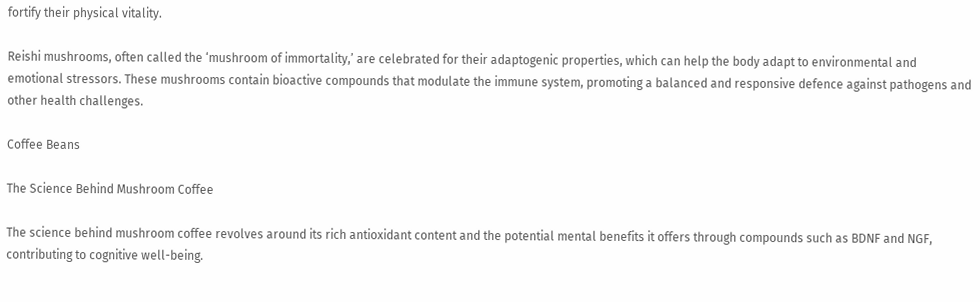fortify their physical vitality.

Reishi mushrooms, often called the ‘mushroom of immortality,’ are celebrated for their adaptogenic properties, which can help the body adapt to environmental and emotional stressors. These mushrooms contain bioactive compounds that modulate the immune system, promoting a balanced and responsive defence against pathogens and other health challenges.

Coffee Beans

The Science Behind Mushroom Coffee

The science behind mushroom coffee revolves around its rich antioxidant content and the potential mental benefits it offers through compounds such as BDNF and NGF, contributing to cognitive well-being.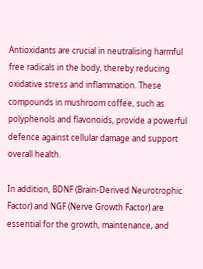Antioxidants are crucial in neutralising harmful free radicals in the body, thereby reducing oxidative stress and inflammation. These compounds in mushroom coffee, such as polyphenols and flavonoids, provide a powerful defence against cellular damage and support overall health.

In addition, BDNF (Brain-Derived Neurotrophic Factor) and NGF (Nerve Growth Factor) are essential for the growth, maintenance, and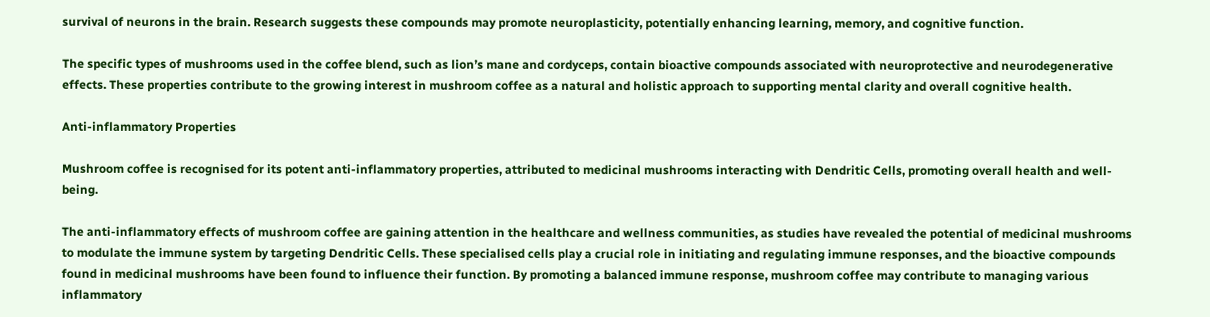survival of neurons in the brain. Research suggests these compounds may promote neuroplasticity, potentially enhancing learning, memory, and cognitive function.

The specific types of mushrooms used in the coffee blend, such as lion’s mane and cordyceps, contain bioactive compounds associated with neuroprotective and neurodegenerative effects. These properties contribute to the growing interest in mushroom coffee as a natural and holistic approach to supporting mental clarity and overall cognitive health.

Anti-inflammatory Properties

Mushroom coffee is recognised for its potent anti-inflammatory properties, attributed to medicinal mushrooms interacting with Dendritic Cells, promoting overall health and well-being.

The anti-inflammatory effects of mushroom coffee are gaining attention in the healthcare and wellness communities, as studies have revealed the potential of medicinal mushrooms to modulate the immune system by targeting Dendritic Cells. These specialised cells play a crucial role in initiating and regulating immune responses, and the bioactive compounds found in medicinal mushrooms have been found to influence their function. By promoting a balanced immune response, mushroom coffee may contribute to managing various inflammatory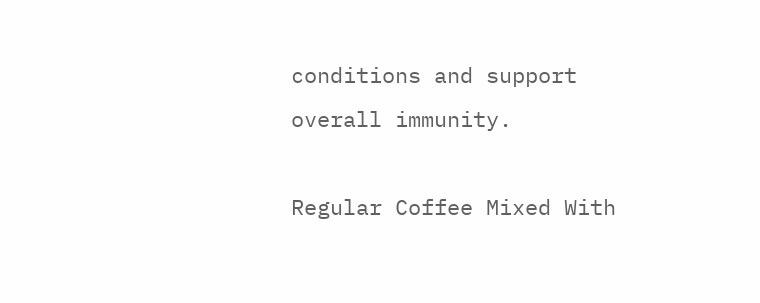conditions and support overall immunity.

Regular Coffee Mixed With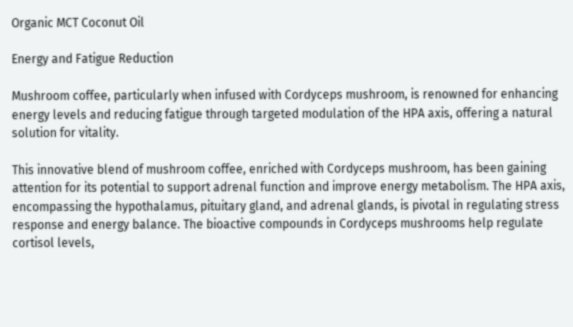Organic MCT Coconut Oil

Energy and Fatigue Reduction

Mushroom coffee, particularly when infused with Cordyceps mushroom, is renowned for enhancing energy levels and reducing fatigue through targeted modulation of the HPA axis, offering a natural solution for vitality.

This innovative blend of mushroom coffee, enriched with Cordyceps mushroom, has been gaining attention for its potential to support adrenal function and improve energy metabolism. The HPA axis, encompassing the hypothalamus, pituitary gland, and adrenal glands, is pivotal in regulating stress response and energy balance. The bioactive compounds in Cordyceps mushrooms help regulate cortisol levels,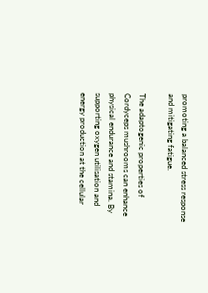promoting a balanced stress response and mitigating fatigue.

The adaptogenic properties of Cordyceps mushrooms can enhance physical endurance and stamina. By supporting oxygen utilisation and energy production at the cellular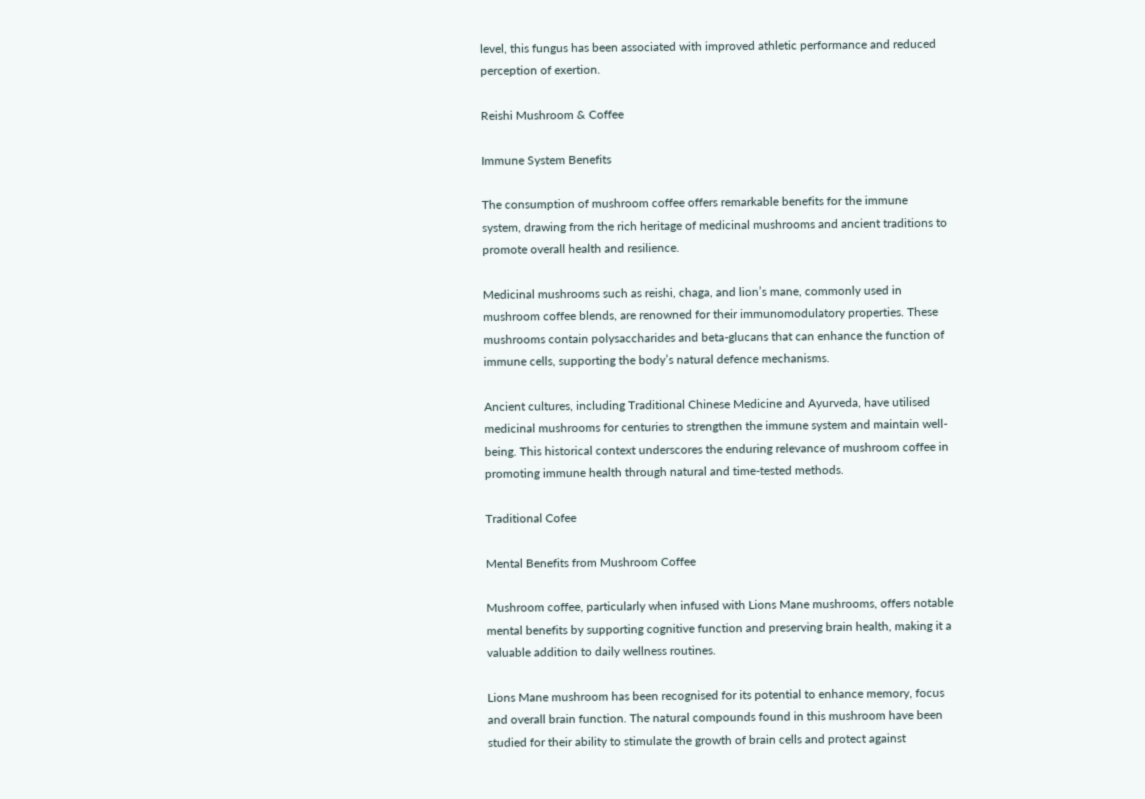level, this fungus has been associated with improved athletic performance and reduced perception of exertion.

Reishi Mushroom & Coffee

Immune System Benefits

The consumption of mushroom coffee offers remarkable benefits for the immune system, drawing from the rich heritage of medicinal mushrooms and ancient traditions to promote overall health and resilience.

Medicinal mushrooms such as reishi, chaga, and lion’s mane, commonly used in mushroom coffee blends, are renowned for their immunomodulatory properties. These mushrooms contain polysaccharides and beta-glucans that can enhance the function of immune cells, supporting the body’s natural defence mechanisms.

Ancient cultures, including Traditional Chinese Medicine and Ayurveda, have utilised medicinal mushrooms for centuries to strengthen the immune system and maintain well-being. This historical context underscores the enduring relevance of mushroom coffee in promoting immune health through natural and time-tested methods.

Traditional Cofee

Mental Benefits from Mushroom Coffee

Mushroom coffee, particularly when infused with Lions Mane mushrooms, offers notable mental benefits by supporting cognitive function and preserving brain health, making it a valuable addition to daily wellness routines.

Lions Mane mushroom has been recognised for its potential to enhance memory, focus and overall brain function. The natural compounds found in this mushroom have been studied for their ability to stimulate the growth of brain cells and protect against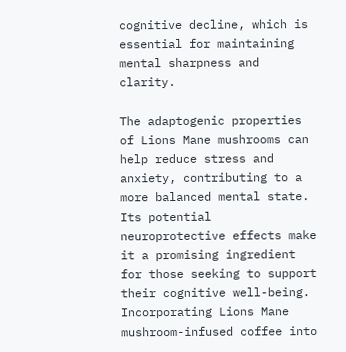cognitive decline, which is essential for maintaining mental sharpness and clarity.

The adaptogenic properties of Lions Mane mushrooms can help reduce stress and anxiety, contributing to a more balanced mental state. Its potential neuroprotective effects make it a promising ingredient for those seeking to support their cognitive well-being. Incorporating Lions Mane mushroom-infused coffee into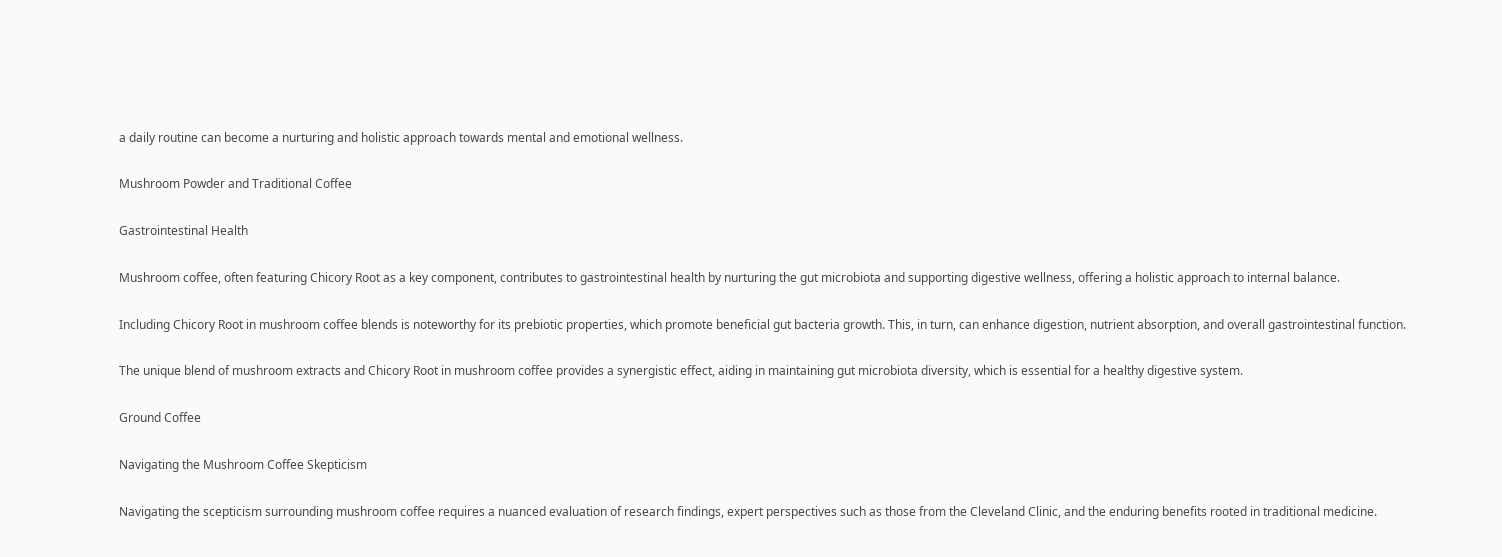a daily routine can become a nurturing and holistic approach towards mental and emotional wellness.

Mushroom Powder and Traditional Coffee

Gastrointestinal Health

Mushroom coffee, often featuring Chicory Root as a key component, contributes to gastrointestinal health by nurturing the gut microbiota and supporting digestive wellness, offering a holistic approach to internal balance.

Including Chicory Root in mushroom coffee blends is noteworthy for its prebiotic properties, which promote beneficial gut bacteria growth. This, in turn, can enhance digestion, nutrient absorption, and overall gastrointestinal function.

The unique blend of mushroom extracts and Chicory Root in mushroom coffee provides a synergistic effect, aiding in maintaining gut microbiota diversity, which is essential for a healthy digestive system.

Ground Coffee

Navigating the Mushroom Coffee Skepticism

Navigating the scepticism surrounding mushroom coffee requires a nuanced evaluation of research findings, expert perspectives such as those from the Cleveland Clinic, and the enduring benefits rooted in traditional medicine.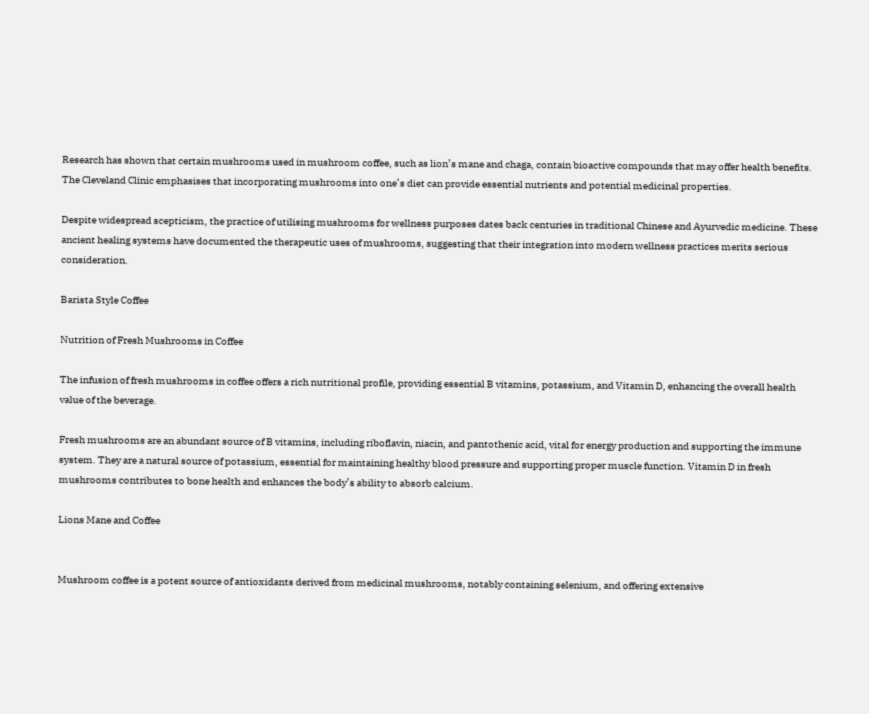Research has shown that certain mushrooms used in mushroom coffee, such as lion’s mane and chaga, contain bioactive compounds that may offer health benefits. The Cleveland Clinic emphasises that incorporating mushrooms into one’s diet can provide essential nutrients and potential medicinal properties.

Despite widespread scepticism, the practice of utilising mushrooms for wellness purposes dates back centuries in traditional Chinese and Ayurvedic medicine. These ancient healing systems have documented the therapeutic uses of mushrooms, suggesting that their integration into modern wellness practices merits serious consideration.

Barista Style Coffee

Nutrition of Fresh Mushrooms in Coffee

The infusion of fresh mushrooms in coffee offers a rich nutritional profile, providing essential B vitamins, potassium, and Vitamin D, enhancing the overall health value of the beverage.

Fresh mushrooms are an abundant source of B vitamins, including riboflavin, niacin, and pantothenic acid, vital for energy production and supporting the immune system. They are a natural source of potassium, essential for maintaining healthy blood pressure and supporting proper muscle function. Vitamin D in fresh mushrooms contributes to bone health and enhances the body’s ability to absorb calcium.

Lions Mane and Coffee


Mushroom coffee is a potent source of antioxidants derived from medicinal mushrooms, notably containing selenium, and offering extensive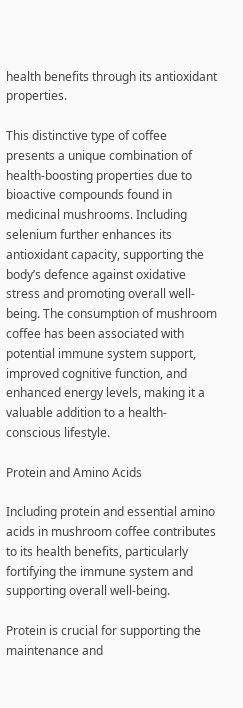health benefits through its antioxidant properties.

This distinctive type of coffee presents a unique combination of health-boosting properties due to bioactive compounds found in medicinal mushrooms. Including selenium further enhances its antioxidant capacity, supporting the body’s defence against oxidative stress and promoting overall well-being. The consumption of mushroom coffee has been associated with potential immune system support, improved cognitive function, and enhanced energy levels, making it a valuable addition to a health-conscious lifestyle.

Protein and Amino Acids

Including protein and essential amino acids in mushroom coffee contributes to its health benefits, particularly fortifying the immune system and supporting overall well-being.

Protein is crucial for supporting the maintenance and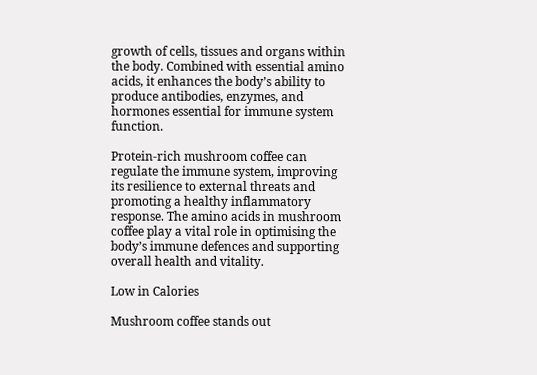growth of cells, tissues and organs within the body. Combined with essential amino acids, it enhances the body’s ability to produce antibodies, enzymes, and hormones essential for immune system function.

Protein-rich mushroom coffee can regulate the immune system, improving its resilience to external threats and promoting a healthy inflammatory response. The amino acids in mushroom coffee play a vital role in optimising the body’s immune defences and supporting overall health and vitality.

Low in Calories

Mushroom coffee stands out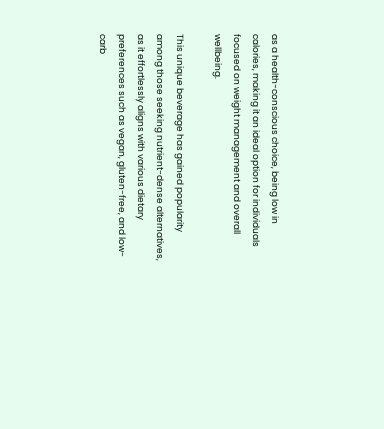as a health-conscious choice, being low in calories, making it an ideal option for individuals focused on weight management and overall wellbeing.

This unique beverage has gained popularity among those seeking nutrient-dense alternatives, as it effortlessly aligns with various dietary preferences such as vegan, gluten-free, and low-carb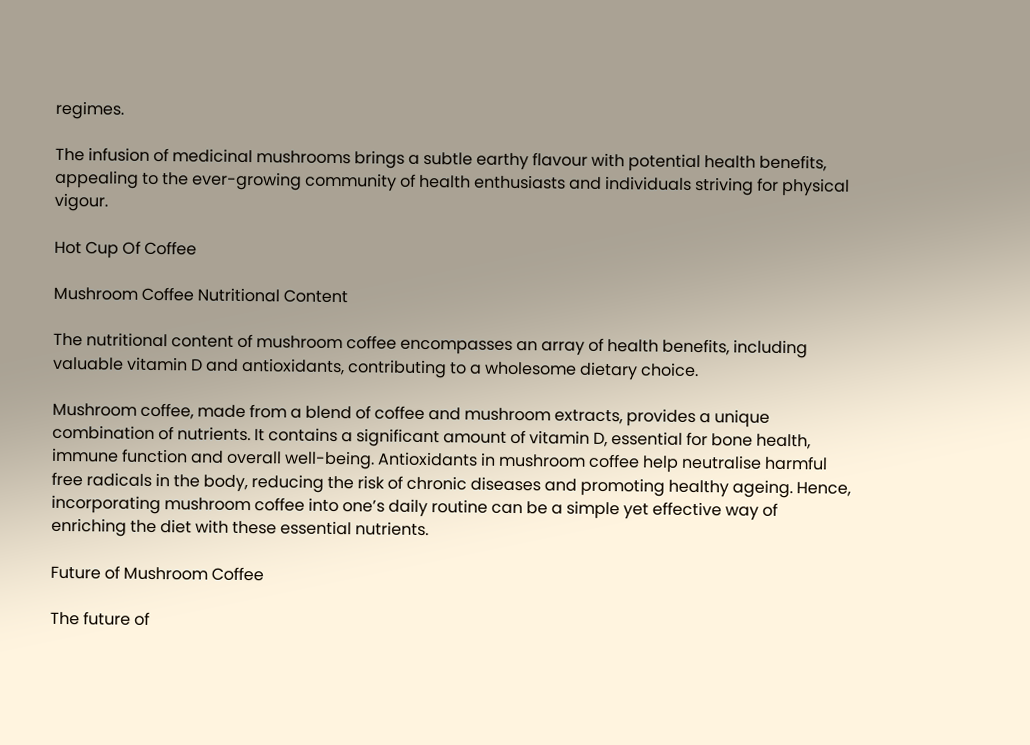regimes.

The infusion of medicinal mushrooms brings a subtle earthy flavour with potential health benefits, appealing to the ever-growing community of health enthusiasts and individuals striving for physical vigour.

Hot Cup Of Coffee

Mushroom Coffee Nutritional Content

The nutritional content of mushroom coffee encompasses an array of health benefits, including valuable vitamin D and antioxidants, contributing to a wholesome dietary choice.

Mushroom coffee, made from a blend of coffee and mushroom extracts, provides a unique combination of nutrients. It contains a significant amount of vitamin D, essential for bone health, immune function and overall well-being. Antioxidants in mushroom coffee help neutralise harmful free radicals in the body, reducing the risk of chronic diseases and promoting healthy ageing. Hence, incorporating mushroom coffee into one’s daily routine can be a simple yet effective way of enriching the diet with these essential nutrients.

Future of Mushroom Coffee

The future of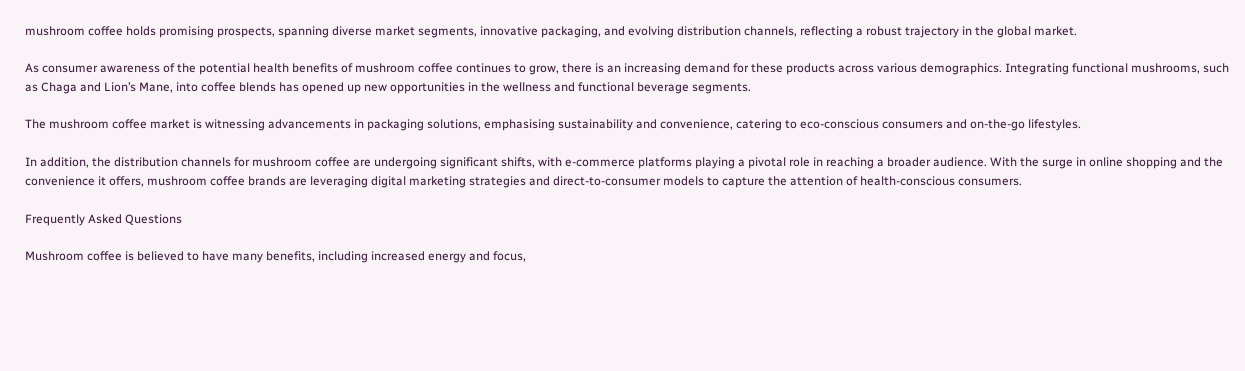mushroom coffee holds promising prospects, spanning diverse market segments, innovative packaging, and evolving distribution channels, reflecting a robust trajectory in the global market.

As consumer awareness of the potential health benefits of mushroom coffee continues to grow, there is an increasing demand for these products across various demographics. Integrating functional mushrooms, such as Chaga and Lion’s Mane, into coffee blends has opened up new opportunities in the wellness and functional beverage segments.

The mushroom coffee market is witnessing advancements in packaging solutions, emphasising sustainability and convenience, catering to eco-conscious consumers and on-the-go lifestyles.

In addition, the distribution channels for mushroom coffee are undergoing significant shifts, with e-commerce platforms playing a pivotal role in reaching a broader audience. With the surge in online shopping and the convenience it offers, mushroom coffee brands are leveraging digital marketing strategies and direct-to-consumer models to capture the attention of health-conscious consumers.

Frequently Asked Questions

Mushroom coffee is believed to have many benefits, including increased energy and focus,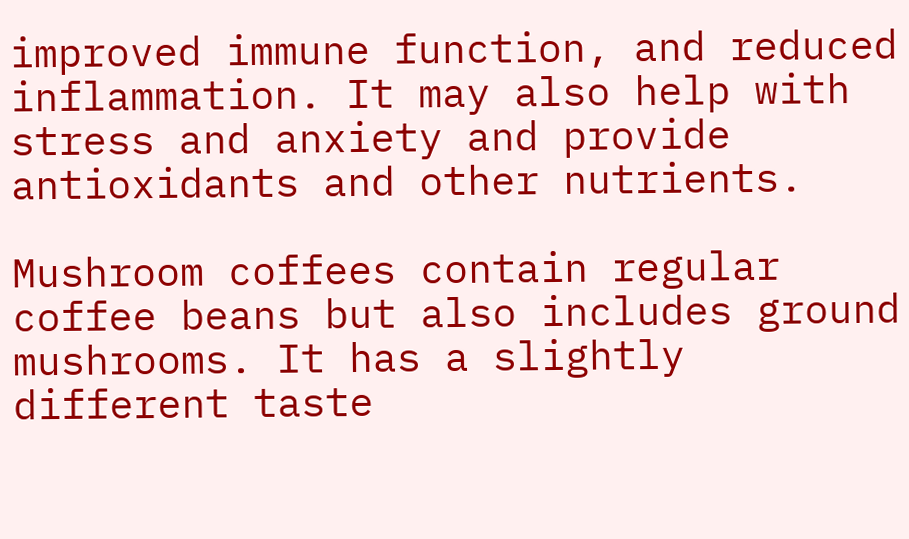improved immune function, and reduced inflammation. It may also help with stress and anxiety and provide antioxidants and other nutrients.

Mushroom coffees contain regular coffee beans but also includes ground mushrooms. It has a slightly different taste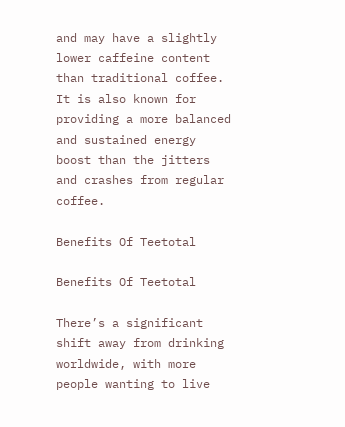and may have a slightly lower caffeine content than traditional coffee. It is also known for providing a more balanced and sustained energy boost than the jitters and crashes from regular coffee.

Benefits Of Teetotal

Benefits Of Teetotal

There’s a significant shift away from drinking worldwide, with more people wanting to live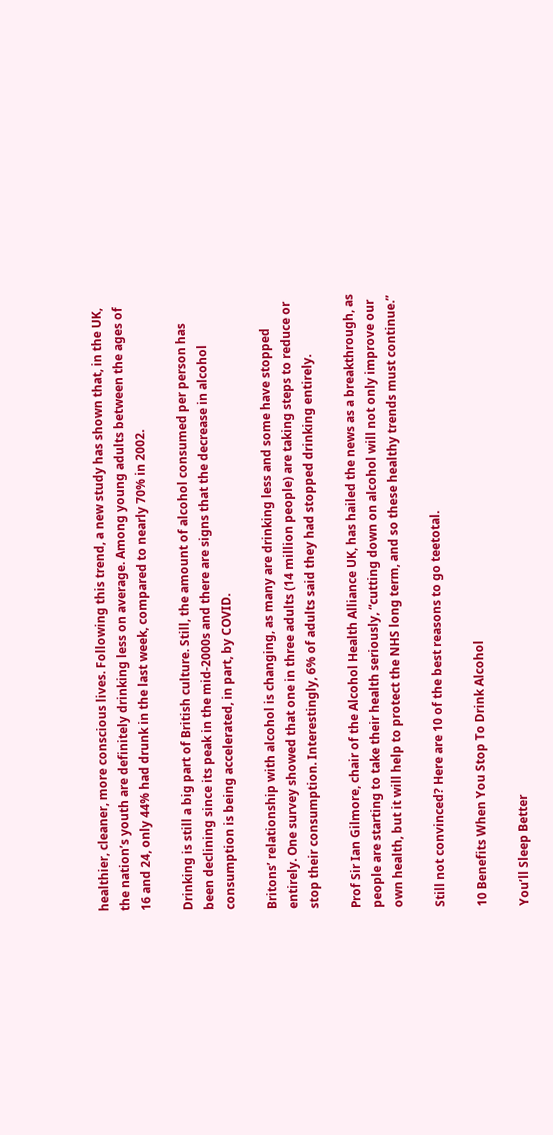healthier, cleaner, more conscious lives. Following this trend, a new study has shown that, in the UK, the nation’s youth are definitely drinking less on average. Among young adults between the ages of 16 and 24, only 44% had drunk in the last week, compared to nearly 70% in 2002.

Drinking is still a big part of British culture. Still, the amount of alcohol consumed per person has been declining since its peak in the mid-2000s and there are signs that the decrease in alcohol consumption is being accelerated, in part, by COVID.

Britons’ relationship with alcohol is changing, as many are drinking less and some have stopped entirely. One survey showed that one in three adults (14 million people) are taking steps to reduce or stop their consumption. Interestingly, 6% of adults said they had stopped drinking entirely.

Prof Sir Ian Gilmore, chair of the Alcohol Health Alliance UK, has hailed the news as a breakthrough, as people are starting to take their health seriously, “cutting down on alcohol will not only improve our own health, but it will help to protect the NHS long term, and so these healthy trends must continue.”

Still not convinced? Here are 10 of the best reasons to go teetotal.

10 Benefits When You Stop To Drink Alcohol

You’ll Sleep Better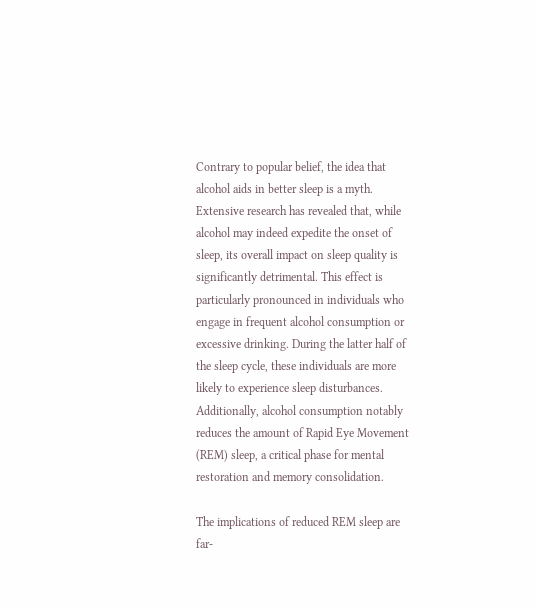Contrary to popular belief, the idea that alcohol aids in better sleep is a myth. Extensive research has revealed that, while alcohol may indeed expedite the onset of sleep, its overall impact on sleep quality is significantly detrimental. This effect is particularly pronounced in individuals who engage in frequent alcohol consumption or excessive drinking. During the latter half of the sleep cycle, these individuals are more likely to experience sleep disturbances. Additionally, alcohol consumption notably reduces the amount of Rapid Eye Movement (REM) sleep, a critical phase for mental restoration and memory consolidation.

The implications of reduced REM sleep are far-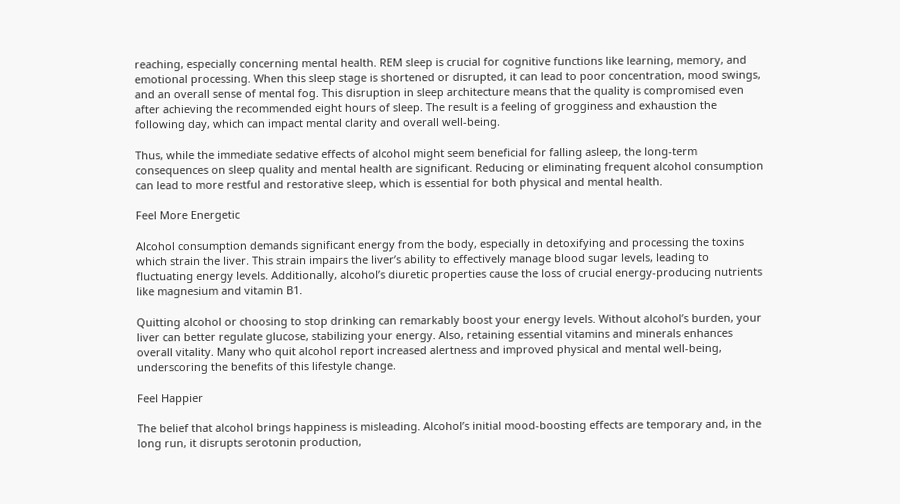reaching, especially concerning mental health. REM sleep is crucial for cognitive functions like learning, memory, and emotional processing. When this sleep stage is shortened or disrupted, it can lead to poor concentration, mood swings, and an overall sense of mental fog. This disruption in sleep architecture means that the quality is compromised even after achieving the recommended eight hours of sleep. The result is a feeling of grogginess and exhaustion the following day, which can impact mental clarity and overall well-being.

Thus, while the immediate sedative effects of alcohol might seem beneficial for falling asleep, the long-term consequences on sleep quality and mental health are significant. Reducing or eliminating frequent alcohol consumption can lead to more restful and restorative sleep, which is essential for both physical and mental health.

Feel More Energetic

Alcohol consumption demands significant energy from the body, especially in detoxifying and processing the toxins which strain the liver. This strain impairs the liver’s ability to effectively manage blood sugar levels, leading to fluctuating energy levels. Additionally, alcohol’s diuretic properties cause the loss of crucial energy-producing nutrients like magnesium and vitamin B1.

Quitting alcohol or choosing to stop drinking can remarkably boost your energy levels. Without alcohol’s burden, your liver can better regulate glucose, stabilizing your energy. Also, retaining essential vitamins and minerals enhances overall vitality. Many who quit alcohol report increased alertness and improved physical and mental well-being, underscoring the benefits of this lifestyle change.

Feel Happier

The belief that alcohol brings happiness is misleading. Alcohol’s initial mood-boosting effects are temporary and, in the long run, it disrupts serotonin production,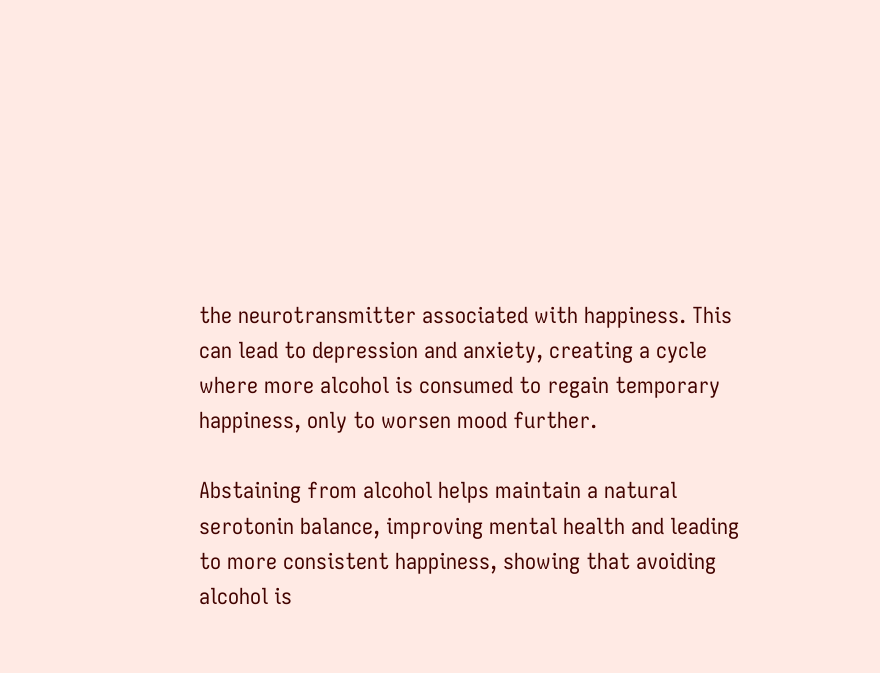the neurotransmitter associated with happiness. This can lead to depression and anxiety, creating a cycle where more alcohol is consumed to regain temporary happiness, only to worsen mood further.

Abstaining from alcohol helps maintain a natural serotonin balance, improving mental health and leading to more consistent happiness, showing that avoiding alcohol is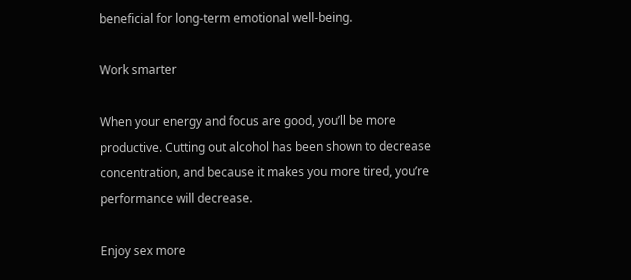beneficial for long-term emotional well-being.

Work smarter

When your energy and focus are good, you’ll be more productive. Cutting out alcohol has been shown to decrease concentration, and because it makes you more tired, you’re performance will decrease.

Enjoy sex more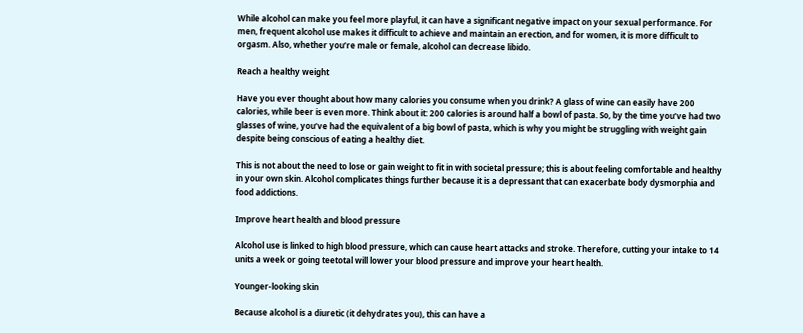While alcohol can make you feel more playful, it can have a significant negative impact on your sexual performance. For men, frequent alcohol use makes it difficult to achieve and maintain an erection, and for women, it is more difficult to orgasm. Also, whether you’re male or female, alcohol can decrease libido.

Reach a healthy weight

Have you ever thought about how many calories you consume when you drink? A glass of wine can easily have 200 calories, while beer is even more. Think about it: 200 calories is around half a bowl of pasta. So, by the time you’ve had two glasses of wine, you’ve had the equivalent of a big bowl of pasta, which is why you might be struggling with weight gain despite being conscious of eating a healthy diet.

This is not about the need to lose or gain weight to fit in with societal pressure; this is about feeling comfortable and healthy in your own skin. Alcohol complicates things further because it is a depressant that can exacerbate body dysmorphia and food addictions.

Improve heart health and blood pressure

Alcohol use is linked to high blood pressure, which can cause heart attacks and stroke. Therefore, cutting your intake to 14 units a week or going teetotal will lower your blood pressure and improve your heart health.

Younger-looking skin

Because alcohol is a diuretic (it dehydrates you), this can have a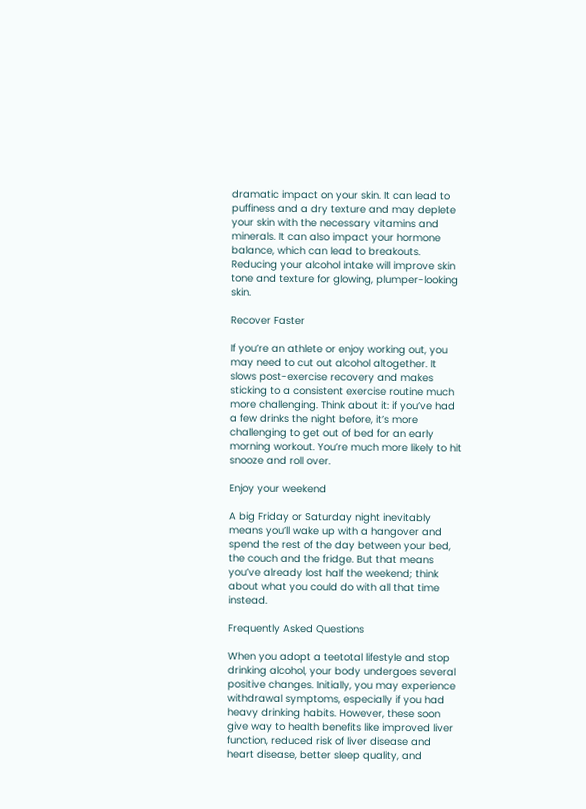dramatic impact on your skin. It can lead to puffiness and a dry texture and may deplete your skin with the necessary vitamins and minerals. It can also impact your hormone balance, which can lead to breakouts. Reducing your alcohol intake will improve skin tone and texture for glowing, plumper-looking skin.

Recover Faster

If you’re an athlete or enjoy working out, you may need to cut out alcohol altogether. It slows post-exercise recovery and makes sticking to a consistent exercise routine much more challenging. Think about it: if you’ve had a few drinks the night before, it’s more challenging to get out of bed for an early morning workout. You’re much more likely to hit snooze and roll over.

Enjoy your weekend

A big Friday or Saturday night inevitably means you’ll wake up with a hangover and spend the rest of the day between your bed, the couch and the fridge. But that means you’ve already lost half the weekend; think about what you could do with all that time instead.

Frequently Asked Questions

When you adopt a teetotal lifestyle and stop drinking alcohol, your body undergoes several positive changes. Initially, you may experience withdrawal symptoms, especially if you had heavy drinking habits. However, these soon give way to health benefits like improved liver function, reduced risk of liver disease and heart disease, better sleep quality, and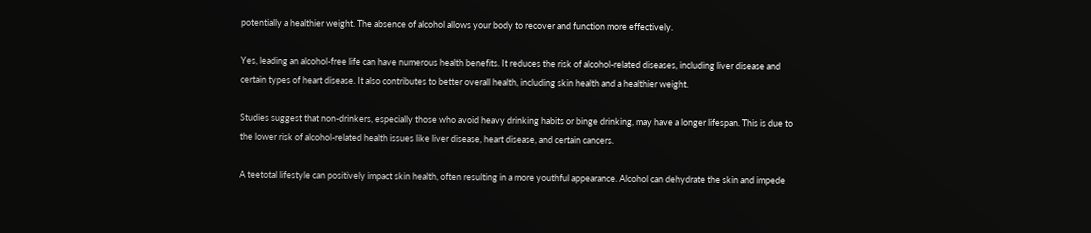potentially a healthier weight. The absence of alcohol allows your body to recover and function more effectively.

Yes, leading an alcohol-free life can have numerous health benefits. It reduces the risk of alcohol-related diseases, including liver disease and certain types of heart disease. It also contributes to better overall health, including skin health and a healthier weight.

Studies suggest that non-drinkers, especially those who avoid heavy drinking habits or binge drinking, may have a longer lifespan. This is due to the lower risk of alcohol-related health issues like liver disease, heart disease, and certain cancers.

A teetotal lifestyle can positively impact skin health, often resulting in a more youthful appearance. Alcohol can dehydrate the skin and impede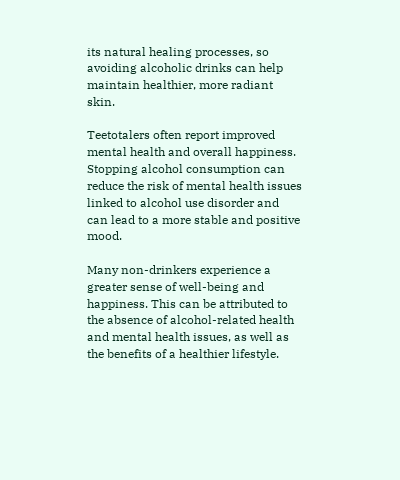its natural healing processes, so avoiding alcoholic drinks can help maintain healthier, more radiant skin.

Teetotalers often report improved mental health and overall happiness. Stopping alcohol consumption can reduce the risk of mental health issues linked to alcohol use disorder and can lead to a more stable and positive mood.

Many non-drinkers experience a greater sense of well-being and happiness. This can be attributed to the absence of alcohol-related health and mental health issues, as well as the benefits of a healthier lifestyle.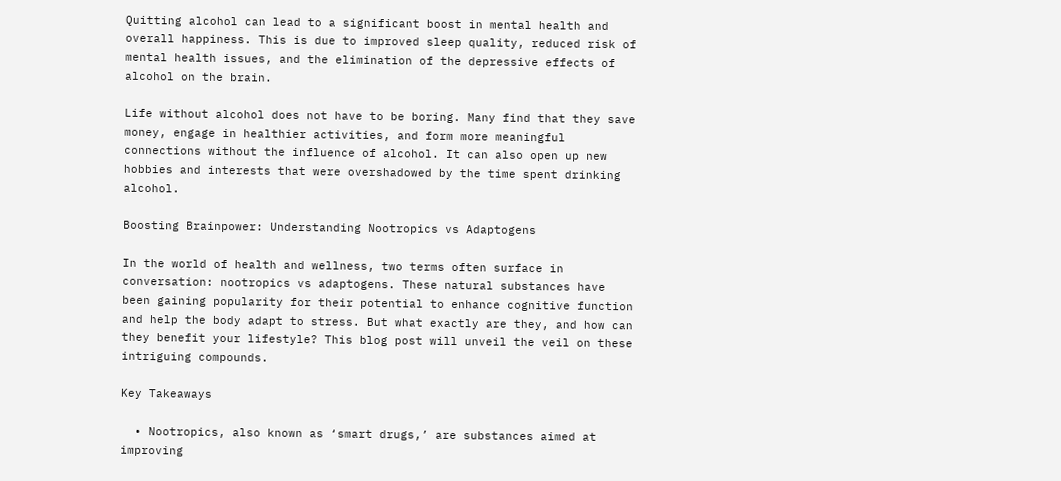Quitting alcohol can lead to a significant boost in mental health and overall happiness. This is due to improved sleep quality, reduced risk of mental health issues, and the elimination of the depressive effects of alcohol on the brain.

Life without alcohol does not have to be boring. Many find that they save money, engage in healthier activities, and form more meaningful connections without the influence of alcohol. It can also open up new hobbies and interests that were overshadowed by the time spent drinking alcohol.

Boosting Brainpower: Understanding Nootropics vs Adaptogens

In the world of health and wellness, two terms often surface in conversation: nootropics vs adaptogens. These natural substances have been gaining popularity for their potential to enhance cognitive function and help the body adapt to stress. But what exactly are they, and how can they benefit your lifestyle? This blog post will unveil the veil on these intriguing compounds.

Key Takeaways

  • Nootropics, also known as ‘smart drugs,’ are substances aimed at improving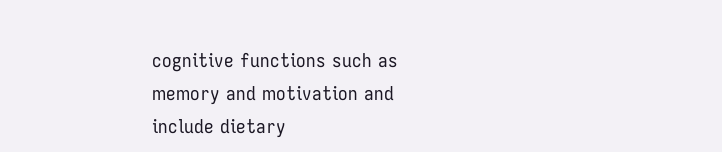cognitive functions such as memory and motivation and include dietary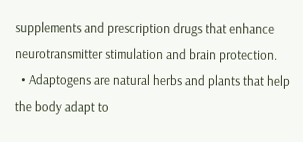supplements and prescription drugs that enhance neurotransmitter stimulation and brain protection.
  • Adaptogens are natural herbs and plants that help the body adapt to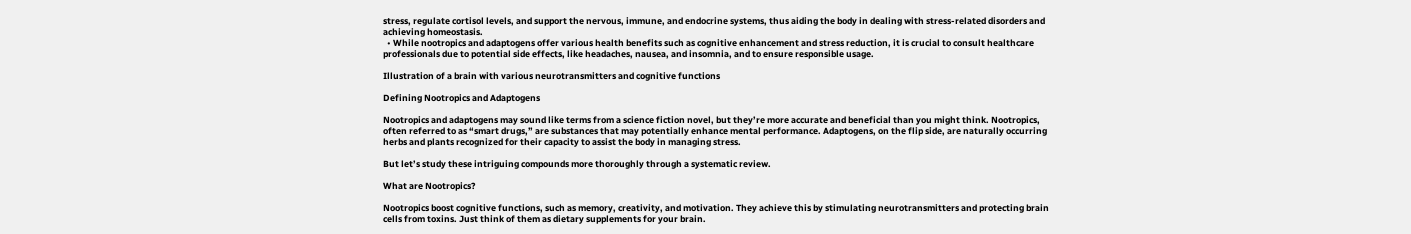stress, regulate cortisol levels, and support the nervous, immune, and endocrine systems, thus aiding the body in dealing with stress-related disorders and achieving homeostasis.
  • While nootropics and adaptogens offer various health benefits such as cognitive enhancement and stress reduction, it is crucial to consult healthcare professionals due to potential side effects, like headaches, nausea, and insomnia, and to ensure responsible usage.

Illustration of a brain with various neurotransmitters and cognitive functions

Defining Nootropics and Adaptogens

Nootropics and adaptogens may sound like terms from a science fiction novel, but they’re more accurate and beneficial than you might think. Nootropics, often referred to as “smart drugs,” are substances that may potentially enhance mental performance. Adaptogens, on the flip side, are naturally occurring herbs and plants recognized for their capacity to assist the body in managing stress.

But let’s study these intriguing compounds more thoroughly through a systematic review.

What are Nootropics?

Nootropics boost cognitive functions, such as memory, creativity, and motivation. They achieve this by stimulating neurotransmitters and protecting brain cells from toxins. Just think of them as dietary supplements for your brain.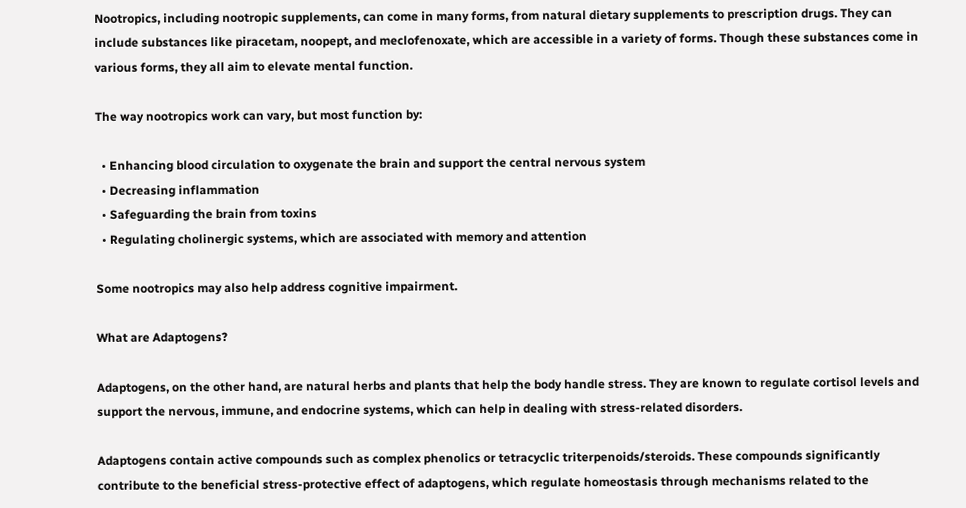Nootropics, including nootropic supplements, can come in many forms, from natural dietary supplements to prescription drugs. They can include substances like piracetam, noopept, and meclofenoxate, which are accessible in a variety of forms. Though these substances come in various forms, they all aim to elevate mental function.

The way nootropics work can vary, but most function by:

  • Enhancing blood circulation to oxygenate the brain and support the central nervous system
  • Decreasing inflammation
  • Safeguarding the brain from toxins
  • Regulating cholinergic systems, which are associated with memory and attention

Some nootropics may also help address cognitive impairment.

What are Adaptogens?

Adaptogens, on the other hand, are natural herbs and plants that help the body handle stress. They are known to regulate cortisol levels and support the nervous, immune, and endocrine systems, which can help in dealing with stress-related disorders.

Adaptogens contain active compounds such as complex phenolics or tetracyclic triterpenoids/steroids. These compounds significantly contribute to the beneficial stress-protective effect of adaptogens, which regulate homeostasis through mechanisms related to the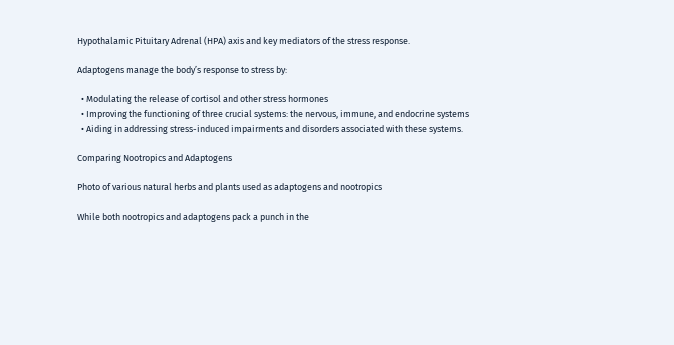Hypothalamic Pituitary Adrenal (HPA) axis and key mediators of the stress response.

Adaptogens manage the body’s response to stress by:

  • Modulating the release of cortisol and other stress hormones
  • Improving the functioning of three crucial systems: the nervous, immune, and endocrine systems
  • Aiding in addressing stress-induced impairments and disorders associated with these systems.

Comparing Nootropics and Adaptogens

Photo of various natural herbs and plants used as adaptogens and nootropics

While both nootropics and adaptogens pack a punch in the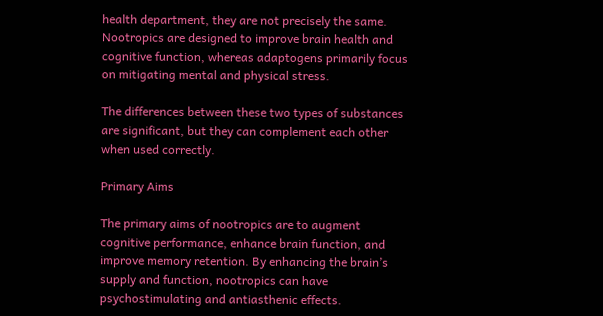health department, they are not precisely the same. Nootropics are designed to improve brain health and cognitive function, whereas adaptogens primarily focus on mitigating mental and physical stress.

The differences between these two types of substances are significant, but they can complement each other when used correctly.

Primary Aims

The primary aims of nootropics are to augment cognitive performance, enhance brain function, and improve memory retention. By enhancing the brain’s supply and function, nootropics can have psychostimulating and antiasthenic effects.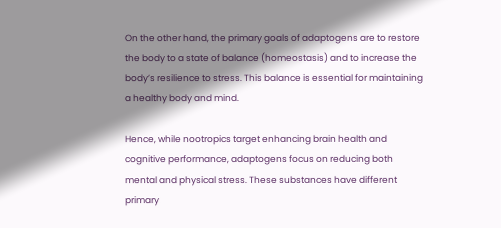On the other hand, the primary goals of adaptogens are to restore the body to a state of balance (homeostasis) and to increase the body’s resilience to stress. This balance is essential for maintaining a healthy body and mind.

Hence, while nootropics target enhancing brain health and cognitive performance, adaptogens focus on reducing both mental and physical stress. These substances have different primary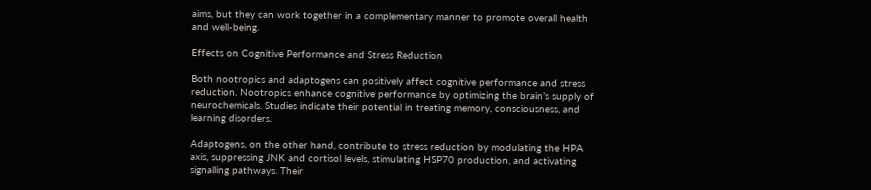aims, but they can work together in a complementary manner to promote overall health and well-being.

Effects on Cognitive Performance and Stress Reduction

Both nootropics and adaptogens can positively affect cognitive performance and stress reduction. Nootropics enhance cognitive performance by optimizing the brain’s supply of neurochemicals. Studies indicate their potential in treating memory, consciousness, and learning disorders.

Adaptogens, on the other hand, contribute to stress reduction by modulating the HPA axis, suppressing JNK and cortisol levels, stimulating HSP70 production, and activating signalling pathways. Their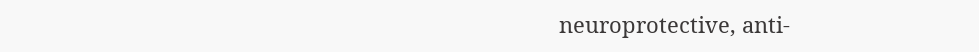neuroprotective, anti-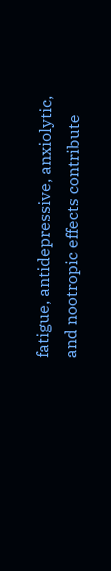fatigue, antidepressive, anxiolytic, and nootropic effects contribute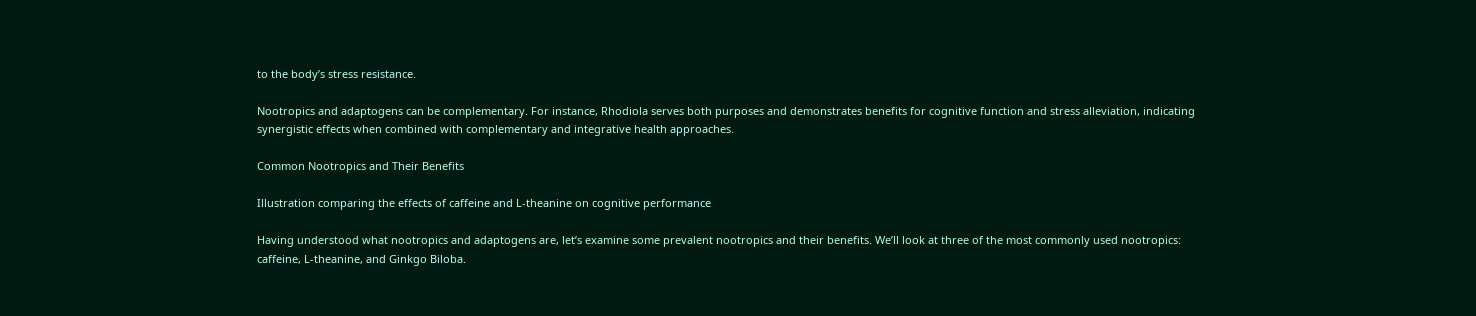to the body’s stress resistance.

Nootropics and adaptogens can be complementary. For instance, Rhodiola serves both purposes and demonstrates benefits for cognitive function and stress alleviation, indicating synergistic effects when combined with complementary and integrative health approaches.

Common Nootropics and Their Benefits

Illustration comparing the effects of caffeine and L-theanine on cognitive performance

Having understood what nootropics and adaptogens are, let’s examine some prevalent nootropics and their benefits. We’ll look at three of the most commonly used nootropics: caffeine, L-theanine, and Ginkgo Biloba.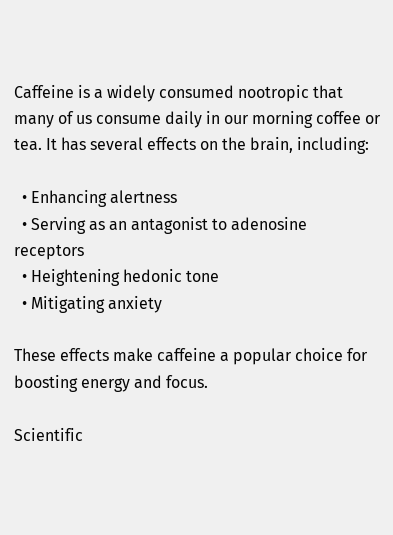Caffeine is a widely consumed nootropic that many of us consume daily in our morning coffee or tea. It has several effects on the brain, including:

  • Enhancing alertness
  • Serving as an antagonist to adenosine receptors
  • Heightening hedonic tone
  • Mitigating anxiety

These effects make caffeine a popular choice for boosting energy and focus.

Scientific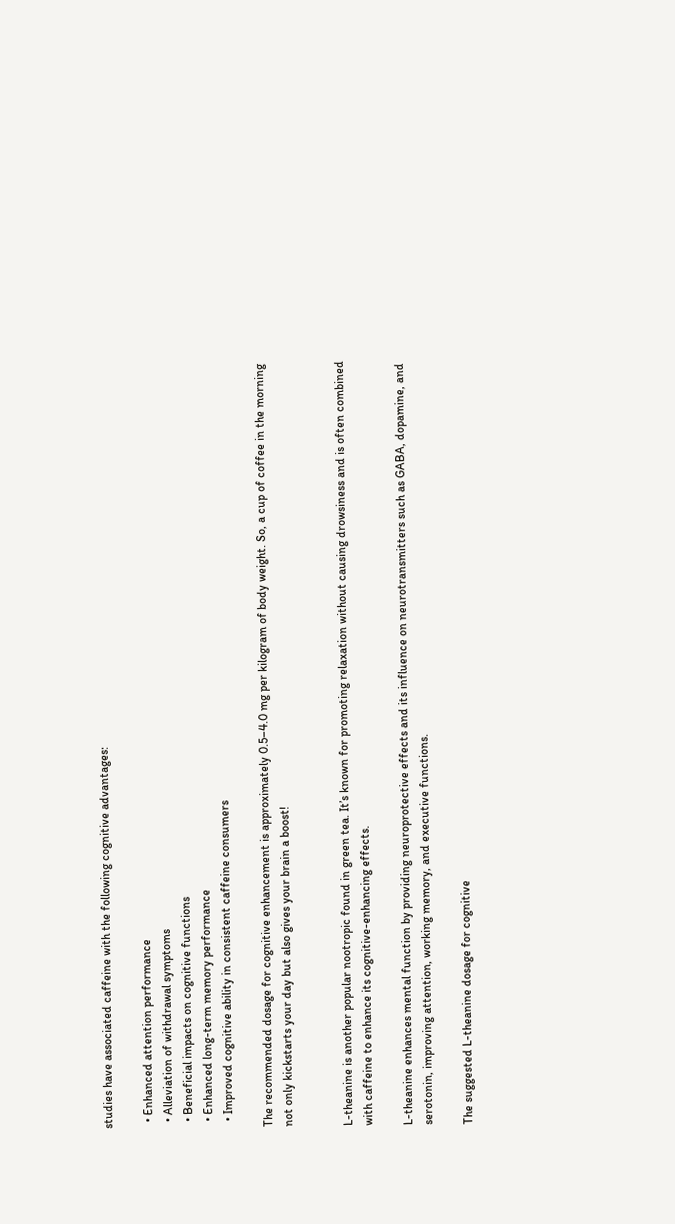studies have associated caffeine with the following cognitive advantages:

  • Enhanced attention performance
  • Alleviation of withdrawal symptoms
  • Beneficial impacts on cognitive functions
  • Enhanced long-term memory performance
  • Improved cognitive ability in consistent caffeine consumers

The recommended dosage for cognitive enhancement is approximately 0.5–4.0 mg per kilogram of body weight. So, a cup of coffee in the morning not only kickstarts your day but also gives your brain a boost!


L-theanine is another popular nootropic found in green tea. It’s known for promoting relaxation without causing drowsiness and is often combined with caffeine to enhance its cognitive-enhancing effects.

L-theanine enhances mental function by providing neuroprotective effects and its influence on neurotransmitters such as GABA, dopamine, and serotonin, improving attention, working memory, and executive functions.

The suggested L-theanine dosage for cognitive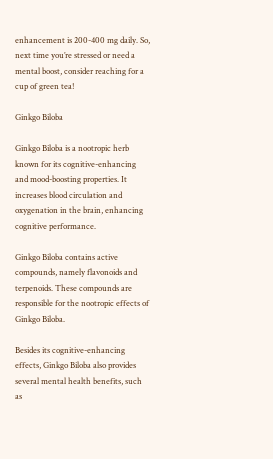enhancement is 200-400 mg daily. So, next time you’re stressed or need a mental boost, consider reaching for a cup of green tea!

Ginkgo Biloba

Ginkgo Biloba is a nootropic herb known for its cognitive-enhancing and mood-boosting properties. It increases blood circulation and oxygenation in the brain, enhancing cognitive performance.

Ginkgo Biloba contains active compounds, namely flavonoids and terpenoids. These compounds are responsible for the nootropic effects of Ginkgo Biloba.

Besides its cognitive-enhancing effects, Ginkgo Biloba also provides several mental health benefits, such as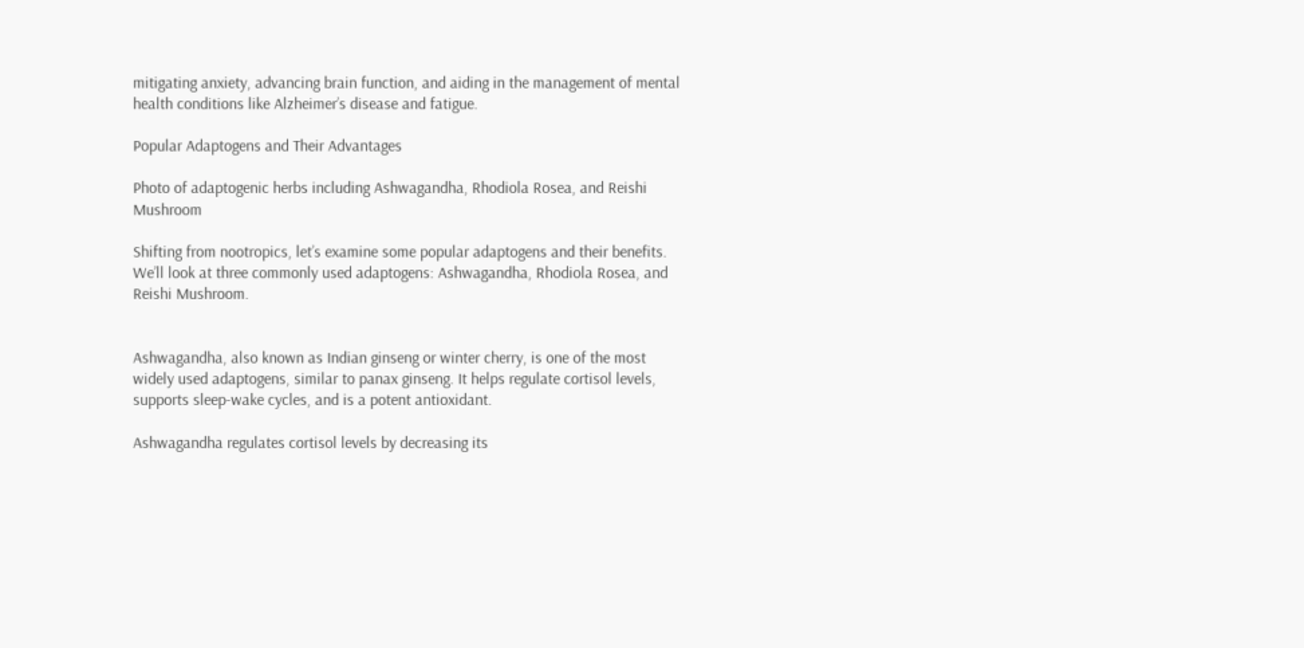mitigating anxiety, advancing brain function, and aiding in the management of mental health conditions like Alzheimer’s disease and fatigue.

Popular Adaptogens and Their Advantages

Photo of adaptogenic herbs including Ashwagandha, Rhodiola Rosea, and Reishi Mushroom

Shifting from nootropics, let’s examine some popular adaptogens and their benefits. We’ll look at three commonly used adaptogens: Ashwagandha, Rhodiola Rosea, and Reishi Mushroom.


Ashwagandha, also known as Indian ginseng or winter cherry, is one of the most widely used adaptogens, similar to panax ginseng. It helps regulate cortisol levels, supports sleep-wake cycles, and is a potent antioxidant.

Ashwagandha regulates cortisol levels by decreasing its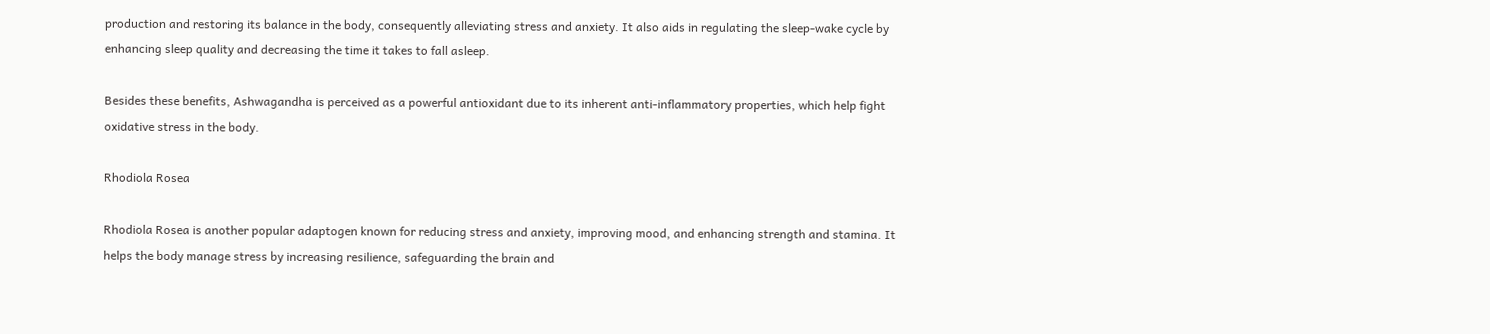production and restoring its balance in the body, consequently alleviating stress and anxiety. It also aids in regulating the sleep-wake cycle by enhancing sleep quality and decreasing the time it takes to fall asleep.

Besides these benefits, Ashwagandha is perceived as a powerful antioxidant due to its inherent anti-inflammatory properties, which help fight oxidative stress in the body.

Rhodiola Rosea

Rhodiola Rosea is another popular adaptogen known for reducing stress and anxiety, improving mood, and enhancing strength and stamina. It helps the body manage stress by increasing resilience, safeguarding the brain and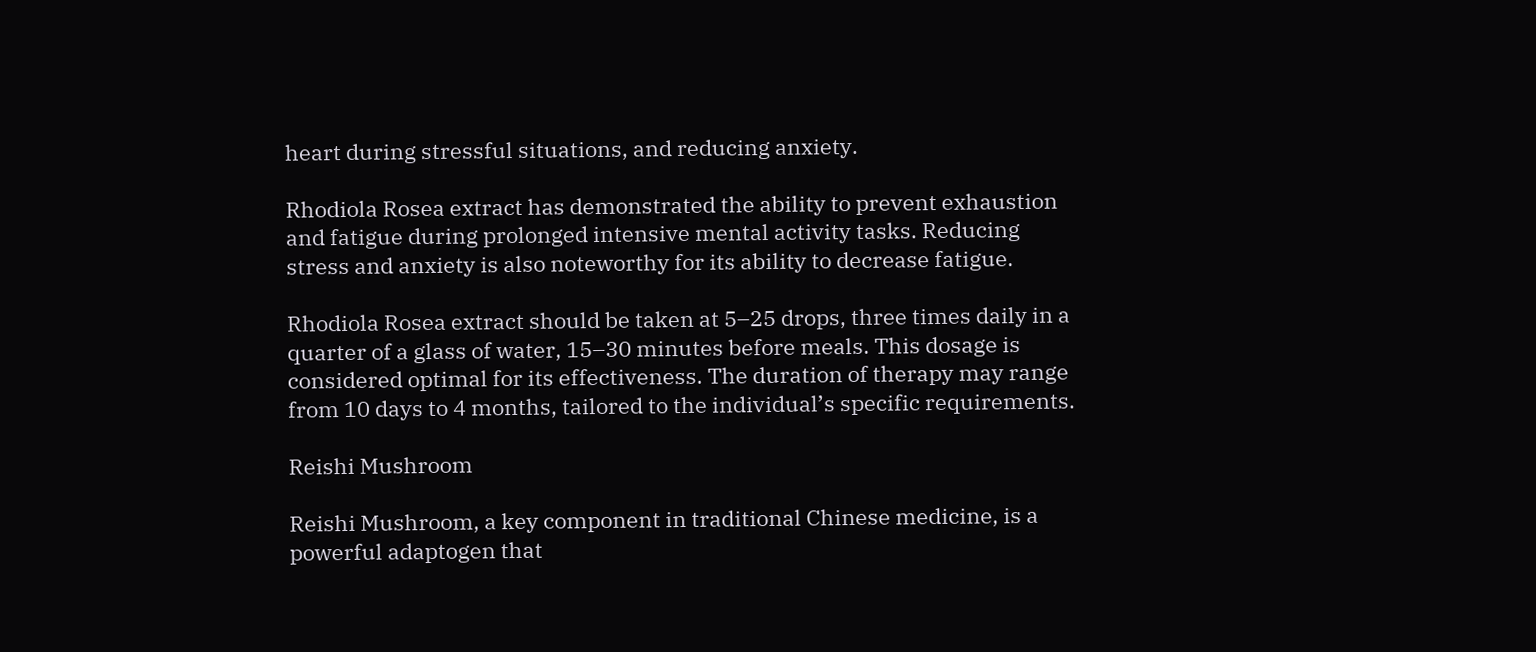heart during stressful situations, and reducing anxiety.

Rhodiola Rosea extract has demonstrated the ability to prevent exhaustion and fatigue during prolonged intensive mental activity tasks. Reducing stress and anxiety is also noteworthy for its ability to decrease fatigue.

Rhodiola Rosea extract should be taken at 5–25 drops, three times daily in a quarter of a glass of water, 15–30 minutes before meals. This dosage is considered optimal for its effectiveness. The duration of therapy may range from 10 days to 4 months, tailored to the individual’s specific requirements.

Reishi Mushroom

Reishi Mushroom, a key component in traditional Chinese medicine, is a powerful adaptogen that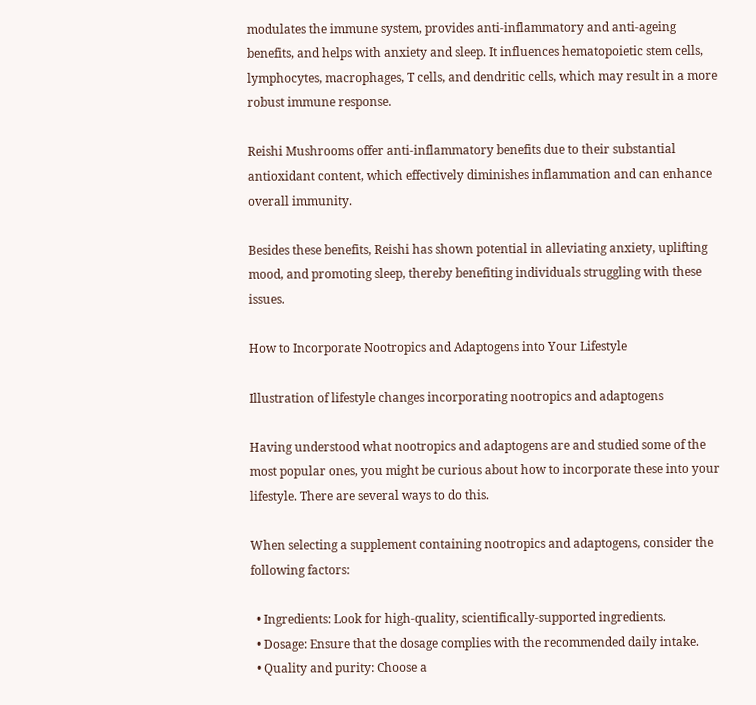modulates the immune system, provides anti-inflammatory and anti-ageing benefits, and helps with anxiety and sleep. It influences hematopoietic stem cells, lymphocytes, macrophages, T cells, and dendritic cells, which may result in a more robust immune response.

Reishi Mushrooms offer anti-inflammatory benefits due to their substantial antioxidant content, which effectively diminishes inflammation and can enhance overall immunity.

Besides these benefits, Reishi has shown potential in alleviating anxiety, uplifting mood, and promoting sleep, thereby benefiting individuals struggling with these issues.

How to Incorporate Nootropics and Adaptogens into Your Lifestyle

Illustration of lifestyle changes incorporating nootropics and adaptogens

Having understood what nootropics and adaptogens are and studied some of the most popular ones, you might be curious about how to incorporate these into your lifestyle. There are several ways to do this.

When selecting a supplement containing nootropics and adaptogens, consider the following factors:

  • Ingredients: Look for high-quality, scientifically-supported ingredients.
  • Dosage: Ensure that the dosage complies with the recommended daily intake.
  • Quality and purity: Choose a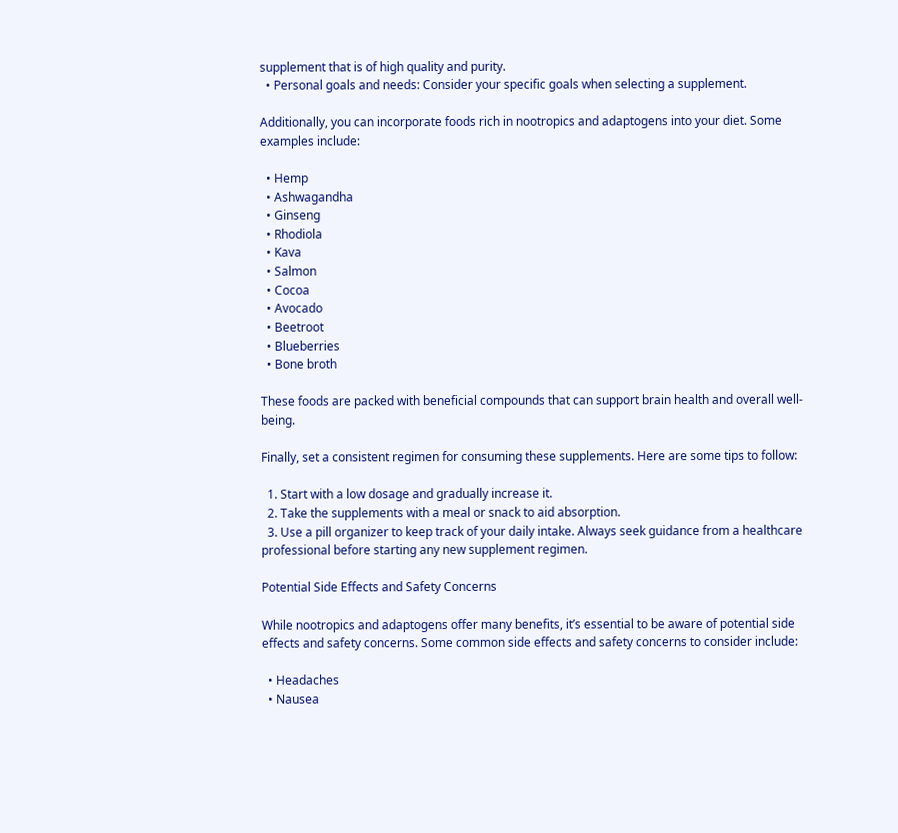supplement that is of high quality and purity.
  • Personal goals and needs: Consider your specific goals when selecting a supplement.

Additionally, you can incorporate foods rich in nootropics and adaptogens into your diet. Some examples include:

  • Hemp
  • Ashwagandha
  • Ginseng
  • Rhodiola
  • Kava
  • Salmon
  • Cocoa
  • Avocado
  • Beetroot
  • Blueberries
  • Bone broth

These foods are packed with beneficial compounds that can support brain health and overall well-being.

Finally, set a consistent regimen for consuming these supplements. Here are some tips to follow:

  1. Start with a low dosage and gradually increase it.
  2. Take the supplements with a meal or snack to aid absorption.
  3. Use a pill organizer to keep track of your daily intake. Always seek guidance from a healthcare professional before starting any new supplement regimen.

Potential Side Effects and Safety Concerns

While nootropics and adaptogens offer many benefits, it’s essential to be aware of potential side effects and safety concerns. Some common side effects and safety concerns to consider include:

  • Headaches
  • Nausea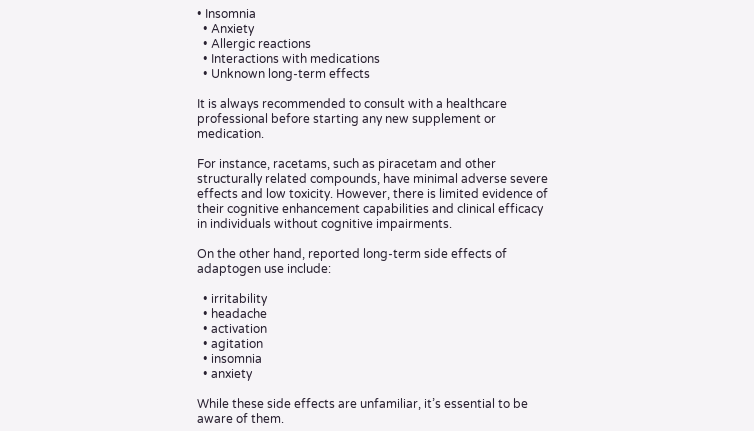• Insomnia
  • Anxiety
  • Allergic reactions
  • Interactions with medications
  • Unknown long-term effects

It is always recommended to consult with a healthcare professional before starting any new supplement or medication.

For instance, racetams, such as piracetam and other structurally related compounds, have minimal adverse severe effects and low toxicity. However, there is limited evidence of their cognitive enhancement capabilities and clinical efficacy in individuals without cognitive impairments.

On the other hand, reported long-term side effects of adaptogen use include:

  • irritability
  • headache
  • activation
  • agitation
  • insomnia
  • anxiety

While these side effects are unfamiliar, it’s essential to be aware of them.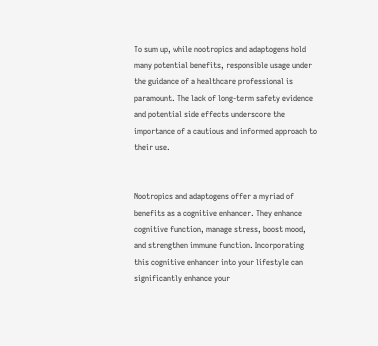To sum up, while nootropics and adaptogens hold many potential benefits, responsible usage under the guidance of a healthcare professional is paramount. The lack of long-term safety evidence and potential side effects underscore the importance of a cautious and informed approach to their use.


Nootropics and adaptogens offer a myriad of benefits as a cognitive enhancer. They enhance cognitive function, manage stress, boost mood, and strengthen immune function. Incorporating this cognitive enhancer into your lifestyle can significantly enhance your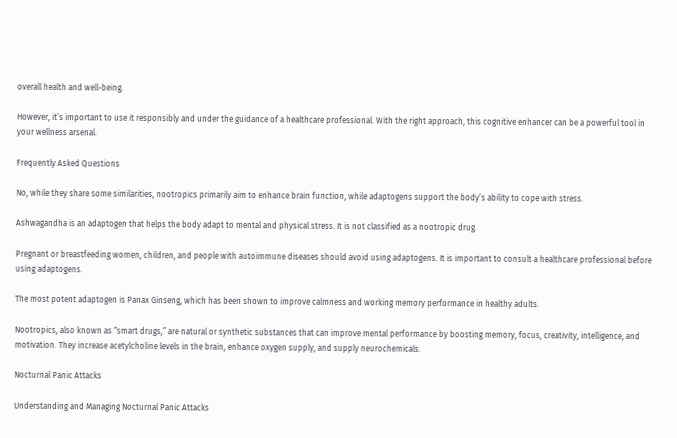overall health and well-being.

However, it’s important to use it responsibly and under the guidance of a healthcare professional. With the right approach, this cognitive enhancer can be a powerful tool in your wellness arsenal.

Frequently Asked Questions

No, while they share some similarities, nootropics primarily aim to enhance brain function, while adaptogens support the body’s ability to cope with stress.

Ashwagandha is an adaptogen that helps the body adapt to mental and physical stress. It is not classified as a nootropic drug.

Pregnant or breastfeeding women, children, and people with autoimmune diseases should avoid using adaptogens. It is important to consult a healthcare professional before using adaptogens.

The most potent adaptogen is Panax Ginseng, which has been shown to improve calmness and working memory performance in healthy adults.

Nootropics, also known as “smart drugs,” are natural or synthetic substances that can improve mental performance by boosting memory, focus, creativity, intelligence, and motivation. They increase acetylcholine levels in the brain, enhance oxygen supply, and supply neurochemicals.

Nocturnal Panic Attacks

Understanding and Managing Nocturnal Panic Attacks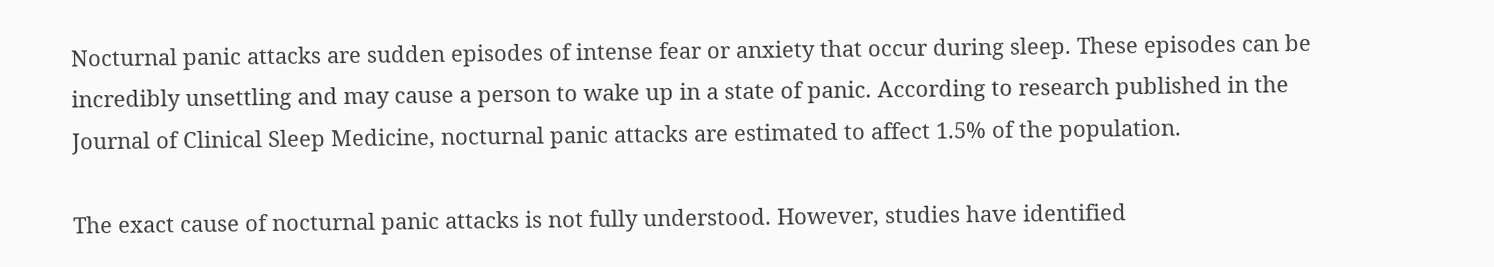Nocturnal panic attacks are sudden episodes of intense fear or anxiety that occur during sleep. These episodes can be incredibly unsettling and may cause a person to wake up in a state of panic. According to research published in the Journal of Clinical Sleep Medicine, nocturnal panic attacks are estimated to affect 1.5% of the population.

The exact cause of nocturnal panic attacks is not fully understood. However, studies have identified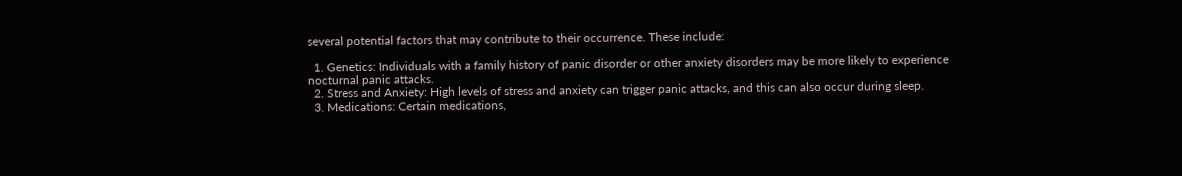several potential factors that may contribute to their occurrence. These include:

  1. Genetics: Individuals with a family history of panic disorder or other anxiety disorders may be more likely to experience nocturnal panic attacks.
  2. Stress and Anxiety: High levels of stress and anxiety can trigger panic attacks, and this can also occur during sleep.
  3. Medications: Certain medications,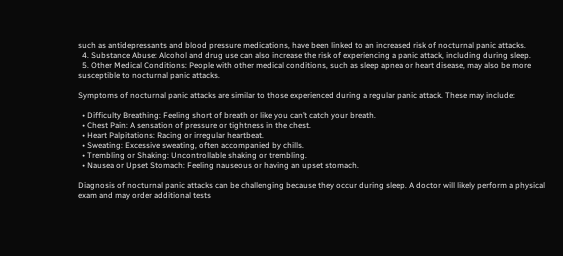such as antidepressants and blood pressure medications, have been linked to an increased risk of nocturnal panic attacks.
  4. Substance Abuse: Alcohol and drug use can also increase the risk of experiencing a panic attack, including during sleep.
  5. Other Medical Conditions: People with other medical conditions, such as sleep apnea or heart disease, may also be more susceptible to nocturnal panic attacks.

Symptoms of nocturnal panic attacks are similar to those experienced during a regular panic attack. These may include:

  • Difficulty Breathing: Feeling short of breath or like you can’t catch your breath.
  • Chest Pain: A sensation of pressure or tightness in the chest.
  • Heart Palpitations: Racing or irregular heartbeat.
  • Sweating: Excessive sweating, often accompanied by chills.
  • Trembling or Shaking: Uncontrollable shaking or trembling.
  • Nausea or Upset Stomach: Feeling nauseous or having an upset stomach.

Diagnosis of nocturnal panic attacks can be challenging because they occur during sleep. A doctor will likely perform a physical exam and may order additional tests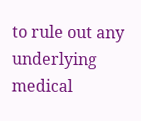to rule out any underlying medical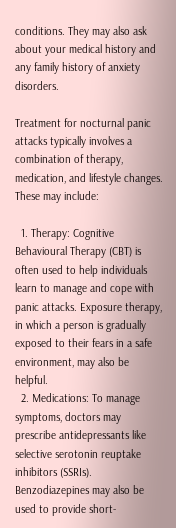conditions. They may also ask about your medical history and any family history of anxiety disorders.

Treatment for nocturnal panic attacks typically involves a combination of therapy, medication, and lifestyle changes. These may include:

  1. Therapy: Cognitive Behavioural Therapy (CBT) is often used to help individuals learn to manage and cope with panic attacks. Exposure therapy, in which a person is gradually exposed to their fears in a safe environment, may also be helpful.
  2. Medications: To manage symptoms, doctors may prescribe antidepressants like selective serotonin reuptake inhibitors (SSRIs). Benzodiazepines may also be used to provide short-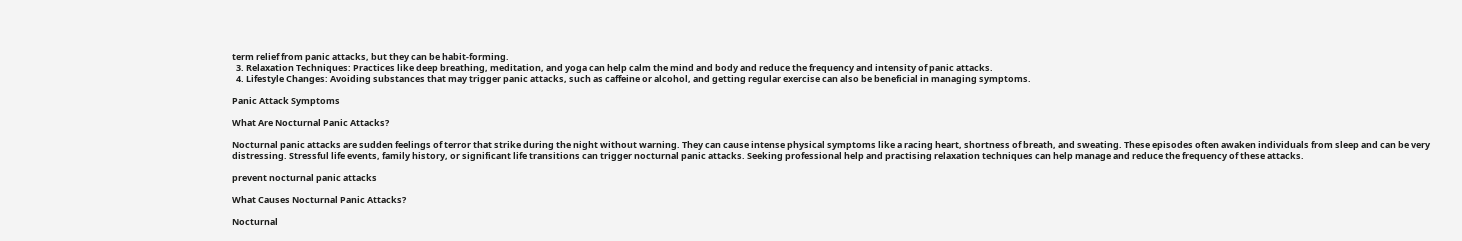term relief from panic attacks, but they can be habit-forming.
  3. Relaxation Techniques: Practices like deep breathing, meditation, and yoga can help calm the mind and body and reduce the frequency and intensity of panic attacks.
  4. Lifestyle Changes: Avoiding substances that may trigger panic attacks, such as caffeine or alcohol, and getting regular exercise can also be beneficial in managing symptoms.

Panic Attack Symptoms

What Are Nocturnal Panic Attacks?

Nocturnal panic attacks are sudden feelings of terror that strike during the night without warning. They can cause intense physical symptoms like a racing heart, shortness of breath, and sweating. These episodes often awaken individuals from sleep and can be very distressing. Stressful life events, family history, or significant life transitions can trigger nocturnal panic attacks. Seeking professional help and practising relaxation techniques can help manage and reduce the frequency of these attacks.

prevent nocturnal panic attacks

What Causes Nocturnal Panic Attacks?

Nocturnal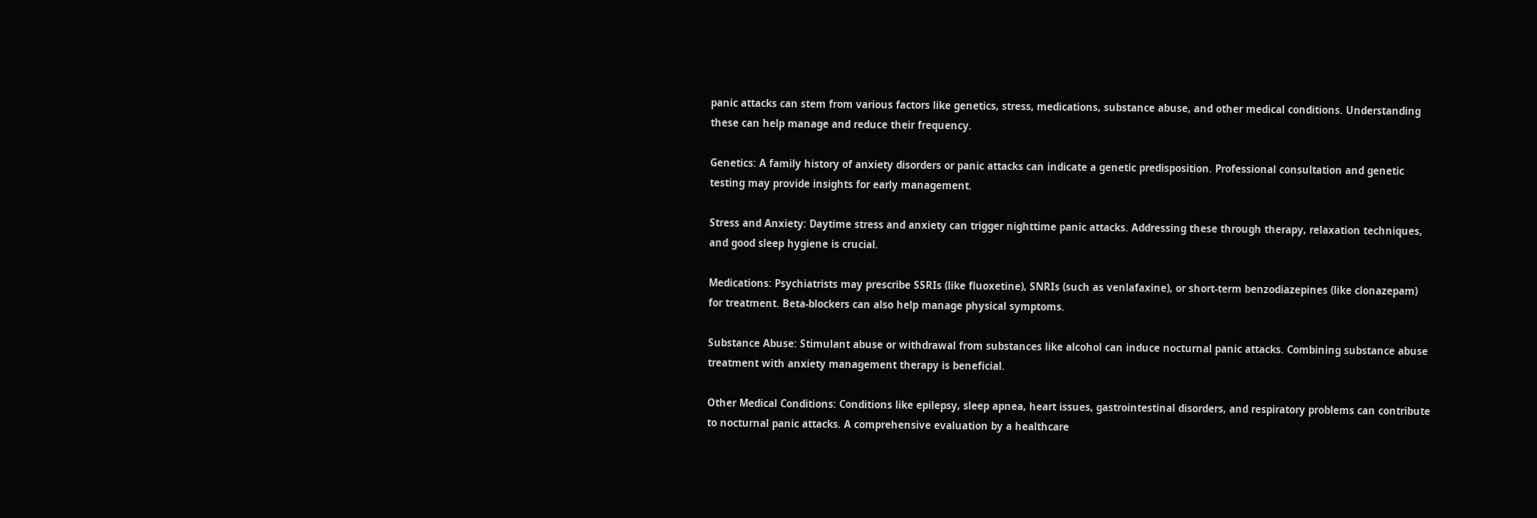panic attacks can stem from various factors like genetics, stress, medications, substance abuse, and other medical conditions. Understanding these can help manage and reduce their frequency.

Genetics: A family history of anxiety disorders or panic attacks can indicate a genetic predisposition. Professional consultation and genetic testing may provide insights for early management.

Stress and Anxiety: Daytime stress and anxiety can trigger nighttime panic attacks. Addressing these through therapy, relaxation techniques, and good sleep hygiene is crucial.

Medications: Psychiatrists may prescribe SSRIs (like fluoxetine), SNRIs (such as venlafaxine), or short-term benzodiazepines (like clonazepam) for treatment. Beta-blockers can also help manage physical symptoms.

Substance Abuse: Stimulant abuse or withdrawal from substances like alcohol can induce nocturnal panic attacks. Combining substance abuse treatment with anxiety management therapy is beneficial.

Other Medical Conditions: Conditions like epilepsy, sleep apnea, heart issues, gastrointestinal disorders, and respiratory problems can contribute to nocturnal panic attacks. A comprehensive evaluation by a healthcare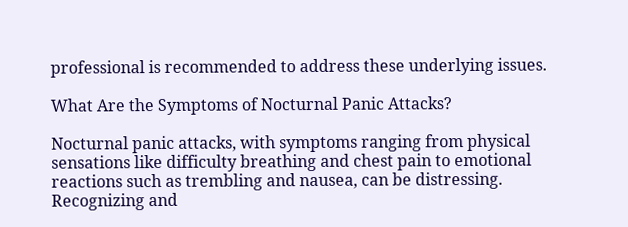professional is recommended to address these underlying issues.

What Are the Symptoms of Nocturnal Panic Attacks?

Nocturnal panic attacks, with symptoms ranging from physical sensations like difficulty breathing and chest pain to emotional reactions such as trembling and nausea, can be distressing. Recognizing and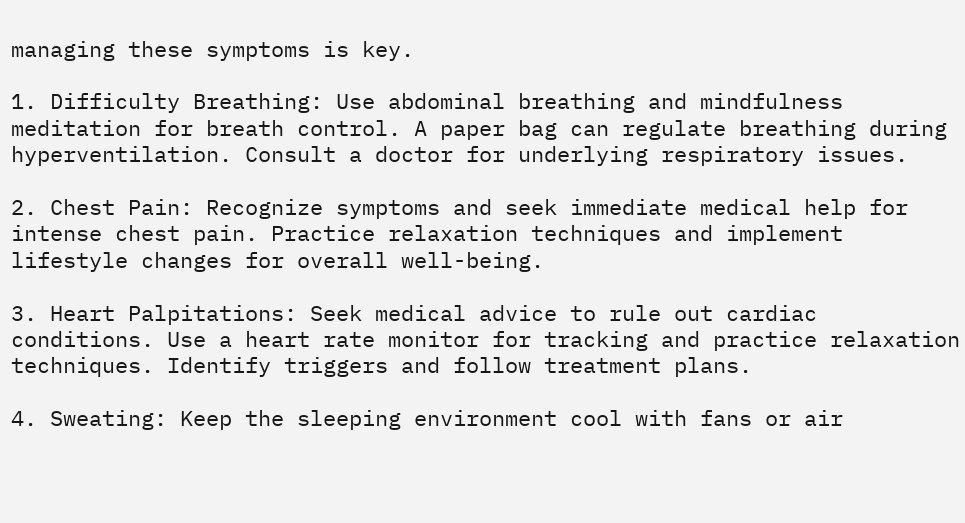managing these symptoms is key.

1. Difficulty Breathing: Use abdominal breathing and mindfulness meditation for breath control. A paper bag can regulate breathing during hyperventilation. Consult a doctor for underlying respiratory issues.

2. Chest Pain: Recognize symptoms and seek immediate medical help for intense chest pain. Practice relaxation techniques and implement lifestyle changes for overall well-being.

3. Heart Palpitations: Seek medical advice to rule out cardiac conditions. Use a heart rate monitor for tracking and practice relaxation techniques. Identify triggers and follow treatment plans.

4. Sweating: Keep the sleeping environment cool with fans or air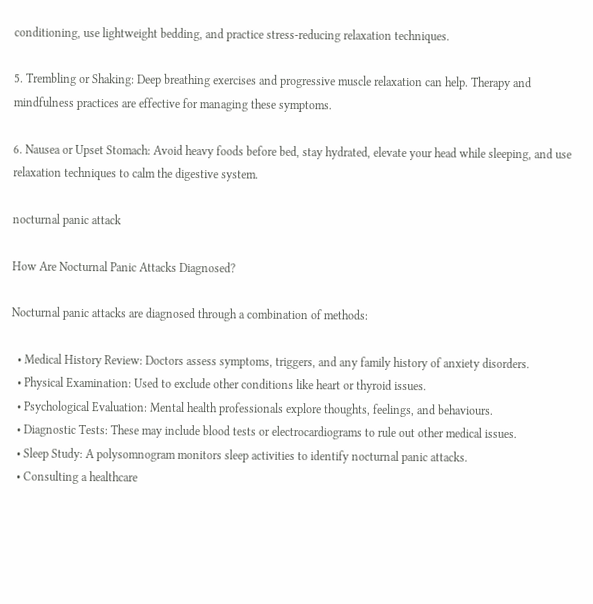conditioning, use lightweight bedding, and practice stress-reducing relaxation techniques.

5. Trembling or Shaking: Deep breathing exercises and progressive muscle relaxation can help. Therapy and mindfulness practices are effective for managing these symptoms.

6. Nausea or Upset Stomach: Avoid heavy foods before bed, stay hydrated, elevate your head while sleeping, and use relaxation techniques to calm the digestive system.

nocturnal panic attack

How Are Nocturnal Panic Attacks Diagnosed?

Nocturnal panic attacks are diagnosed through a combination of methods:

  • Medical History Review: Doctors assess symptoms, triggers, and any family history of anxiety disorders.
  • Physical Examination: Used to exclude other conditions like heart or thyroid issues.
  • Psychological Evaluation: Mental health professionals explore thoughts, feelings, and behaviours.
  • Diagnostic Tests: These may include blood tests or electrocardiograms to rule out other medical issues.
  • Sleep Study: A polysomnogram monitors sleep activities to identify nocturnal panic attacks.
  • Consulting a healthcare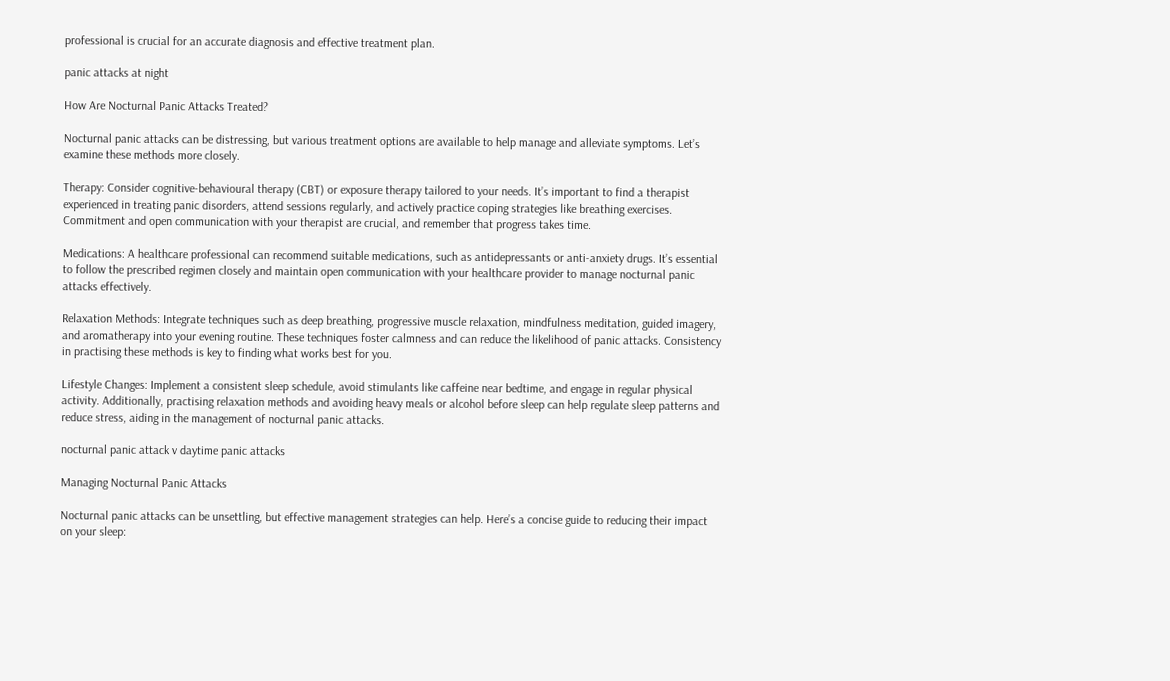professional is crucial for an accurate diagnosis and effective treatment plan.

panic attacks at night

How Are Nocturnal Panic Attacks Treated?

Nocturnal panic attacks can be distressing, but various treatment options are available to help manage and alleviate symptoms. Let’s examine these methods more closely.

Therapy: Consider cognitive-behavioural therapy (CBT) or exposure therapy tailored to your needs. It’s important to find a therapist experienced in treating panic disorders, attend sessions regularly, and actively practice coping strategies like breathing exercises. Commitment and open communication with your therapist are crucial, and remember that progress takes time.

Medications: A healthcare professional can recommend suitable medications, such as antidepressants or anti-anxiety drugs. It’s essential to follow the prescribed regimen closely and maintain open communication with your healthcare provider to manage nocturnal panic attacks effectively.

Relaxation Methods: Integrate techniques such as deep breathing, progressive muscle relaxation, mindfulness meditation, guided imagery, and aromatherapy into your evening routine. These techniques foster calmness and can reduce the likelihood of panic attacks. Consistency in practising these methods is key to finding what works best for you.

Lifestyle Changes: Implement a consistent sleep schedule, avoid stimulants like caffeine near bedtime, and engage in regular physical activity. Additionally, practising relaxation methods and avoiding heavy meals or alcohol before sleep can help regulate sleep patterns and reduce stress, aiding in the management of nocturnal panic attacks.

nocturnal panic attack v daytime panic attacks

Managing Nocturnal Panic Attacks

Nocturnal panic attacks can be unsettling, but effective management strategies can help. Here’s a concise guide to reducing their impact on your sleep: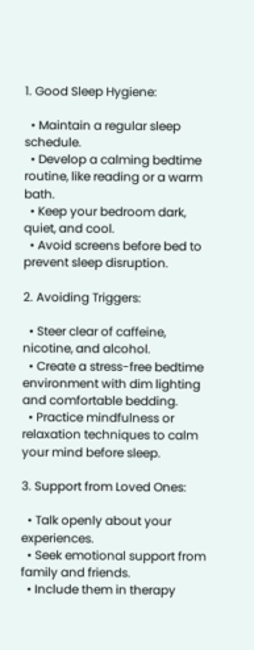1. Good Sleep Hygiene:

  • Maintain a regular sleep schedule.
  • Develop a calming bedtime routine, like reading or a warm bath.
  • Keep your bedroom dark, quiet, and cool.
  • Avoid screens before bed to prevent sleep disruption.

2. Avoiding Triggers:

  • Steer clear of caffeine, nicotine, and alcohol.
  • Create a stress-free bedtime environment with dim lighting and comfortable bedding.
  • Practice mindfulness or relaxation techniques to calm your mind before sleep.

3. Support from Loved Ones:

  • Talk openly about your experiences.
  • Seek emotional support from family and friends.
  • Include them in therapy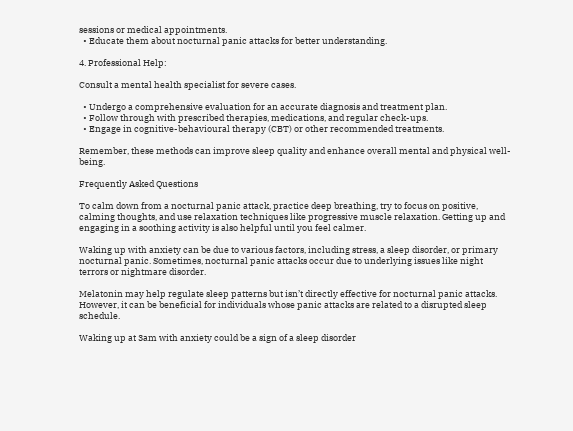sessions or medical appointments.
  • Educate them about nocturnal panic attacks for better understanding.

4. Professional Help:

Consult a mental health specialist for severe cases.

  • Undergo a comprehensive evaluation for an accurate diagnosis and treatment plan.
  • Follow through with prescribed therapies, medications, and regular check-ups.
  • Engage in cognitive-behavioural therapy (CBT) or other recommended treatments.

Remember, these methods can improve sleep quality and enhance overall mental and physical well-being.

Frequently Asked Questions

To calm down from a nocturnal panic attack, practice deep breathing, try to focus on positive, calming thoughts, and use relaxation techniques like progressive muscle relaxation. Getting up and engaging in a soothing activity is also helpful until you feel calmer.

Waking up with anxiety can be due to various factors, including stress, a sleep disorder, or primary nocturnal panic. Sometimes, nocturnal panic attacks occur due to underlying issues like night terrors or nightmare disorder.

Melatonin may help regulate sleep patterns but isn’t directly effective for nocturnal panic attacks. However, it can be beneficial for individuals whose panic attacks are related to a disrupted sleep schedule.

Waking up at 3am with anxiety could be a sign of a sleep disorder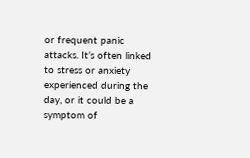or frequent panic attacks. It’s often linked to stress or anxiety experienced during the day, or it could be a symptom of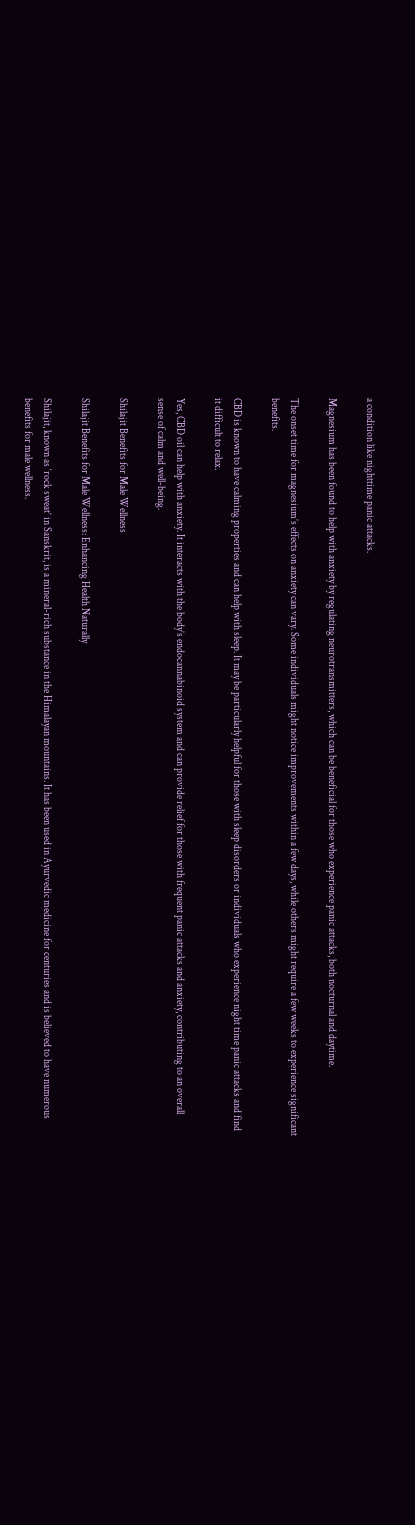a condition like nighttime panic attacks.

Magnesium has been found to help with anxiety by regulating neurotransmitters, which can be beneficial for those who experience panic attacks, both nocturnal and daytime.

The onset time for magnesium’s effects on anxiety can vary. Some individuals might notice improvements within a few days, while others might require a few weeks to experience significant benefits.

CBD is known to have calming properties and can help with sleep. It may be particularly helpful for those with sleep disorders or individuals who experience night time panic attacks and find it difficult to relax.

Yes, CBD oil can help with anxiety. It interacts with the body’s endocannabinoid system and can provide relief for those with frequent panic attacks and anxiety, contributing to an overall sense of calm and well-being.

Shilajit Benefits for Male Wellness

Shilajit Benefits for Male Wellness: Enhancing Health Naturally

Shilajit, known as ‘rock sweat’ in Sanskrit, is a mineral-rich substance in the Himalayan mountains. It has been used in Ayurvedic medicine for centuries and is believed to have numerous benefits for male wellness.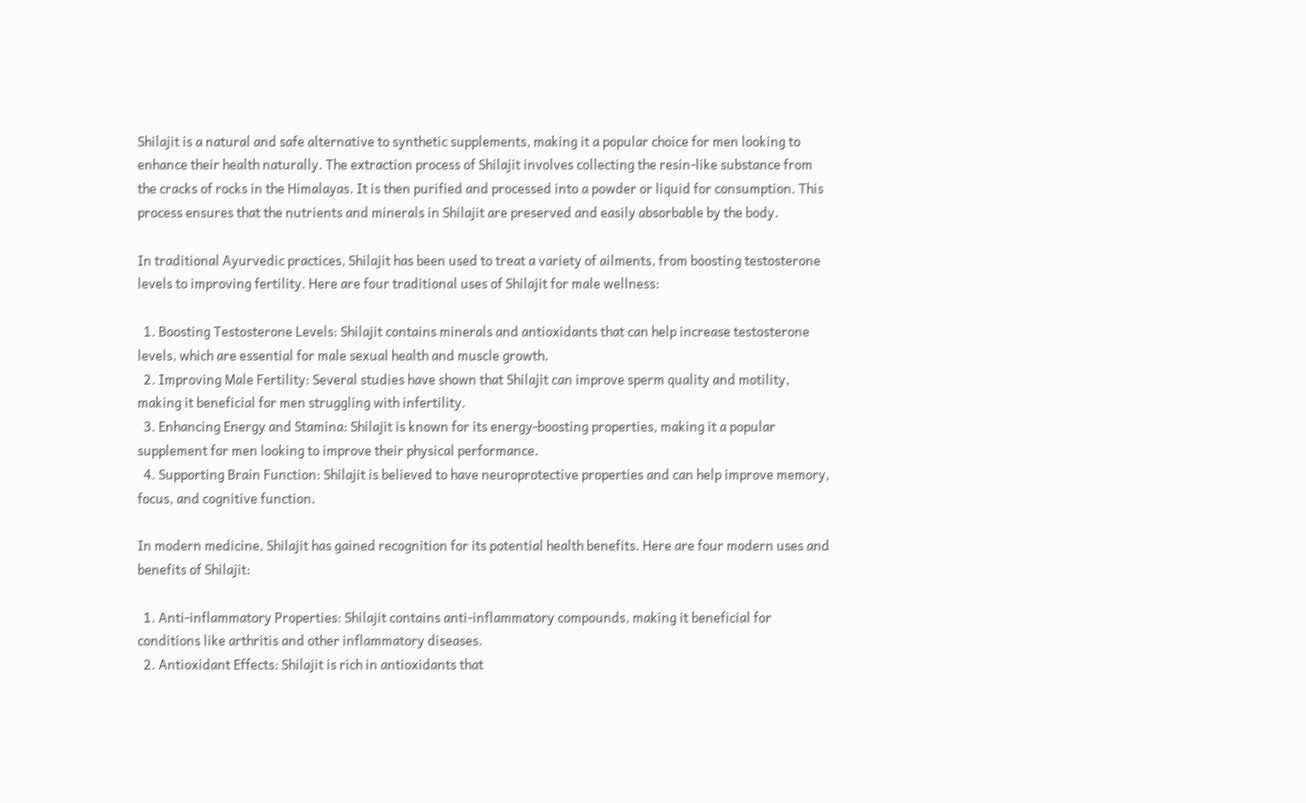Shilajit is a natural and safe alternative to synthetic supplements, making it a popular choice for men looking to enhance their health naturally. The extraction process of Shilajit involves collecting the resin-like substance from the cracks of rocks in the Himalayas. It is then purified and processed into a powder or liquid for consumption. This process ensures that the nutrients and minerals in Shilajit are preserved and easily absorbable by the body.

In traditional Ayurvedic practices, Shilajit has been used to treat a variety of ailments, from boosting testosterone levels to improving fertility. Here are four traditional uses of Shilajit for male wellness:

  1. Boosting Testosterone Levels: Shilajit contains minerals and antioxidants that can help increase testosterone levels, which are essential for male sexual health and muscle growth.
  2. Improving Male Fertility: Several studies have shown that Shilajit can improve sperm quality and motility, making it beneficial for men struggling with infertility.
  3. Enhancing Energy and Stamina: Shilajit is known for its energy-boosting properties, making it a popular supplement for men looking to improve their physical performance.
  4. Supporting Brain Function: Shilajit is believed to have neuroprotective properties and can help improve memory, focus, and cognitive function.

In modern medicine, Shilajit has gained recognition for its potential health benefits. Here are four modern uses and benefits of Shilajit:

  1. Anti-inflammatory Properties: Shilajit contains anti-inflammatory compounds, making it beneficial for conditions like arthritis and other inflammatory diseases.
  2. Antioxidant Effects: Shilajit is rich in antioxidants that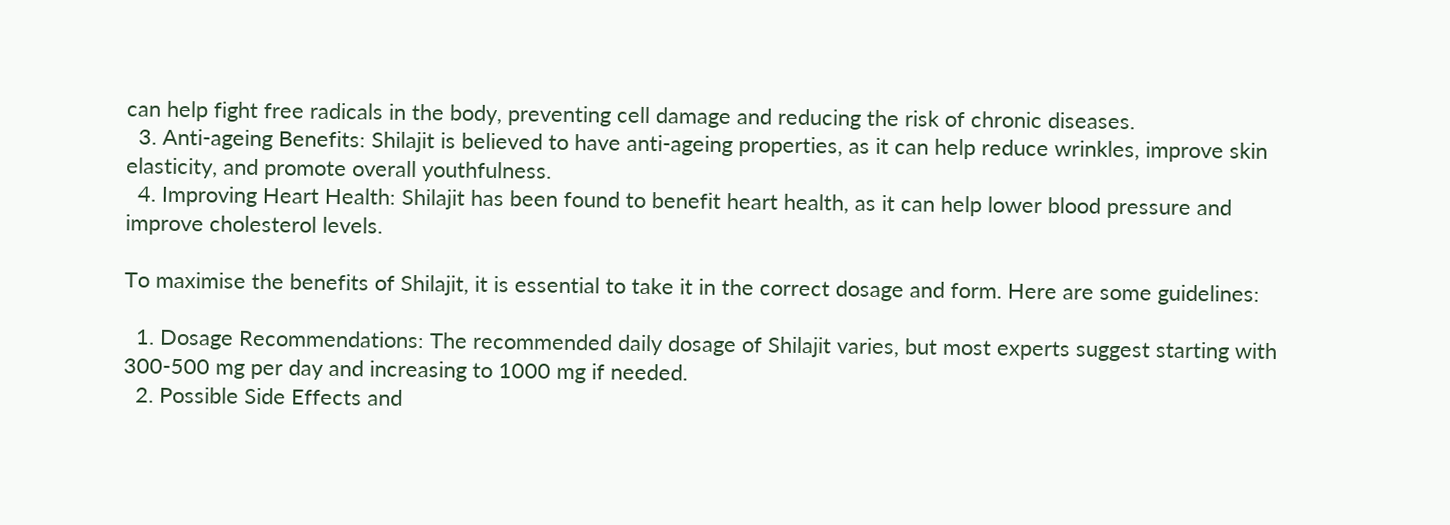can help fight free radicals in the body, preventing cell damage and reducing the risk of chronic diseases.
  3. Anti-ageing Benefits: Shilajit is believed to have anti-ageing properties, as it can help reduce wrinkles, improve skin elasticity, and promote overall youthfulness.
  4. Improving Heart Health: Shilajit has been found to benefit heart health, as it can help lower blood pressure and improve cholesterol levels.

To maximise the benefits of Shilajit, it is essential to take it in the correct dosage and form. Here are some guidelines:

  1. Dosage Recommendations: The recommended daily dosage of Shilajit varies, but most experts suggest starting with 300-500 mg per day and increasing to 1000 mg if needed.
  2. Possible Side Effects and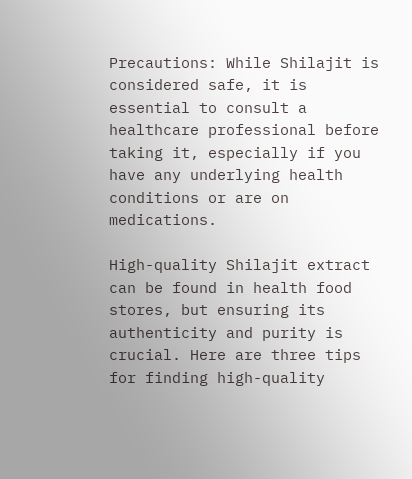Precautions: While Shilajit is considered safe, it is essential to consult a healthcare professional before taking it, especially if you have any underlying health conditions or are on medications.

High-quality Shilajit extract can be found in health food stores, but ensuring its authenticity and purity is crucial. Here are three tips for finding high-quality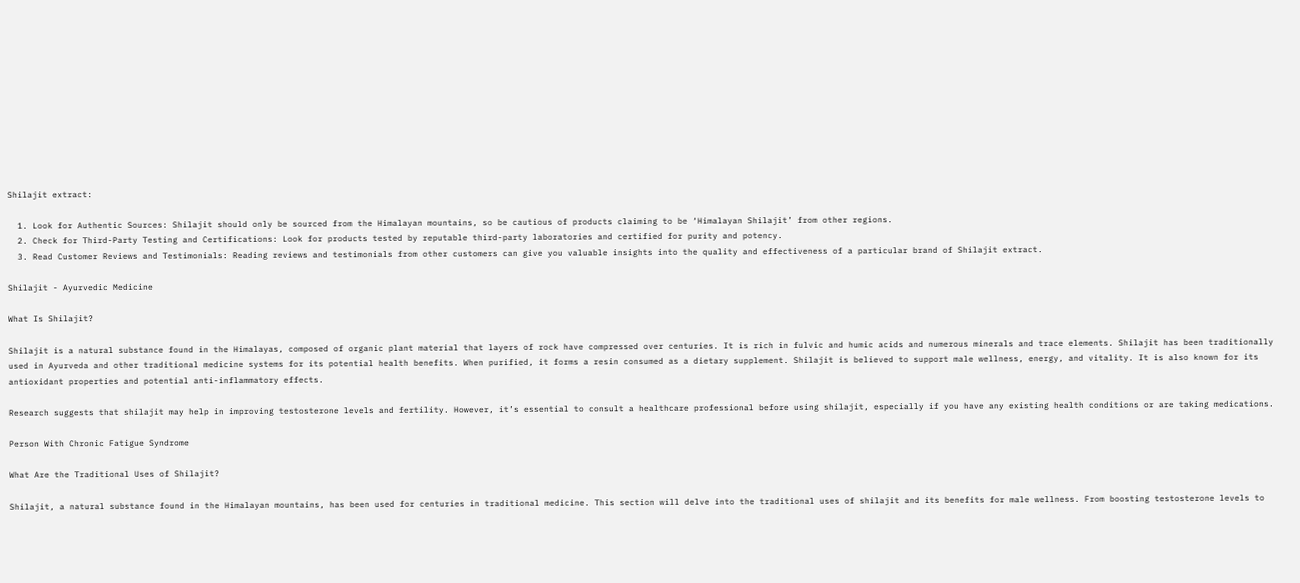Shilajit extract:

  1. Look for Authentic Sources: Shilajit should only be sourced from the Himalayan mountains, so be cautious of products claiming to be ‘Himalayan Shilajit’ from other regions.
  2. Check for Third-Party Testing and Certifications: Look for products tested by reputable third-party laboratories and certified for purity and potency.
  3. Read Customer Reviews and Testimonials: Reading reviews and testimonials from other customers can give you valuable insights into the quality and effectiveness of a particular brand of Shilajit extract.

Shilajit - Ayurvedic Medicine

What Is Shilajit?

Shilajit is a natural substance found in the Himalayas, composed of organic plant material that layers of rock have compressed over centuries. It is rich in fulvic and humic acids and numerous minerals and trace elements. Shilajit has been traditionally used in Ayurveda and other traditional medicine systems for its potential health benefits. When purified, it forms a resin consumed as a dietary supplement. Shilajit is believed to support male wellness, energy, and vitality. It is also known for its antioxidant properties and potential anti-inflammatory effects.

Research suggests that shilajit may help in improving testosterone levels and fertility. However, it’s essential to consult a healthcare professional before using shilajit, especially if you have any existing health conditions or are taking medications.

Person With Chronic Fatigue Syndrome

What Are the Traditional Uses of Shilajit?

Shilajit, a natural substance found in the Himalayan mountains, has been used for centuries in traditional medicine. This section will delve into the traditional uses of shilajit and its benefits for male wellness. From boosting testosterone levels to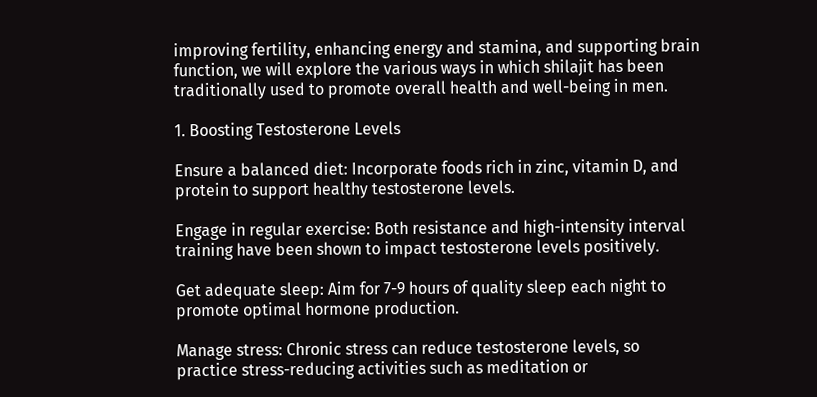improving fertility, enhancing energy and stamina, and supporting brain function, we will explore the various ways in which shilajit has been traditionally used to promote overall health and well-being in men.

1. Boosting Testosterone Levels

Ensure a balanced diet: Incorporate foods rich in zinc, vitamin D, and protein to support healthy testosterone levels.

Engage in regular exercise: Both resistance and high-intensity interval training have been shown to impact testosterone levels positively.

Get adequate sleep: Aim for 7-9 hours of quality sleep each night to promote optimal hormone production.

Manage stress: Chronic stress can reduce testosterone levels, so practice stress-reducing activities such as meditation or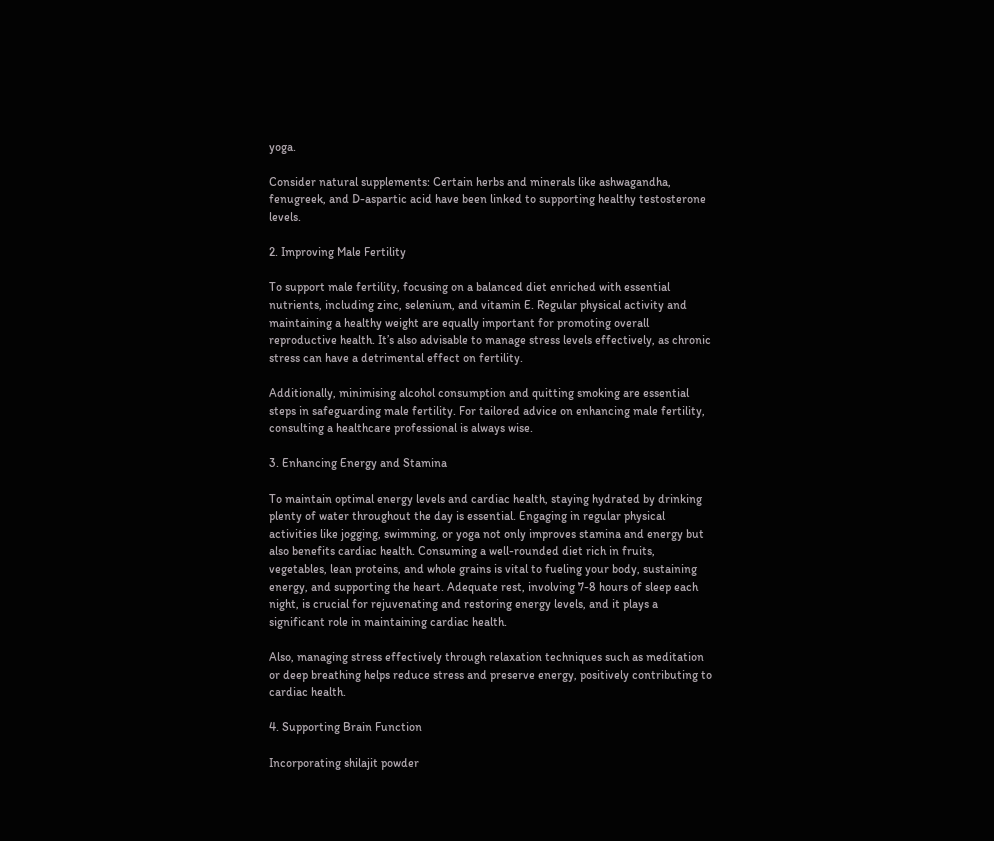yoga.

Consider natural supplements: Certain herbs and minerals like ashwagandha, fenugreek, and D-aspartic acid have been linked to supporting healthy testosterone levels.

2. Improving Male Fertility

To support male fertility, focusing on a balanced diet enriched with essential nutrients, including zinc, selenium, and vitamin E. Regular physical activity and maintaining a healthy weight are equally important for promoting overall reproductive health. It’s also advisable to manage stress levels effectively, as chronic stress can have a detrimental effect on fertility.

Additionally, minimising alcohol consumption and quitting smoking are essential steps in safeguarding male fertility. For tailored advice on enhancing male fertility, consulting a healthcare professional is always wise.

3. Enhancing Energy and Stamina

To maintain optimal energy levels and cardiac health, staying hydrated by drinking plenty of water throughout the day is essential. Engaging in regular physical activities like jogging, swimming, or yoga not only improves stamina and energy but also benefits cardiac health. Consuming a well-rounded diet rich in fruits, vegetables, lean proteins, and whole grains is vital to fueling your body, sustaining energy, and supporting the heart. Adequate rest, involving 7-8 hours of sleep each night, is crucial for rejuvenating and restoring energy levels, and it plays a significant role in maintaining cardiac health.

Also, managing stress effectively through relaxation techniques such as meditation or deep breathing helps reduce stress and preserve energy, positively contributing to cardiac health.

4. Supporting Brain Function

Incorporating shilajit powder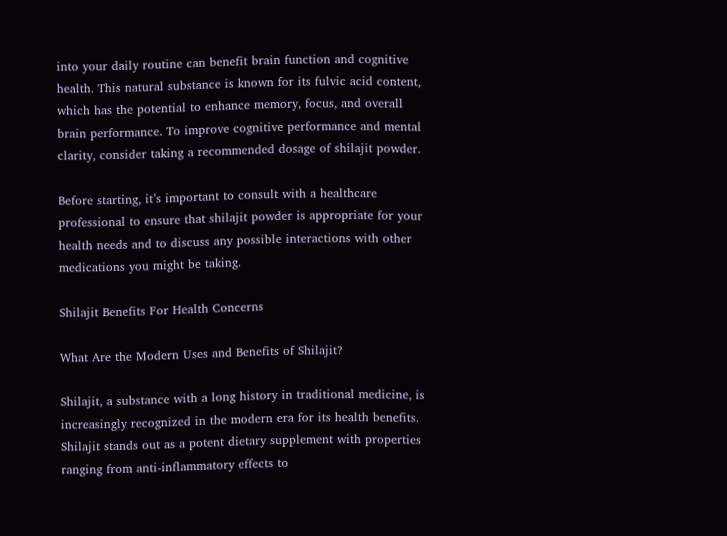into your daily routine can benefit brain function and cognitive health. This natural substance is known for its fulvic acid content, which has the potential to enhance memory, focus, and overall brain performance. To improve cognitive performance and mental clarity, consider taking a recommended dosage of shilajit powder.

Before starting, it’s important to consult with a healthcare professional to ensure that shilajit powder is appropriate for your health needs and to discuss any possible interactions with other medications you might be taking.

Shilajit Benefits For Health Concerns

What Are the Modern Uses and Benefits of Shilajit?

Shilajit, a substance with a long history in traditional medicine, is increasingly recognized in the modern era for its health benefits. Shilajit stands out as a potent dietary supplement with properties ranging from anti-inflammatory effects to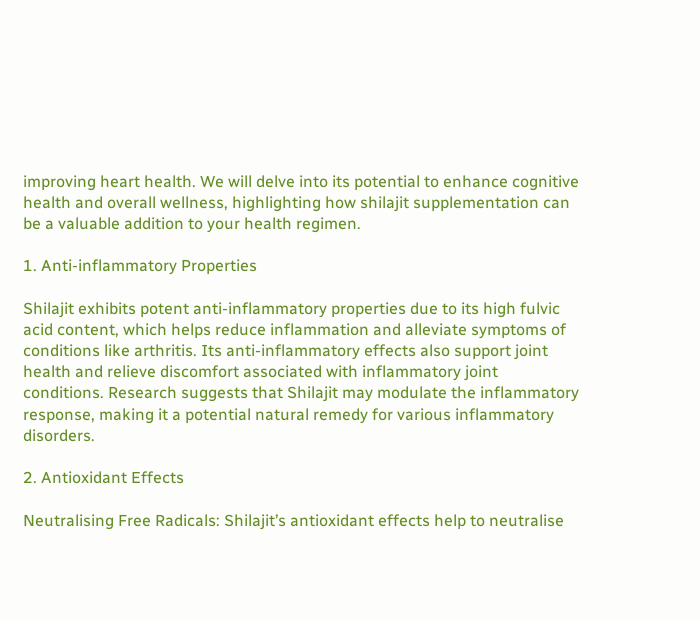improving heart health. We will delve into its potential to enhance cognitive health and overall wellness, highlighting how shilajit supplementation can be a valuable addition to your health regimen.

1. Anti-inflammatory Properties

Shilajit exhibits potent anti-inflammatory properties due to its high fulvic acid content, which helps reduce inflammation and alleviate symptoms of conditions like arthritis. Its anti-inflammatory effects also support joint health and relieve discomfort associated with inflammatory joint conditions. Research suggests that Shilajit may modulate the inflammatory response, making it a potential natural remedy for various inflammatory disorders.

2. Antioxidant Effects

Neutralising Free Radicals: Shilajit’s antioxidant effects help to neutralise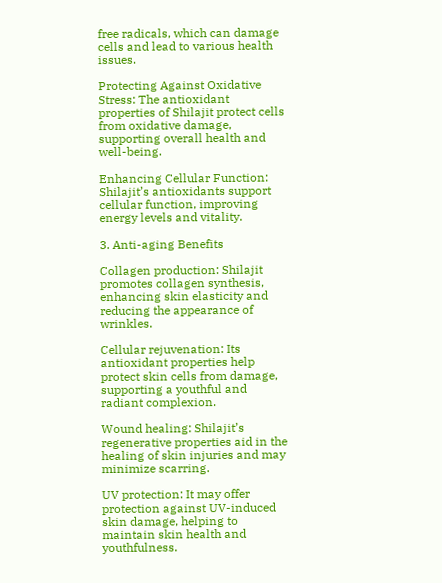free radicals, which can damage cells and lead to various health issues.

Protecting Against Oxidative Stress: The antioxidant properties of Shilajit protect cells from oxidative damage, supporting overall health and well-being.

Enhancing Cellular Function: Shilajit’s antioxidants support cellular function, improving energy levels and vitality.

3. Anti-aging Benefits

Collagen production: Shilajit promotes collagen synthesis, enhancing skin elasticity and reducing the appearance of wrinkles.

Cellular rejuvenation: Its antioxidant properties help protect skin cells from damage, supporting a youthful and radiant complexion.

Wound healing: Shilajit’s regenerative properties aid in the healing of skin injuries and may minimize scarring.

UV protection: It may offer protection against UV-induced skin damage, helping to maintain skin health and youthfulness.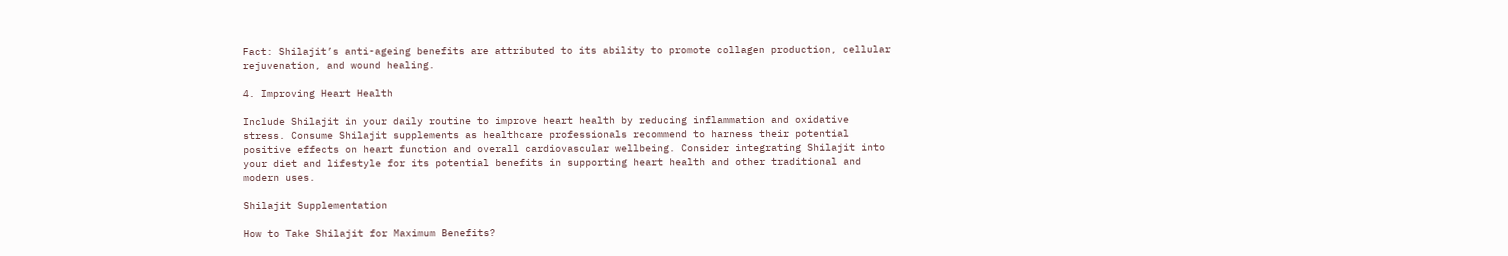Fact: Shilajit’s anti-ageing benefits are attributed to its ability to promote collagen production, cellular rejuvenation, and wound healing.

4. Improving Heart Health

Include Shilajit in your daily routine to improve heart health by reducing inflammation and oxidative stress. Consume Shilajit supplements as healthcare professionals recommend to harness their potential positive effects on heart function and overall cardiovascular wellbeing. Consider integrating Shilajit into your diet and lifestyle for its potential benefits in supporting heart health and other traditional and modern uses.

Shilajit Supplementation

How to Take Shilajit for Maximum Benefits?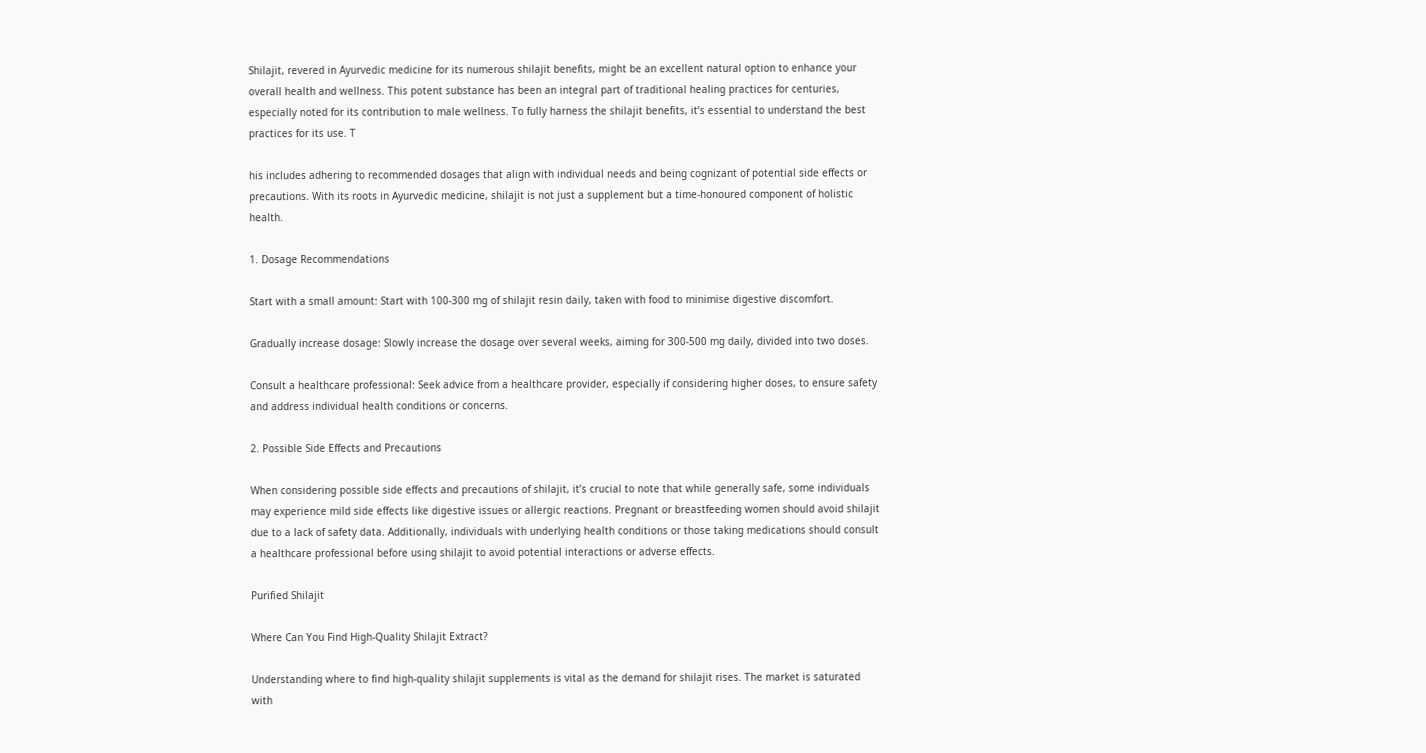Shilajit, revered in Ayurvedic medicine for its numerous shilajit benefits, might be an excellent natural option to enhance your overall health and wellness. This potent substance has been an integral part of traditional healing practices for centuries, especially noted for its contribution to male wellness. To fully harness the shilajit benefits, it’s essential to understand the best practices for its use. T

his includes adhering to recommended dosages that align with individual needs and being cognizant of potential side effects or precautions. With its roots in Ayurvedic medicine, shilajit is not just a supplement but a time-honoured component of holistic health.

1. Dosage Recommendations

Start with a small amount: Start with 100-300 mg of shilajit resin daily, taken with food to minimise digestive discomfort.

Gradually increase dosage: Slowly increase the dosage over several weeks, aiming for 300-500 mg daily, divided into two doses.

Consult a healthcare professional: Seek advice from a healthcare provider, especially if considering higher doses, to ensure safety and address individual health conditions or concerns.

2. Possible Side Effects and Precautions

When considering possible side effects and precautions of shilajit, it’s crucial to note that while generally safe, some individuals may experience mild side effects like digestive issues or allergic reactions. Pregnant or breastfeeding women should avoid shilajit due to a lack of safety data. Additionally, individuals with underlying health conditions or those taking medications should consult a healthcare professional before using shilajit to avoid potential interactions or adverse effects.

Purified Shilajit

Where Can You Find High-Quality Shilajit Extract?

Understanding where to find high-quality shilajit supplements is vital as the demand for shilajit rises. The market is saturated with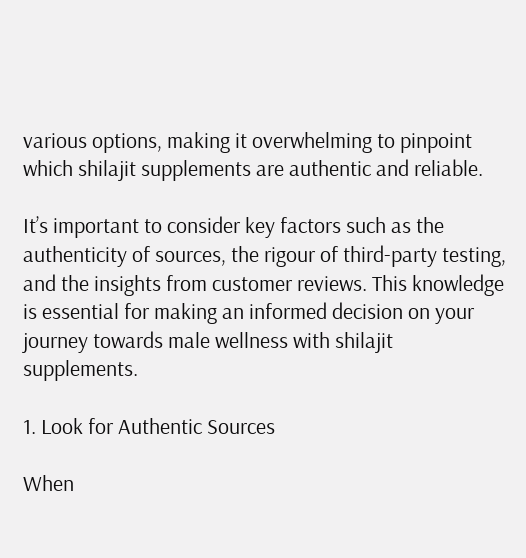various options, making it overwhelming to pinpoint which shilajit supplements are authentic and reliable.

It’s important to consider key factors such as the authenticity of sources, the rigour of third-party testing, and the insights from customer reviews. This knowledge is essential for making an informed decision on your journey towards male wellness with shilajit supplements.

1. Look for Authentic Sources

When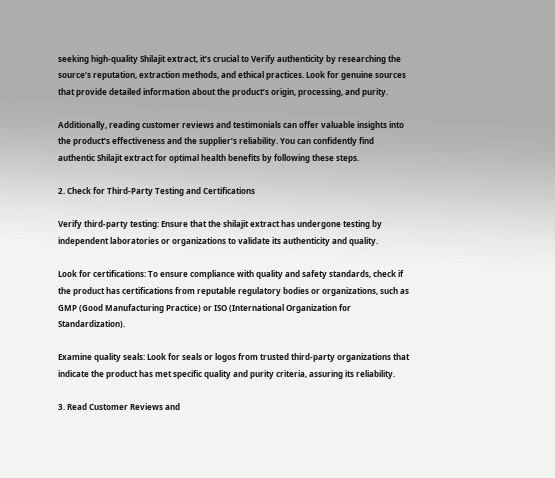seeking high-quality Shilajit extract, it’s crucial to Verify authenticity by researching the source’s reputation, extraction methods, and ethical practices. Look for genuine sources that provide detailed information about the product’s origin, processing, and purity.

Additionally, reading customer reviews and testimonials can offer valuable insights into the product’s effectiveness and the supplier’s reliability. You can confidently find authentic Shilajit extract for optimal health benefits by following these steps.

2. Check for Third-Party Testing and Certifications

Verify third-party testing: Ensure that the shilajit extract has undergone testing by independent laboratories or organizations to validate its authenticity and quality.

Look for certifications: To ensure compliance with quality and safety standards, check if the product has certifications from reputable regulatory bodies or organizations, such as GMP (Good Manufacturing Practice) or ISO (International Organization for Standardization).

Examine quality seals: Look for seals or logos from trusted third-party organizations that indicate the product has met specific quality and purity criteria, assuring its reliability.

3. Read Customer Reviews and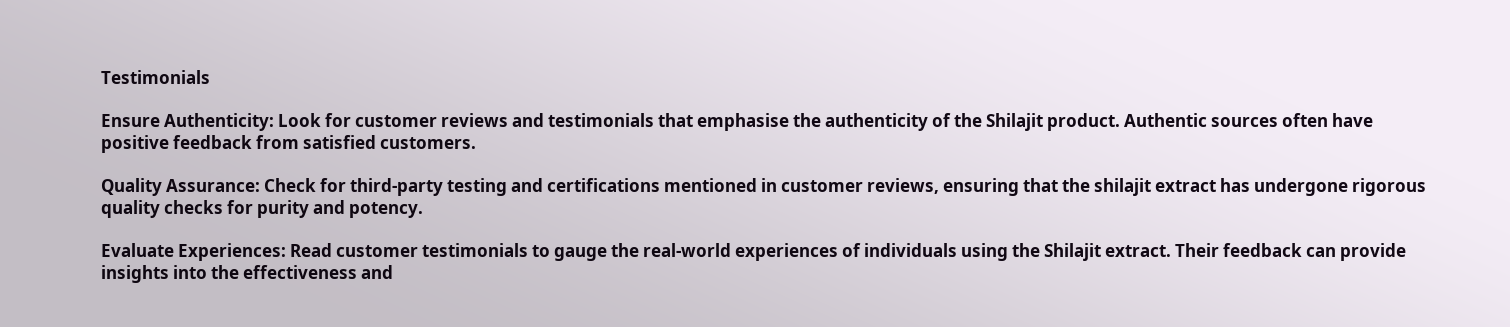Testimonials

Ensure Authenticity: Look for customer reviews and testimonials that emphasise the authenticity of the Shilajit product. Authentic sources often have positive feedback from satisfied customers.

Quality Assurance: Check for third-party testing and certifications mentioned in customer reviews, ensuring that the shilajit extract has undergone rigorous quality checks for purity and potency.

Evaluate Experiences: Read customer testimonials to gauge the real-world experiences of individuals using the Shilajit extract. Their feedback can provide insights into the effectiveness and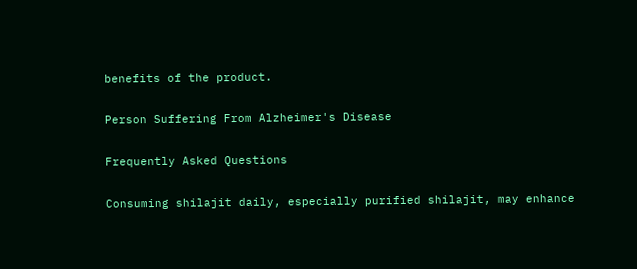benefits of the product.

Person Suffering From Alzheimer's Disease

Frequently Asked Questions

Consuming shilajit daily, especially purified shilajit, may enhance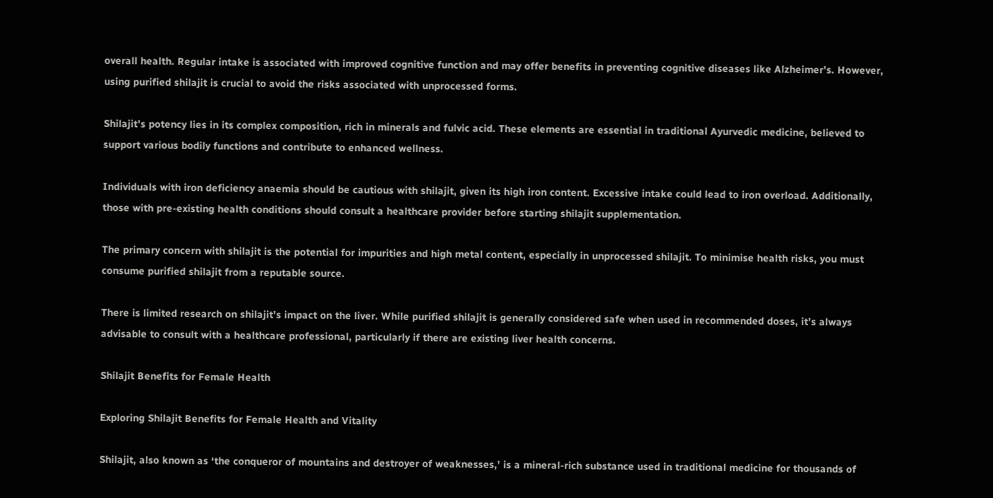overall health. Regular intake is associated with improved cognitive function and may offer benefits in preventing cognitive diseases like Alzheimer’s. However, using purified shilajit is crucial to avoid the risks associated with unprocessed forms.

Shilajit’s potency lies in its complex composition, rich in minerals and fulvic acid. These elements are essential in traditional Ayurvedic medicine, believed to support various bodily functions and contribute to enhanced wellness.

Individuals with iron deficiency anaemia should be cautious with shilajit, given its high iron content. Excessive intake could lead to iron overload. Additionally, those with pre-existing health conditions should consult a healthcare provider before starting shilajit supplementation.

The primary concern with shilajit is the potential for impurities and high metal content, especially in unprocessed shilajit. To minimise health risks, you must consume purified shilajit from a reputable source.

There is limited research on shilajit’s impact on the liver. While purified shilajit is generally considered safe when used in recommended doses, it’s always advisable to consult with a healthcare professional, particularly if there are existing liver health concerns.

Shilajit Benefits for Female Health

Exploring Shilajit Benefits for Female Health and Vitality

Shilajit, also known as ‘the conqueror of mountains and destroyer of weaknesses,’ is a mineral-rich substance used in traditional medicine for thousands of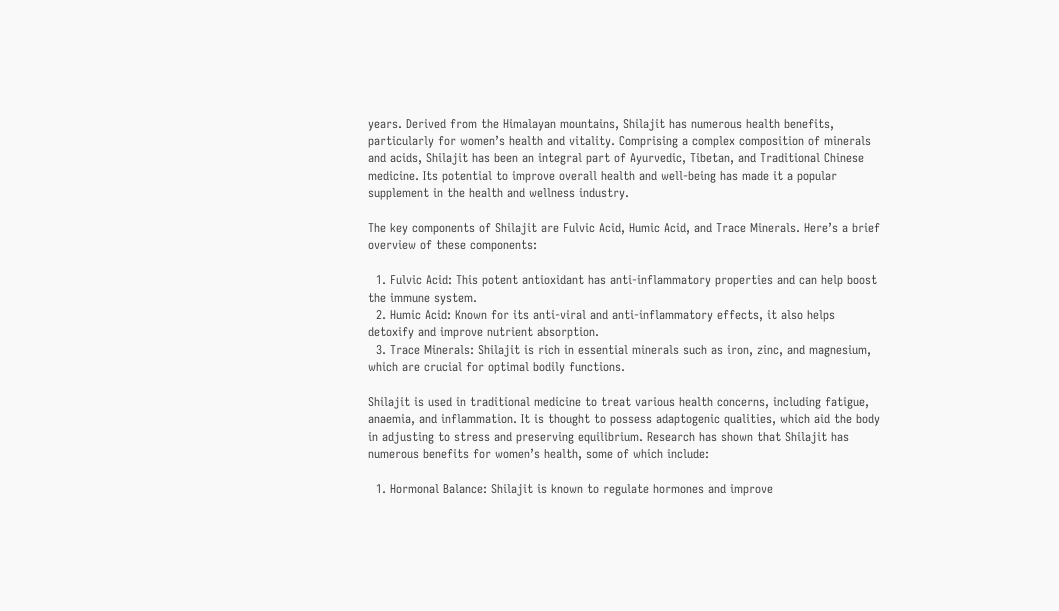years. Derived from the Himalayan mountains, Shilajit has numerous health benefits, particularly for women’s health and vitality. Comprising a complex composition of minerals and acids, Shilajit has been an integral part of Ayurvedic, Tibetan, and Traditional Chinese medicine. Its potential to improve overall health and well-being has made it a popular supplement in the health and wellness industry.

The key components of Shilajit are Fulvic Acid, Humic Acid, and Trace Minerals. Here’s a brief overview of these components:

  1. Fulvic Acid: This potent antioxidant has anti-inflammatory properties and can help boost the immune system.
  2. Humic Acid: Known for its anti-viral and anti-inflammatory effects, it also helps detoxify and improve nutrient absorption.
  3. Trace Minerals: Shilajit is rich in essential minerals such as iron, zinc, and magnesium, which are crucial for optimal bodily functions.

Shilajit is used in traditional medicine to treat various health concerns, including fatigue, anaemia, and inflammation. It is thought to possess adaptogenic qualities, which aid the body in adjusting to stress and preserving equilibrium. Research has shown that Shilajit has numerous benefits for women’s health, some of which include:

  1. Hormonal Balance: Shilajit is known to regulate hormones and improve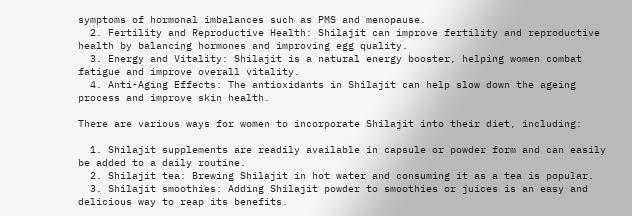symptoms of hormonal imbalances such as PMS and menopause.
  2. Fertility and Reproductive Health: Shilajit can improve fertility and reproductive health by balancing hormones and improving egg quality.
  3. Energy and Vitality: Shilajit is a natural energy booster, helping women combat fatigue and improve overall vitality.
  4. Anti-Aging Effects: The antioxidants in Shilajit can help slow down the ageing process and improve skin health.

There are various ways for women to incorporate Shilajit into their diet, including:

  1. Shilajit supplements are readily available in capsule or powder form and can easily be added to a daily routine.
  2. Shilajit tea: Brewing Shilajit in hot water and consuming it as a tea is popular.
  3. Shilajit smoothies: Adding Shilajit powder to smoothies or juices is an easy and delicious way to reap its benefits.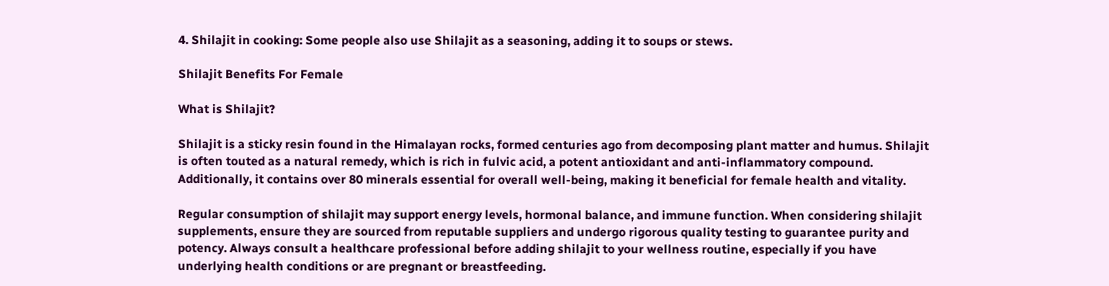4. Shilajit in cooking: Some people also use Shilajit as a seasoning, adding it to soups or stews.

Shilajit Benefits For Female

What is Shilajit?

Shilajit is a sticky resin found in the Himalayan rocks, formed centuries ago from decomposing plant matter and humus. Shilajit is often touted as a natural remedy, which is rich in fulvic acid, a potent antioxidant and anti-inflammatory compound. Additionally, it contains over 80 minerals essential for overall well-being, making it beneficial for female health and vitality.

Regular consumption of shilajit may support energy levels, hormonal balance, and immune function. When considering shilajit supplements, ensure they are sourced from reputable suppliers and undergo rigorous quality testing to guarantee purity and potency. Always consult a healthcare professional before adding shilajit to your wellness routine, especially if you have underlying health conditions or are pregnant or breastfeeding.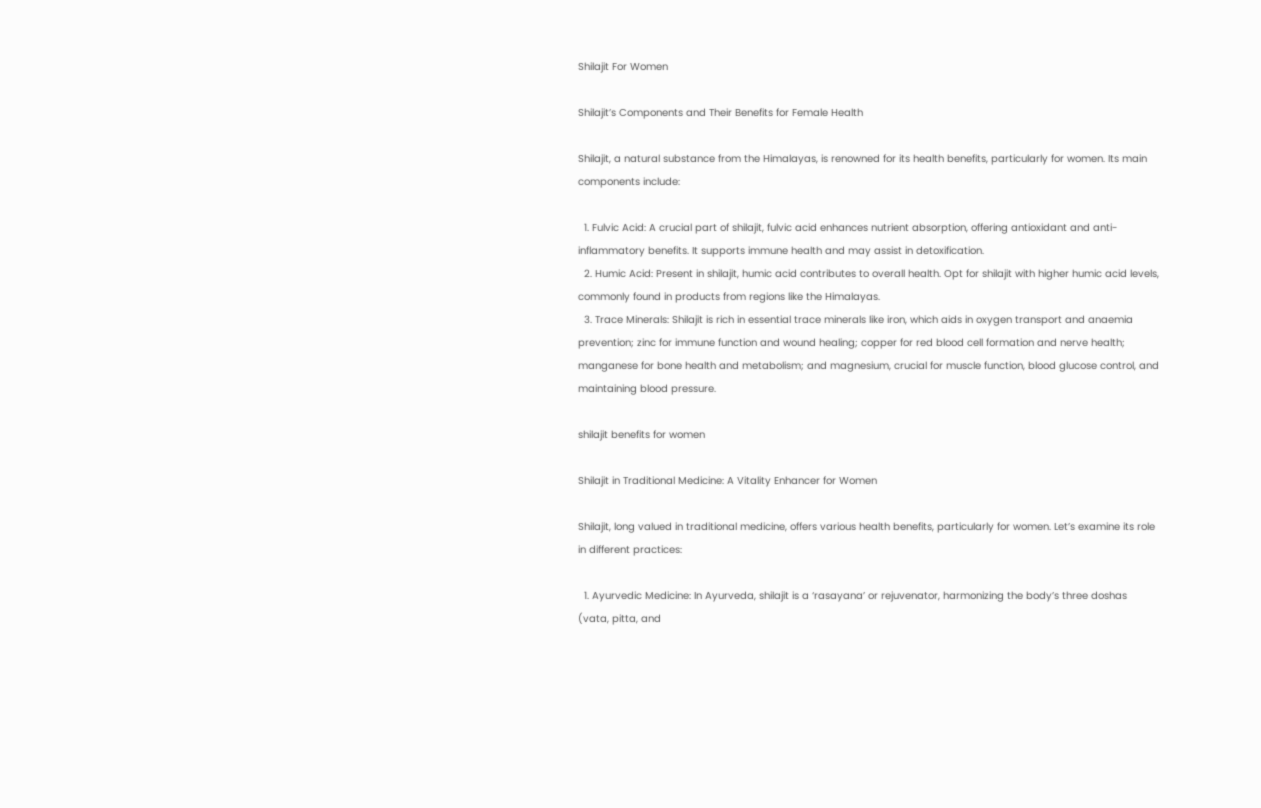Shilajit For Women

Shilajit’s Components and Their Benefits for Female Health

Shilajit, a natural substance from the Himalayas, is renowned for its health benefits, particularly for women. Its main components include:

  1. Fulvic Acid: A crucial part of shilajit, fulvic acid enhances nutrient absorption, offering antioxidant and anti-inflammatory benefits. It supports immune health and may assist in detoxification.
  2. Humic Acid: Present in shilajit, humic acid contributes to overall health. Opt for shilajit with higher humic acid levels, commonly found in products from regions like the Himalayas.
  3. Trace Minerals: Shilajit is rich in essential trace minerals like iron, which aids in oxygen transport and anaemia prevention; zinc for immune function and wound healing; copper for red blood cell formation and nerve health; manganese for bone health and metabolism; and magnesium, crucial for muscle function, blood glucose control, and maintaining blood pressure.

shilajit benefits for women

Shilajit in Traditional Medicine: A Vitality Enhancer for Women

Shilajit, long valued in traditional medicine, offers various health benefits, particularly for women. Let’s examine its role in different practices:

  1. Ayurvedic Medicine: In Ayurveda, shilajit is a ‘rasayana’ or rejuvenator, harmonizing the body’s three doshas (vata, pitta, and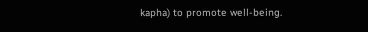kapha) to promote well-being.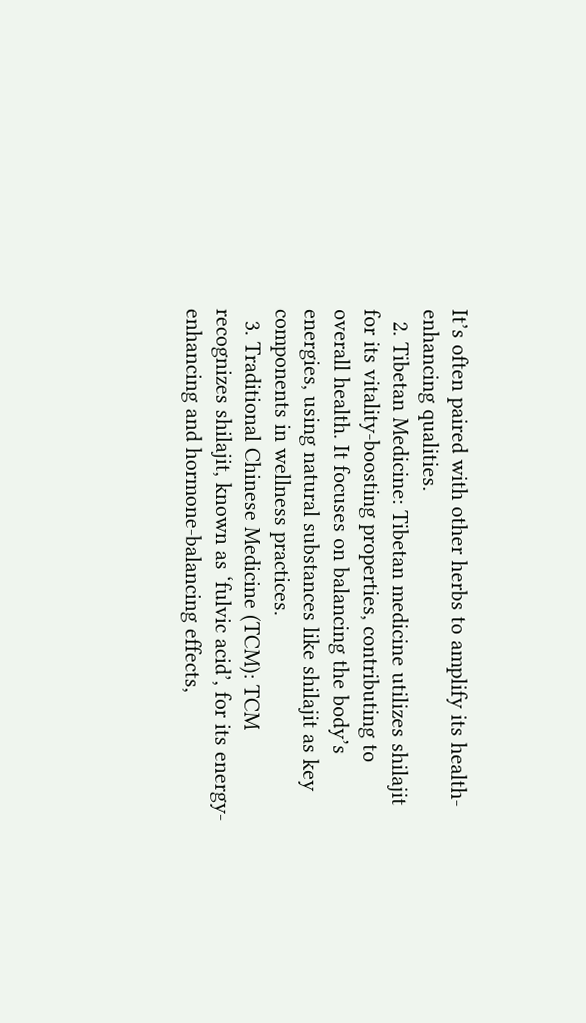It’s often paired with other herbs to amplify its health-enhancing qualities.
  2. Tibetan Medicine: Tibetan medicine utilizes shilajit for its vitality-boosting properties, contributing to overall health. It focuses on balancing the body’s energies, using natural substances like shilajit as key components in wellness practices.
  3. Traditional Chinese Medicine (TCM): TCM recognizes shilajit, known as ‘fulvic acid’, for its energy-enhancing and hormone-balancing effects,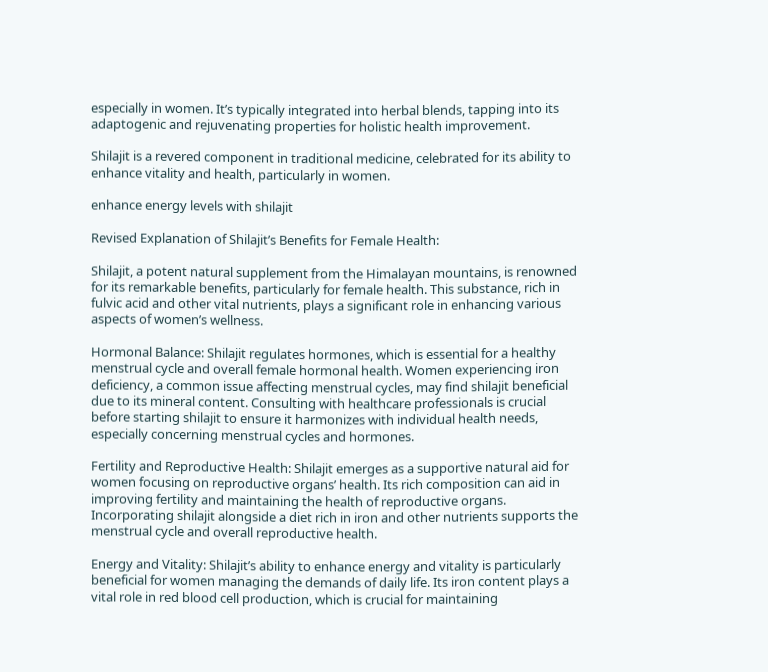especially in women. It’s typically integrated into herbal blends, tapping into its adaptogenic and rejuvenating properties for holistic health improvement.

Shilajit is a revered component in traditional medicine, celebrated for its ability to enhance vitality and health, particularly in women.

enhance energy levels with shilajit

Revised Explanation of Shilajit’s Benefits for Female Health:

Shilajit, a potent natural supplement from the Himalayan mountains, is renowned for its remarkable benefits, particularly for female health. This substance, rich in fulvic acid and other vital nutrients, plays a significant role in enhancing various aspects of women’s wellness.

Hormonal Balance: Shilajit regulates hormones, which is essential for a healthy menstrual cycle and overall female hormonal health. Women experiencing iron deficiency, a common issue affecting menstrual cycles, may find shilajit beneficial due to its mineral content. Consulting with healthcare professionals is crucial before starting shilajit to ensure it harmonizes with individual health needs, especially concerning menstrual cycles and hormones.

Fertility and Reproductive Health: Shilajit emerges as a supportive natural aid for women focusing on reproductive organs’ health. Its rich composition can aid in improving fertility and maintaining the health of reproductive organs. Incorporating shilajit alongside a diet rich in iron and other nutrients supports the menstrual cycle and overall reproductive health.

Energy and Vitality: Shilajit’s ability to enhance energy and vitality is particularly beneficial for women managing the demands of daily life. Its iron content plays a vital role in red blood cell production, which is crucial for maintaining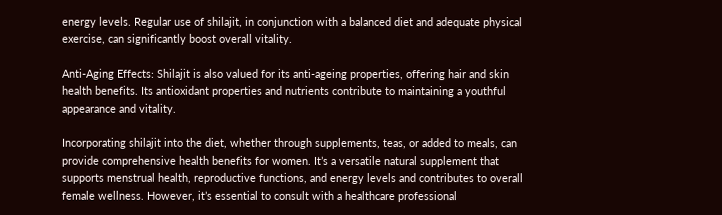energy levels. Regular use of shilajit, in conjunction with a balanced diet and adequate physical exercise, can significantly boost overall vitality.

Anti-Aging Effects: Shilajit is also valued for its anti-ageing properties, offering hair and skin health benefits. Its antioxidant properties and nutrients contribute to maintaining a youthful appearance and vitality.

Incorporating shilajit into the diet, whether through supplements, teas, or added to meals, can provide comprehensive health benefits for women. It’s a versatile natural supplement that supports menstrual health, reproductive functions, and energy levels and contributes to overall female wellness. However, it’s essential to consult with a healthcare professional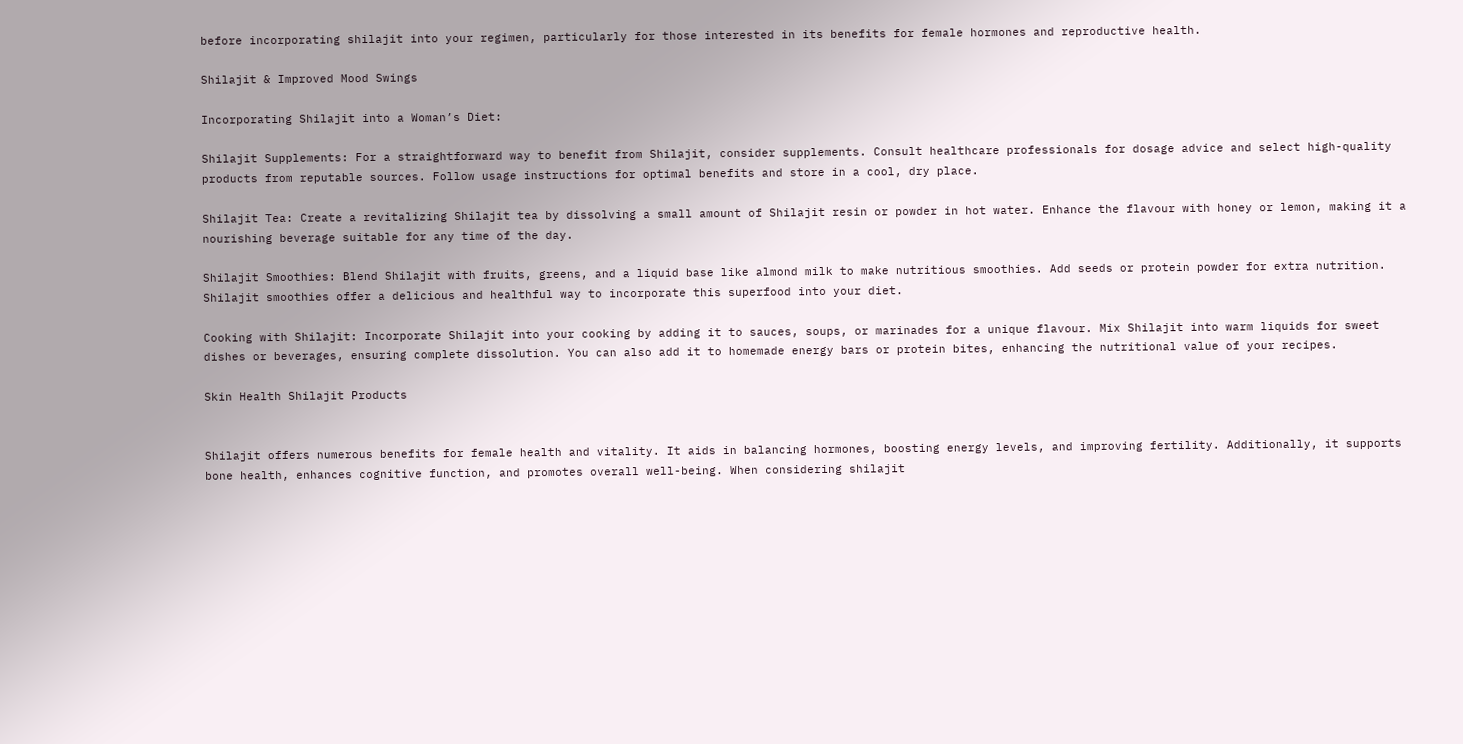before incorporating shilajit into your regimen, particularly for those interested in its benefits for female hormones and reproductive health.

Shilajit & Improved Mood Swings

Incorporating Shilajit into a Woman’s Diet:

Shilajit Supplements: For a straightforward way to benefit from Shilajit, consider supplements. Consult healthcare professionals for dosage advice and select high-quality products from reputable sources. Follow usage instructions for optimal benefits and store in a cool, dry place.

Shilajit Tea: Create a revitalizing Shilajit tea by dissolving a small amount of Shilajit resin or powder in hot water. Enhance the flavour with honey or lemon, making it a nourishing beverage suitable for any time of the day.

Shilajit Smoothies: Blend Shilajit with fruits, greens, and a liquid base like almond milk to make nutritious smoothies. Add seeds or protein powder for extra nutrition. Shilajit smoothies offer a delicious and healthful way to incorporate this superfood into your diet.

Cooking with Shilajit: Incorporate Shilajit into your cooking by adding it to sauces, soups, or marinades for a unique flavour. Mix Shilajit into warm liquids for sweet dishes or beverages, ensuring complete dissolution. You can also add it to homemade energy bars or protein bites, enhancing the nutritional value of your recipes.

Skin Health Shilajit Products


Shilajit offers numerous benefits for female health and vitality. It aids in balancing hormones, boosting energy levels, and improving fertility. Additionally, it supports bone health, enhances cognitive function, and promotes overall well-being. When considering shilajit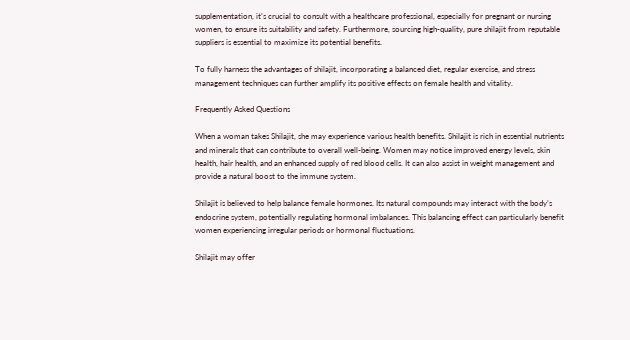supplementation, it’s crucial to consult with a healthcare professional, especially for pregnant or nursing women, to ensure its suitability and safety. Furthermore, sourcing high-quality, pure shilajit from reputable suppliers is essential to maximize its potential benefits.

To fully harness the advantages of shilajit, incorporating a balanced diet, regular exercise, and stress management techniques can further amplify its positive effects on female health and vitality.

Frequently Asked Questions

When a woman takes Shilajit, she may experience various health benefits. Shilajit is rich in essential nutrients and minerals that can contribute to overall well-being. Women may notice improved energy levels, skin health, hair health, and an enhanced supply of red blood cells. It can also assist in weight management and provide a natural boost to the immune system.

Shilajit is believed to help balance female hormones. Its natural compounds may interact with the body’s endocrine system, potentially regulating hormonal imbalances. This balancing effect can particularly benefit women experiencing irregular periods or hormonal fluctuations.

Shilajit may offer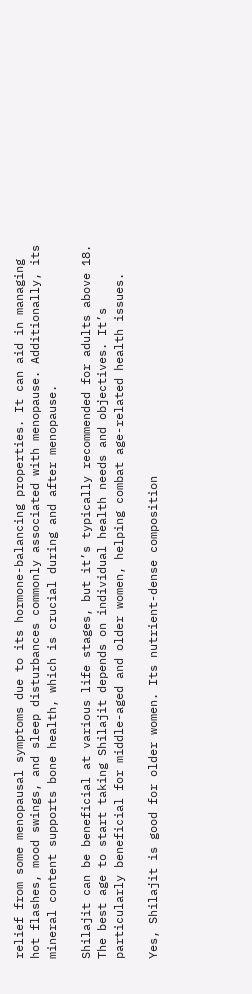relief from some menopausal symptoms due to its hormone-balancing properties. It can aid in managing hot flashes, mood swings, and sleep disturbances commonly associated with menopause. Additionally, its mineral content supports bone health, which is crucial during and after menopause.

Shilajit can be beneficial at various life stages, but it’s typically recommended for adults above 18. The best age to start taking Shilajit depends on individual health needs and objectives. It’s particularly beneficial for middle-aged and older women, helping combat age-related health issues.

Yes, Shilajit is good for older women. Its nutrient-dense composition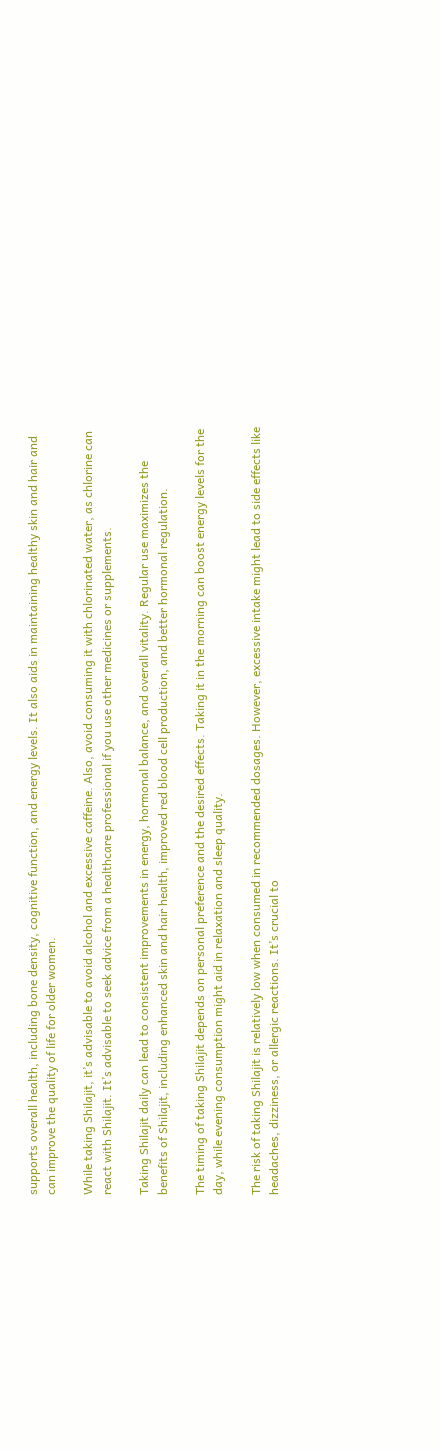supports overall health, including bone density, cognitive function, and energy levels. It also aids in maintaining healthy skin and hair and can improve the quality of life for older women.

While taking Shilajit, it’s advisable to avoid alcohol and excessive caffeine. Also, avoid consuming it with chlorinated water, as chlorine can react with Shilajit. It’s advisable to seek advice from a healthcare professional if you use other medicines or supplements.

Taking Shilajit daily can lead to consistent improvements in energy, hormonal balance, and overall vitality. Regular use maximizes the benefits of Shilajit, including enhanced skin and hair health, improved red blood cell production, and better hormonal regulation.

The timing of taking Shilajit depends on personal preference and the desired effects. Taking it in the morning can boost energy levels for the day, while evening consumption might aid in relaxation and sleep quality.

The risk of taking Shilajit is relatively low when consumed in recommended dosages. However, excessive intake might lead to side effects like headaches, dizziness, or allergic reactions. It’s crucial to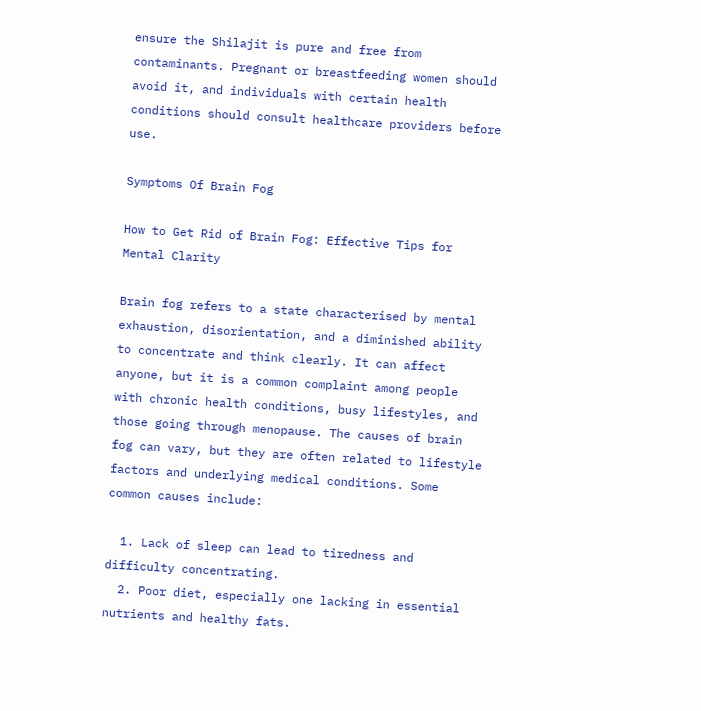ensure the Shilajit is pure and free from contaminants. Pregnant or breastfeeding women should avoid it, and individuals with certain health conditions should consult healthcare providers before use.

Symptoms Of Brain Fog

How to Get Rid of Brain Fog: Effective Tips for Mental Clarity

Brain fog refers to a state characterised by mental exhaustion, disorientation, and a diminished ability to concentrate and think clearly. It can affect anyone, but it is a common complaint among people with chronic health conditions, busy lifestyles, and those going through menopause. The causes of brain fog can vary, but they are often related to lifestyle factors and underlying medical conditions. Some common causes include:

  1. Lack of sleep can lead to tiredness and difficulty concentrating.
  2. Poor diet, especially one lacking in essential nutrients and healthy fats.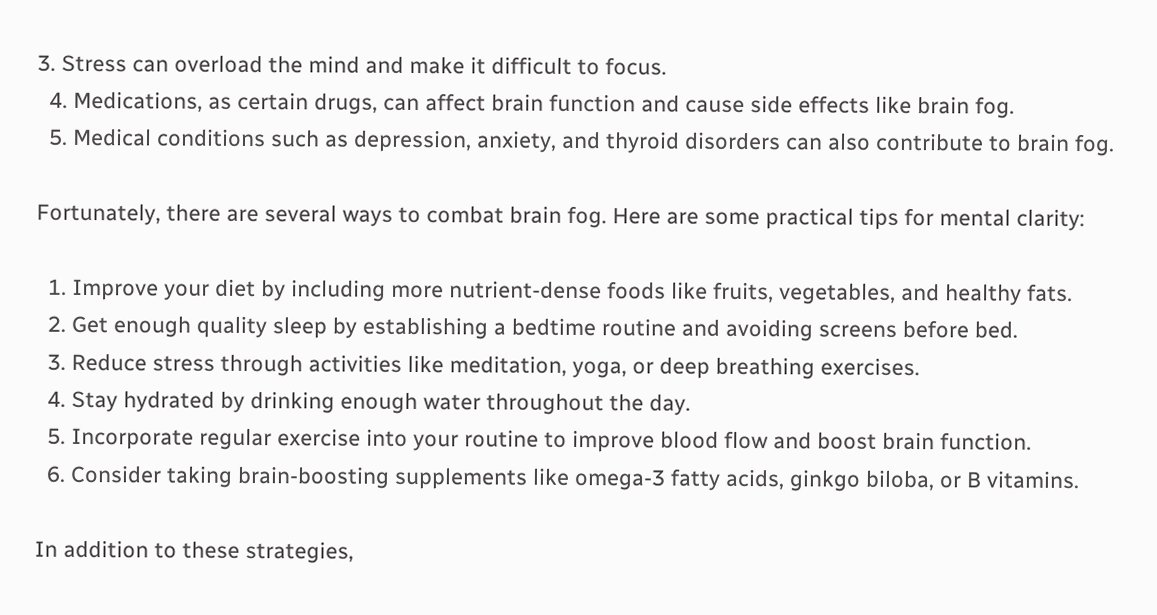3. Stress can overload the mind and make it difficult to focus.
  4. Medications, as certain drugs, can affect brain function and cause side effects like brain fog.
  5. Medical conditions such as depression, anxiety, and thyroid disorders can also contribute to brain fog.

Fortunately, there are several ways to combat brain fog. Here are some practical tips for mental clarity:

  1. Improve your diet by including more nutrient-dense foods like fruits, vegetables, and healthy fats.
  2. Get enough quality sleep by establishing a bedtime routine and avoiding screens before bed.
  3. Reduce stress through activities like meditation, yoga, or deep breathing exercises.
  4. Stay hydrated by drinking enough water throughout the day.
  5. Incorporate regular exercise into your routine to improve blood flow and boost brain function.
  6. Consider taking brain-boosting supplements like omega-3 fatty acids, ginkgo biloba, or B vitamins.

In addition to these strategies,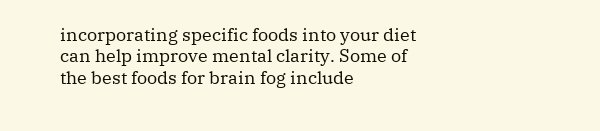incorporating specific foods into your diet can help improve mental clarity. Some of the best foods for brain fog include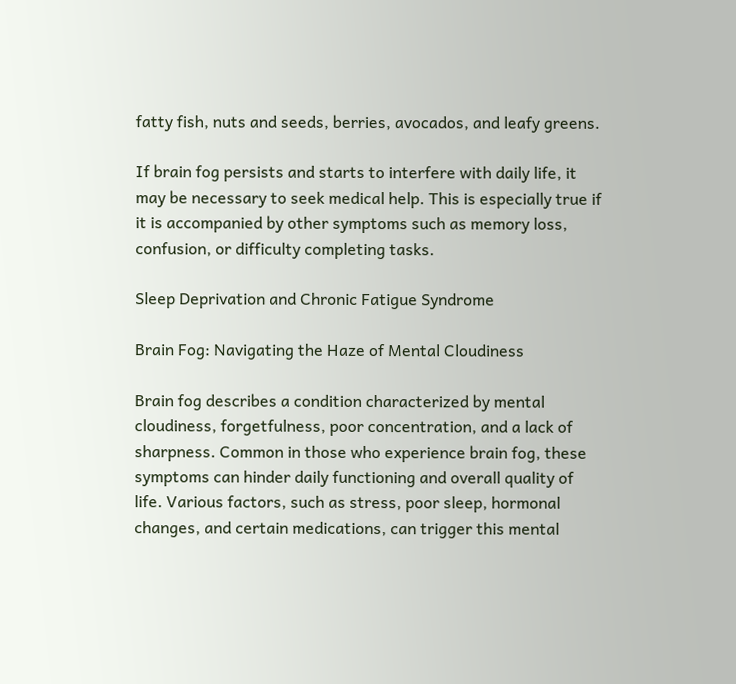fatty fish, nuts and seeds, berries, avocados, and leafy greens.

If brain fog persists and starts to interfere with daily life, it may be necessary to seek medical help. This is especially true if it is accompanied by other symptoms such as memory loss, confusion, or difficulty completing tasks.

Sleep Deprivation and Chronic Fatigue Syndrome

Brain Fog: Navigating the Haze of Mental Cloudiness

Brain fog describes a condition characterized by mental cloudiness, forgetfulness, poor concentration, and a lack of sharpness. Common in those who experience brain fog, these symptoms can hinder daily functioning and overall quality of life. Various factors, such as stress, poor sleep, hormonal changes, and certain medications, can trigger this mental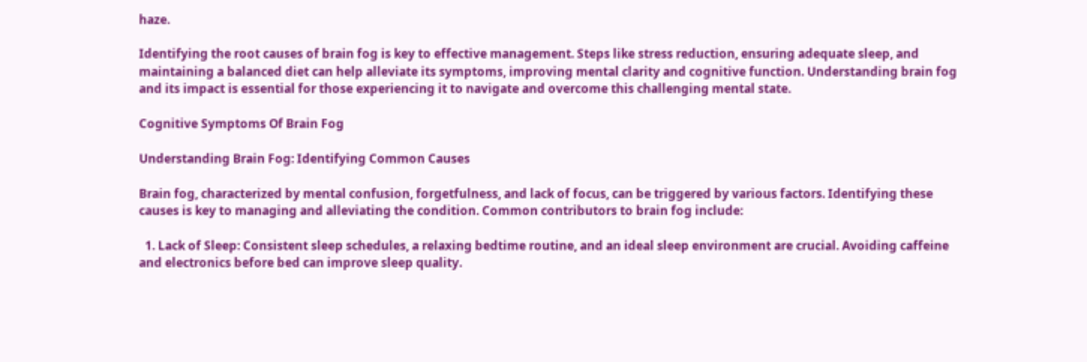haze.

Identifying the root causes of brain fog is key to effective management. Steps like stress reduction, ensuring adequate sleep, and maintaining a balanced diet can help alleviate its symptoms, improving mental clarity and cognitive function. Understanding brain fog and its impact is essential for those experiencing it to navigate and overcome this challenging mental state.

Cognitive Symptoms Of Brain Fog

Understanding Brain Fog: Identifying Common Causes

Brain fog, characterized by mental confusion, forgetfulness, and lack of focus, can be triggered by various factors. Identifying these causes is key to managing and alleviating the condition. Common contributors to brain fog include:

  1. Lack of Sleep: Consistent sleep schedules, a relaxing bedtime routine, and an ideal sleep environment are crucial. Avoiding caffeine and electronics before bed can improve sleep quality.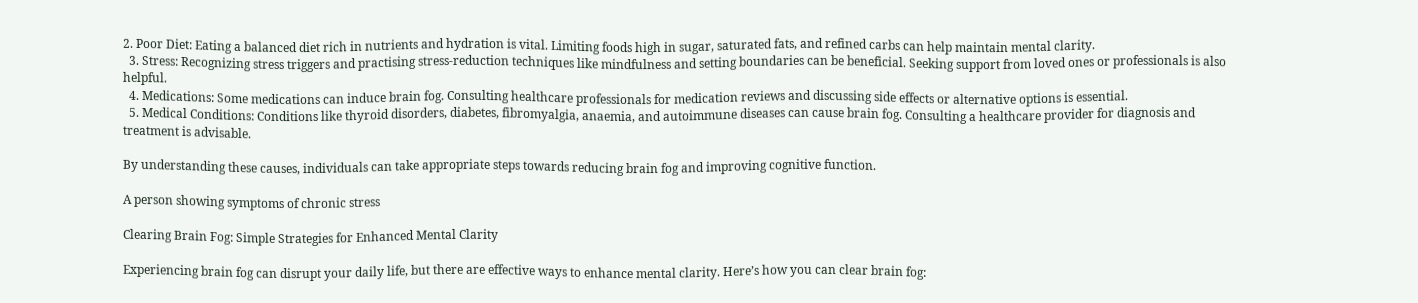2. Poor Diet: Eating a balanced diet rich in nutrients and hydration is vital. Limiting foods high in sugar, saturated fats, and refined carbs can help maintain mental clarity.
  3. Stress: Recognizing stress triggers and practising stress-reduction techniques like mindfulness and setting boundaries can be beneficial. Seeking support from loved ones or professionals is also helpful.
  4. Medications: Some medications can induce brain fog. Consulting healthcare professionals for medication reviews and discussing side effects or alternative options is essential.
  5. Medical Conditions: Conditions like thyroid disorders, diabetes, fibromyalgia, anaemia, and autoimmune diseases can cause brain fog. Consulting a healthcare provider for diagnosis and treatment is advisable.

By understanding these causes, individuals can take appropriate steps towards reducing brain fog and improving cognitive function.

A person showing symptoms of chronic stress

Clearing Brain Fog: Simple Strategies for Enhanced Mental Clarity

Experiencing brain fog can disrupt your daily life, but there are effective ways to enhance mental clarity. Here’s how you can clear brain fog: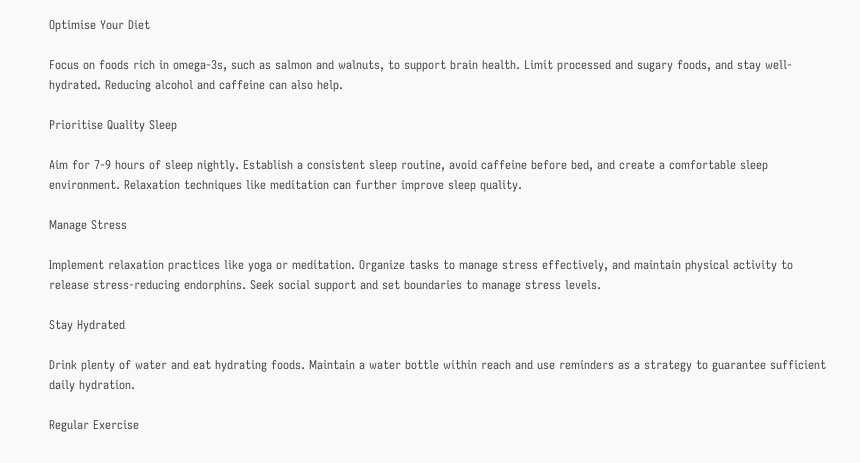Optimise Your Diet

Focus on foods rich in omega-3s, such as salmon and walnuts, to support brain health. Limit processed and sugary foods, and stay well-hydrated. Reducing alcohol and caffeine can also help.

Prioritise Quality Sleep

Aim for 7-9 hours of sleep nightly. Establish a consistent sleep routine, avoid caffeine before bed, and create a comfortable sleep environment. Relaxation techniques like meditation can further improve sleep quality.

Manage Stress

Implement relaxation practices like yoga or meditation. Organize tasks to manage stress effectively, and maintain physical activity to release stress-reducing endorphins. Seek social support and set boundaries to manage stress levels.

Stay Hydrated

Drink plenty of water and eat hydrating foods. Maintain a water bottle within reach and use reminders as a strategy to guarantee sufficient daily hydration.

Regular Exercise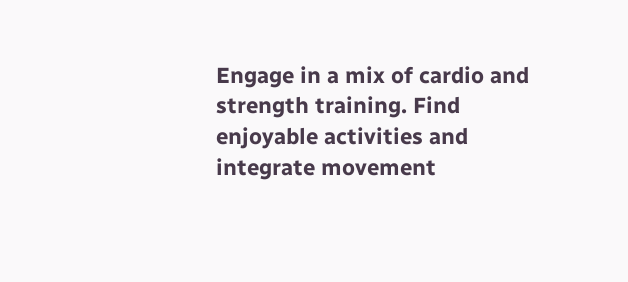Engage in a mix of cardio and strength training. Find enjoyable activities and integrate movement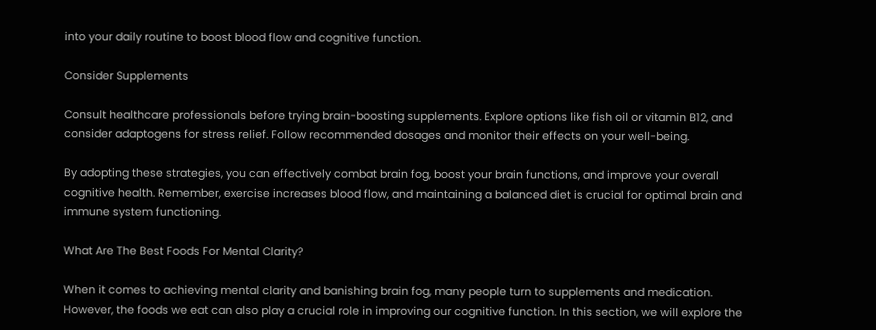into your daily routine to boost blood flow and cognitive function.

Consider Supplements

Consult healthcare professionals before trying brain-boosting supplements. Explore options like fish oil or vitamin B12, and consider adaptogens for stress relief. Follow recommended dosages and monitor their effects on your well-being.

By adopting these strategies, you can effectively combat brain fog, boost your brain functions, and improve your overall cognitive health. Remember, exercise increases blood flow, and maintaining a balanced diet is crucial for optimal brain and immune system functioning.

What Are The Best Foods For Mental Clarity?

When it comes to achieving mental clarity and banishing brain fog, many people turn to supplements and medication. However, the foods we eat can also play a crucial role in improving our cognitive function. In this section, we will explore the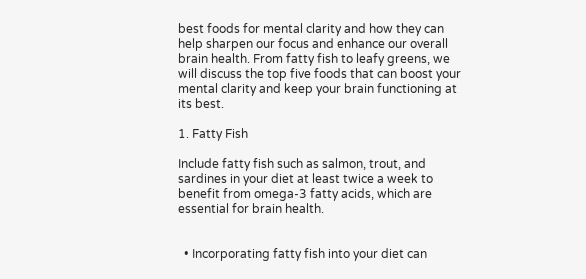best foods for mental clarity and how they can help sharpen our focus and enhance our overall brain health. From fatty fish to leafy greens, we will discuss the top five foods that can boost your mental clarity and keep your brain functioning at its best.

1. Fatty Fish

Include fatty fish such as salmon, trout, and sardines in your diet at least twice a week to benefit from omega-3 fatty acids, which are essential for brain health.


  • Incorporating fatty fish into your diet can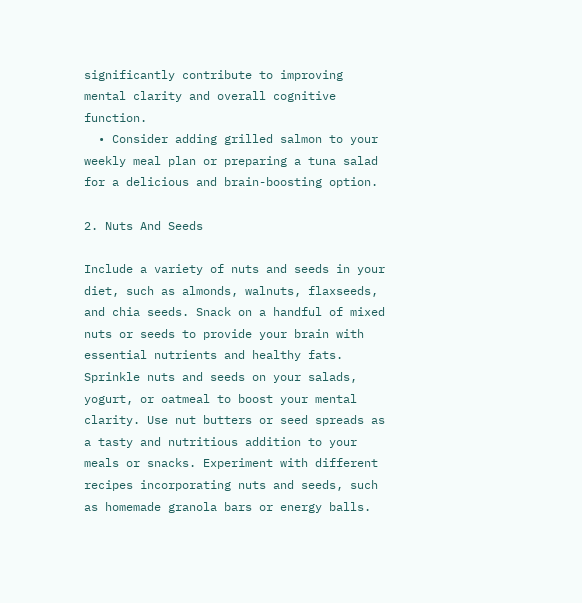significantly contribute to improving mental clarity and overall cognitive function.
  • Consider adding grilled salmon to your weekly meal plan or preparing a tuna salad for a delicious and brain-boosting option.

2. Nuts And Seeds

Include a variety of nuts and seeds in your diet, such as almonds, walnuts, flaxseeds, and chia seeds. Snack on a handful of mixed nuts or seeds to provide your brain with essential nutrients and healthy fats. Sprinkle nuts and seeds on your salads, yogurt, or oatmeal to boost your mental clarity. Use nut butters or seed spreads as a tasty and nutritious addition to your meals or snacks. Experiment with different recipes incorporating nuts and seeds, such as homemade granola bars or energy balls.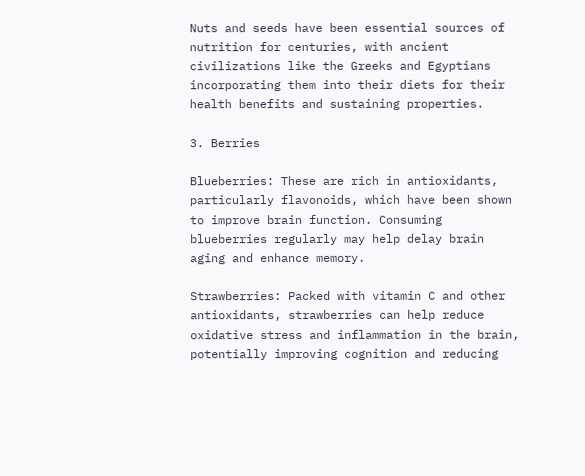Nuts and seeds have been essential sources of nutrition for centuries, with ancient civilizations like the Greeks and Egyptians incorporating them into their diets for their health benefits and sustaining properties.

3. Berries

Blueberries: These are rich in antioxidants, particularly flavonoids, which have been shown to improve brain function. Consuming blueberries regularly may help delay brain aging and enhance memory.

Strawberries: Packed with vitamin C and other antioxidants, strawberries can help reduce oxidative stress and inflammation in the brain, potentially improving cognition and reducing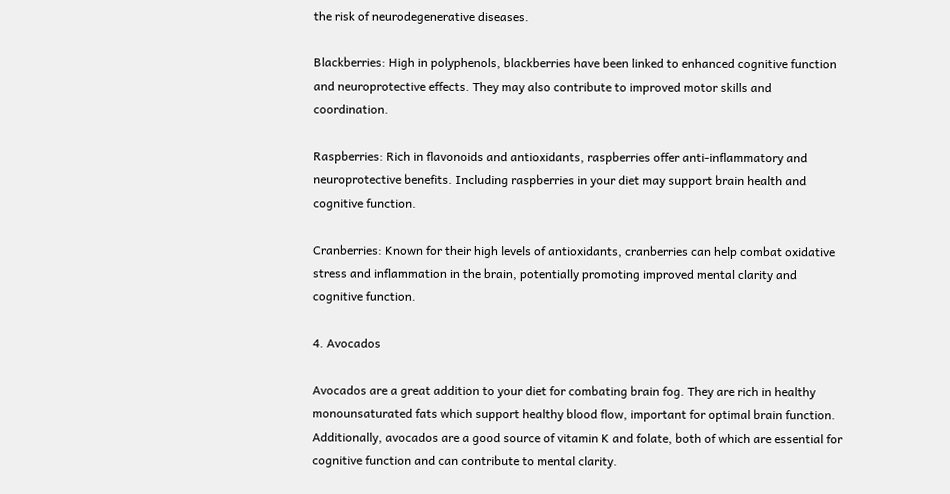the risk of neurodegenerative diseases.

Blackberries: High in polyphenols, blackberries have been linked to enhanced cognitive function and neuroprotective effects. They may also contribute to improved motor skills and coordination.

Raspberries: Rich in flavonoids and antioxidants, raspberries offer anti-inflammatory and neuroprotective benefits. Including raspberries in your diet may support brain health and cognitive function.

Cranberries: Known for their high levels of antioxidants, cranberries can help combat oxidative stress and inflammation in the brain, potentially promoting improved mental clarity and cognitive function.

4. Avocados

Avocados are a great addition to your diet for combating brain fog. They are rich in healthy monounsaturated fats which support healthy blood flow, important for optimal brain function. Additionally, avocados are a good source of vitamin K and folate, both of which are essential for cognitive function and can contribute to mental clarity.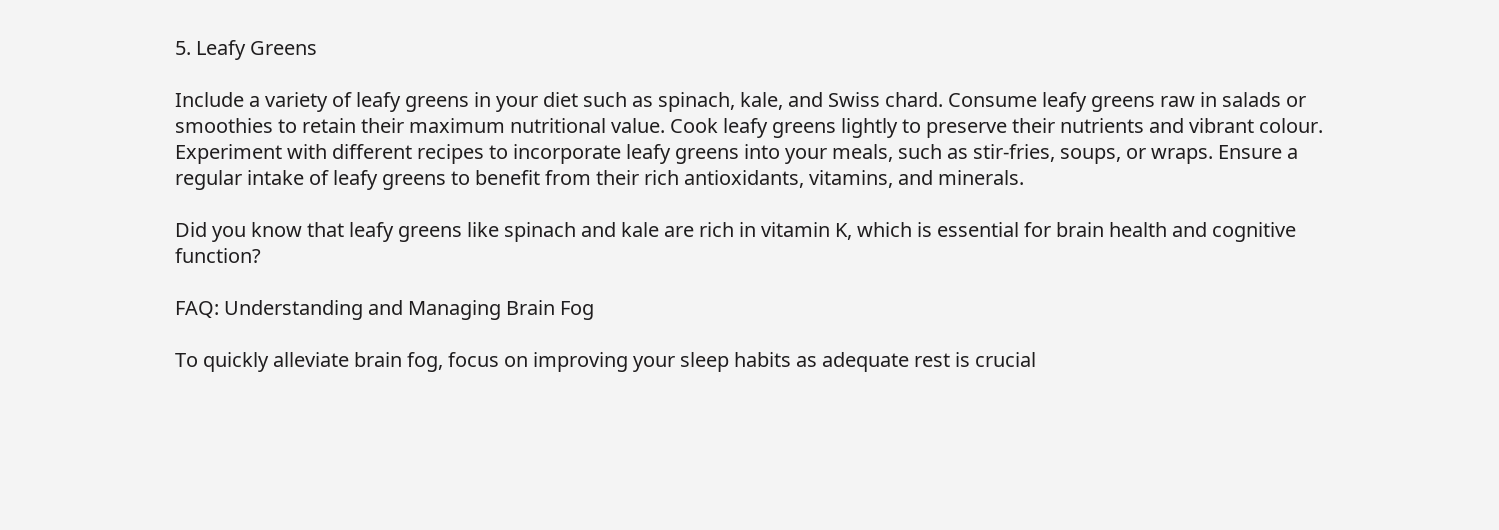5. Leafy Greens

Include a variety of leafy greens in your diet such as spinach, kale, and Swiss chard. Consume leafy greens raw in salads or smoothies to retain their maximum nutritional value. Cook leafy greens lightly to preserve their nutrients and vibrant colour. Experiment with different recipes to incorporate leafy greens into your meals, such as stir-fries, soups, or wraps. Ensure a regular intake of leafy greens to benefit from their rich antioxidants, vitamins, and minerals.

Did you know that leafy greens like spinach and kale are rich in vitamin K, which is essential for brain health and cognitive function?

FAQ: Understanding and Managing Brain Fog

To quickly alleviate brain fog, focus on improving your sleep habits as adequate rest is crucial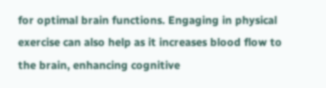for optimal brain functions. Engaging in physical exercise can also help as it increases blood flow to the brain, enhancing cognitive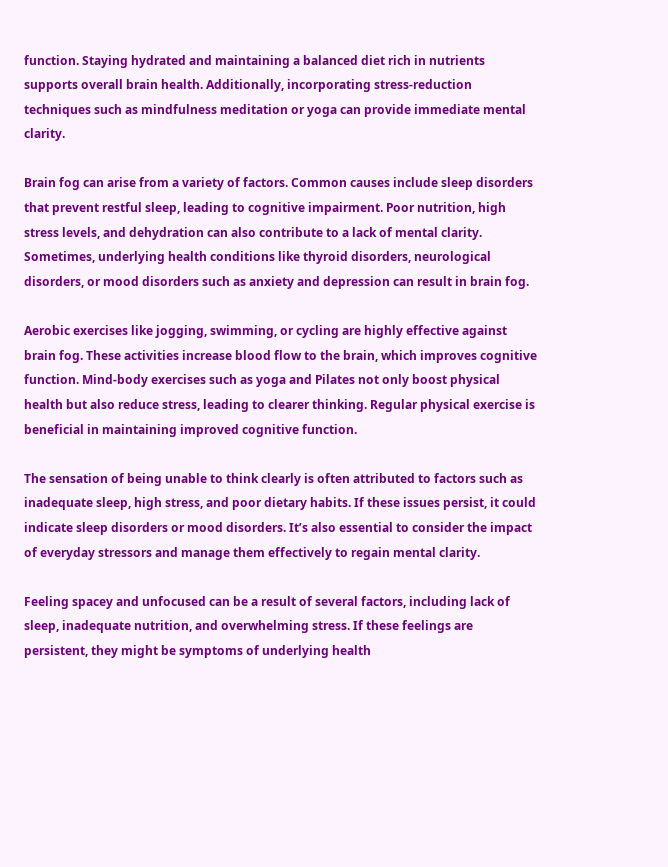function. Staying hydrated and maintaining a balanced diet rich in nutrients supports overall brain health. Additionally, incorporating stress-reduction techniques such as mindfulness meditation or yoga can provide immediate mental clarity.

Brain fog can arise from a variety of factors. Common causes include sleep disorders that prevent restful sleep, leading to cognitive impairment. Poor nutrition, high stress levels, and dehydration can also contribute to a lack of mental clarity. Sometimes, underlying health conditions like thyroid disorders, neurological disorders, or mood disorders such as anxiety and depression can result in brain fog.

Aerobic exercises like jogging, swimming, or cycling are highly effective against brain fog. These activities increase blood flow to the brain, which improves cognitive function. Mind-body exercises such as yoga and Pilates not only boost physical health but also reduce stress, leading to clearer thinking. Regular physical exercise is beneficial in maintaining improved cognitive function.

The sensation of being unable to think clearly is often attributed to factors such as inadequate sleep, high stress, and poor dietary habits. If these issues persist, it could indicate sleep disorders or mood disorders. It’s also essential to consider the impact of everyday stressors and manage them effectively to regain mental clarity.

Feeling spacey and unfocused can be a result of several factors, including lack of sleep, inadequate nutrition, and overwhelming stress. If these feelings are persistent, they might be symptoms of underlying health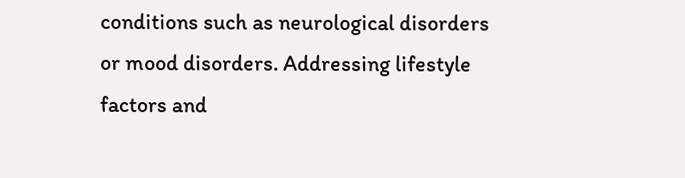conditions such as neurological disorders or mood disorders. Addressing lifestyle factors and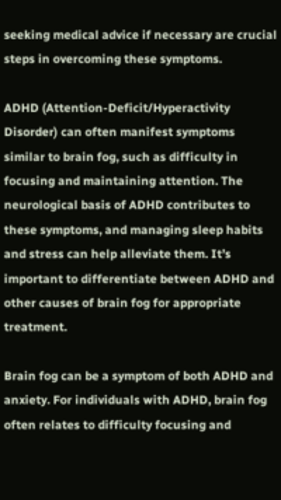seeking medical advice if necessary are crucial steps in overcoming these symptoms.

ADHD (Attention-Deficit/Hyperactivity Disorder) can often manifest symptoms similar to brain fog, such as difficulty in focusing and maintaining attention. The neurological basis of ADHD contributes to these symptoms, and managing sleep habits and stress can help alleviate them. It’s important to differentiate between ADHD and other causes of brain fog for appropriate treatment.

Brain fog can be a symptom of both ADHD and anxiety. For individuals with ADHD, brain fog often relates to difficulty focusing and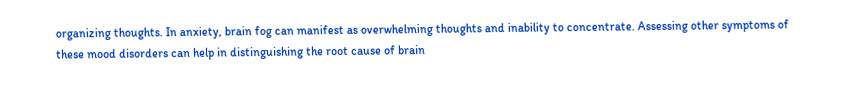organizing thoughts. In anxiety, brain fog can manifest as overwhelming thoughts and inability to concentrate. Assessing other symptoms of these mood disorders can help in distinguishing the root cause of brain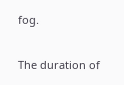fog.

The duration of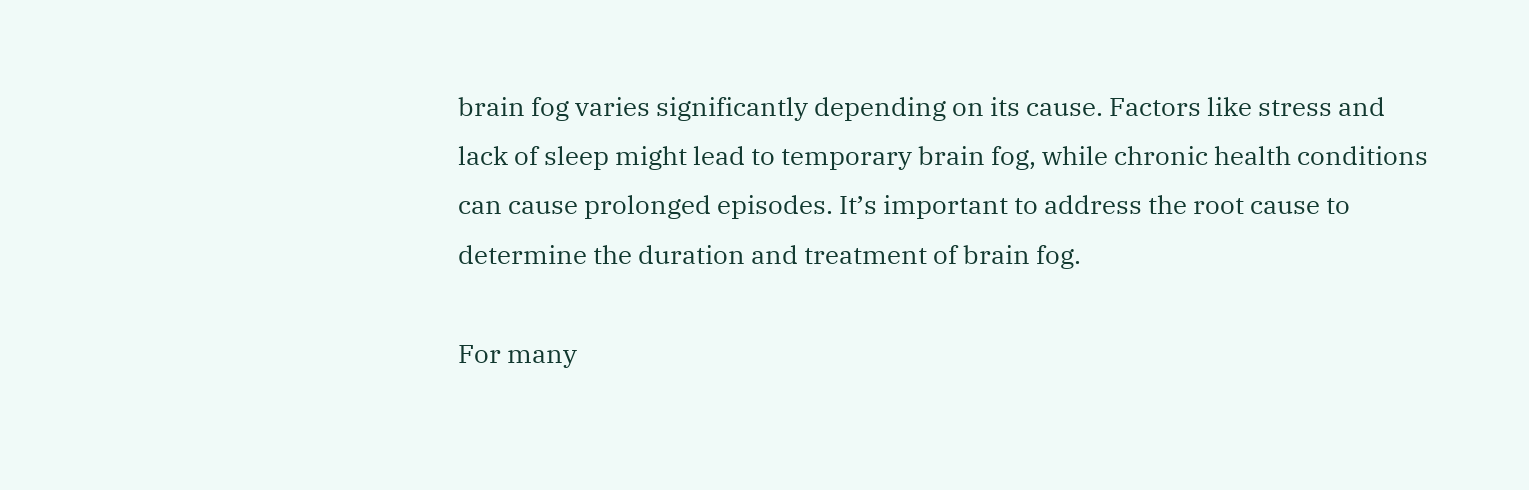brain fog varies significantly depending on its cause. Factors like stress and lack of sleep might lead to temporary brain fog, while chronic health conditions can cause prolonged episodes. It’s important to address the root cause to determine the duration and treatment of brain fog.

For many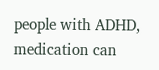people with ADHD, medication can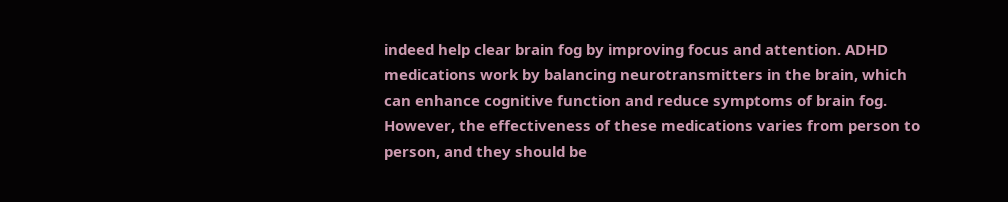indeed help clear brain fog by improving focus and attention. ADHD medications work by balancing neurotransmitters in the brain, which can enhance cognitive function and reduce symptoms of brain fog. However, the effectiveness of these medications varies from person to person, and they should be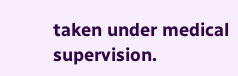taken under medical supervision.